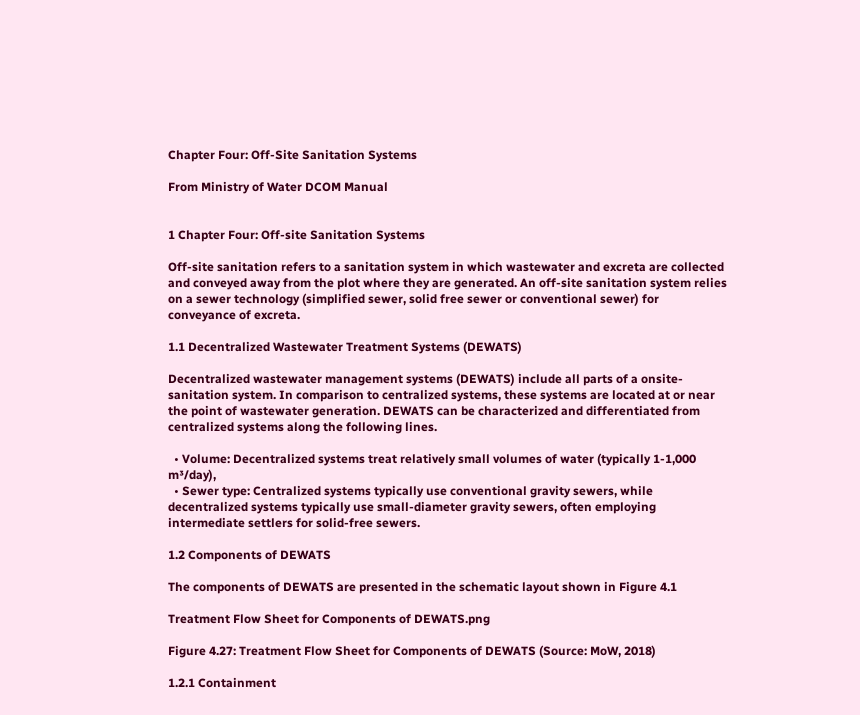Chapter Four: Off-Site Sanitation Systems

From Ministry of Water DCOM Manual


1 Chapter Four: Off-site Sanitation Systems

Off-site sanitation refers to a sanitation system in which wastewater and excreta are collected and conveyed away from the plot where they are generated. An off-site sanitation system relies on a sewer technology (simplified sewer, solid free sewer or conventional sewer) for conveyance of excreta.

1.1 Decentralized Wastewater Treatment Systems (DEWATS)

Decentralized wastewater management systems (DEWATS) include all parts of a onsite-sanitation system. In comparison to centralized systems, these systems are located at or near the point of wastewater generation. DEWATS can be characterized and differentiated from centralized systems along the following lines.

  • Volume: Decentralized systems treat relatively small volumes of water (typically 1-1,000 m³/day),
  • Sewer type: Centralized systems typically use conventional gravity sewers, while decentralized systems typically use small-diameter gravity sewers, often employing intermediate settlers for solid-free sewers.

1.2 Components of DEWATS

The components of DEWATS are presented in the schematic layout shown in Figure 4.1

Treatment Flow Sheet for Components of DEWATS.png

Figure 4.27: Treatment Flow Sheet for Components of DEWATS (Source: MoW, 2018)

1.2.1 Containment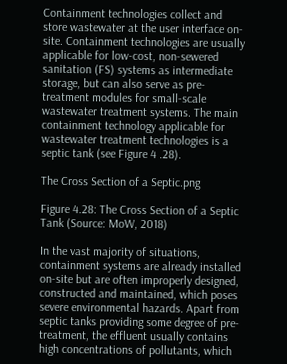Containment technologies collect and store wastewater at the user interface on-site. Containment technologies are usually applicable for low-cost, non-sewered sanitation (FS) systems as intermediate storage, but can also serve as pre-treatment modules for small-scale wastewater treatment systems. The main containment technology applicable for wastewater treatment technologies is a septic tank (see Figure 4 .28).

The Cross Section of a Septic.png

Figure 4.28: The Cross Section of a Septic Tank (Source: MoW, 2018)

In the vast majority of situations, containment systems are already installed on-site but are often improperly designed, constructed and maintained, which poses severe environmental hazards. Apart from septic tanks providing some degree of pre-treatment, the effluent usually contains high concentrations of pollutants, which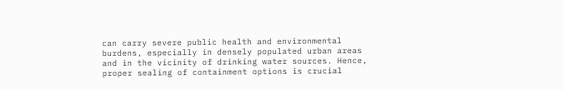can carry severe public health and environmental burdens, especially in densely populated urban areas and in the vicinity of drinking water sources. Hence, proper sealing of containment options is crucial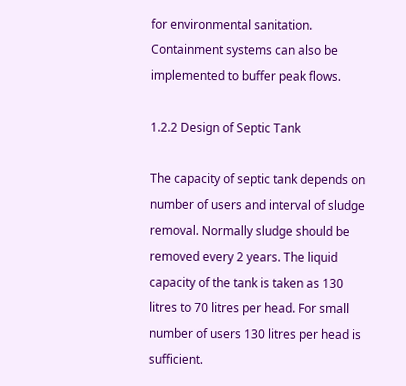for environmental sanitation. Containment systems can also be implemented to buffer peak flows.

1.2.2 Design of Septic Tank

The capacity of septic tank depends on number of users and interval of sludge removal. Normally sludge should be removed every 2 years. The liquid capacity of the tank is taken as 130 litres to 70 litres per head. For small number of users 130 litres per head is sufficient.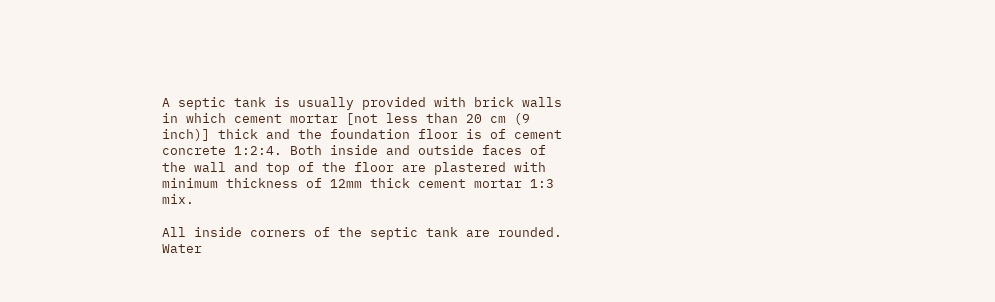A septic tank is usually provided with brick walls in which cement mortar [not less than 20 cm (9 inch)] thick and the foundation floor is of cement concrete 1:2:4. Both inside and outside faces of the wall and top of the floor are plastered with minimum thickness of 12mm thick cement mortar 1:3 mix.

All inside corners of the septic tank are rounded. Water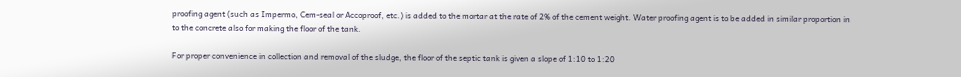proofing agent (such as Impermo, Cem-seal or Accoproof, etc.) is added to the mortar at the rate of 2% of the cement weight. Water proofing agent is to be added in similar proportion in to the concrete also for making the floor of the tank.

For proper convenience in collection and removal of the sludge, the floor of the septic tank is given a slope of 1:10 to 1:20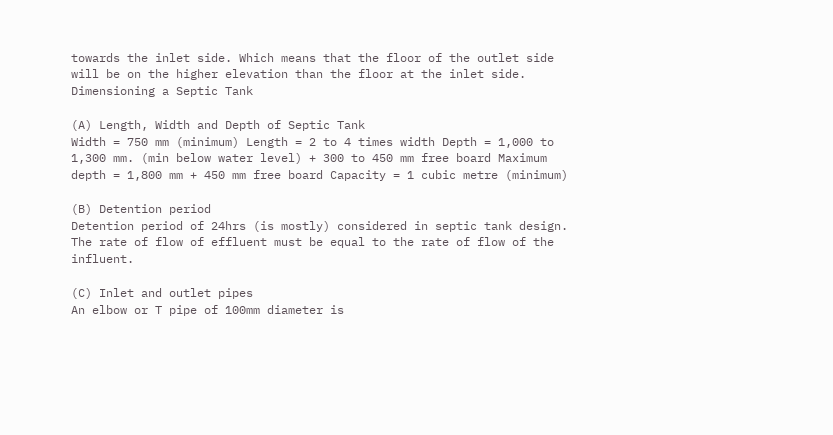towards the inlet side. Which means that the floor of the outlet side will be on the higher elevation than the floor at the inlet side. Dimensioning a Septic Tank

(A) Length, Width and Depth of Septic Tank
Width = 750 mm (minimum) Length = 2 to 4 times width Depth = 1,000 to 1,300 mm. (min below water level) + 300 to 450 mm free board Maximum depth = 1,800 mm + 450 mm free board Capacity = 1 cubic metre (minimum)

(B) Detention period
Detention period of 24hrs (is mostly) considered in septic tank design. The rate of flow of effluent must be equal to the rate of flow of the influent.

(C) Inlet and outlet pipes
An elbow or T pipe of 100mm diameter is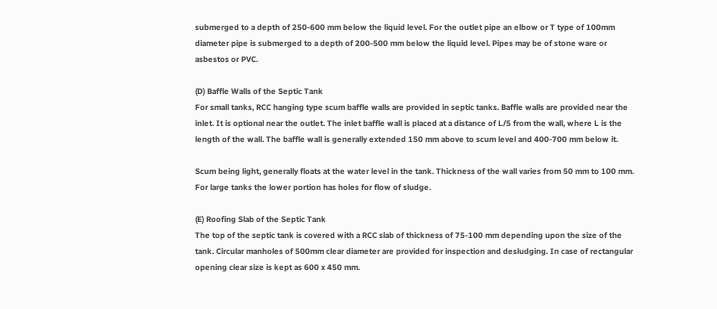submerged to a depth of 250-600 mm below the liquid level. For the outlet pipe an elbow or T type of 100mm diameter pipe is submerged to a depth of 200-500 mm below the liquid level. Pipes may be of stone ware or asbestos or PVC.

(D) Baffle Walls of the Septic Tank
For small tanks, RCC hanging type scum baffle walls are provided in septic tanks. Baffle walls are provided near the inlet. It is optional near the outlet. The inlet baffle wall is placed at a distance of L/5 from the wall, where L is the length of the wall. The baffle wall is generally extended 150 mm above to scum level and 400-700 mm below it.

Scum being light, generally floats at the water level in the tank. Thickness of the wall varies from 50 mm to 100 mm. For large tanks the lower portion has holes for flow of sludge.

(E) Roofing Slab of the Septic Tank
The top of the septic tank is covered with a RCC slab of thickness of 75-100 mm depending upon the size of the tank. Circular manholes of 500mm clear diameter are provided for inspection and desludging. In case of rectangular opening clear size is kept as 600 x 450 mm.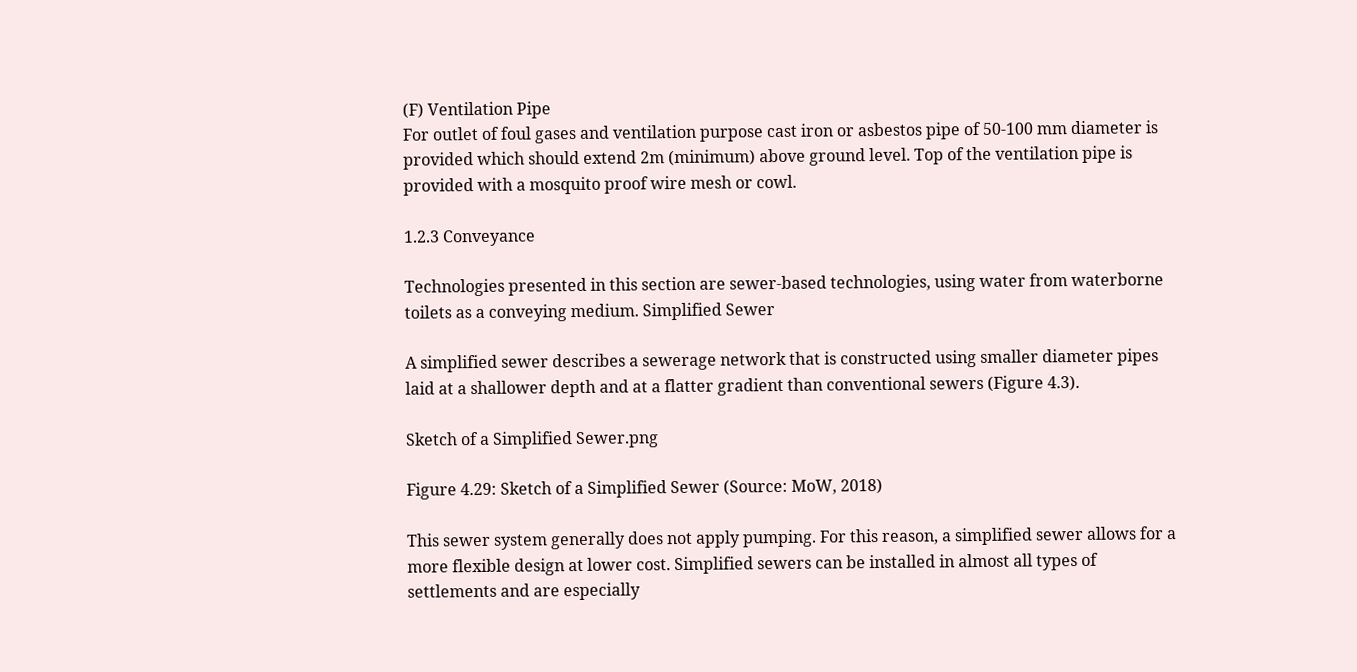(F) Ventilation Pipe
For outlet of foul gases and ventilation purpose cast iron or asbestos pipe of 50-100 mm diameter is provided which should extend 2m (minimum) above ground level. Top of the ventilation pipe is provided with a mosquito proof wire mesh or cowl.

1.2.3 Conveyance

Technologies presented in this section are sewer-based technologies, using water from waterborne toilets as a conveying medium. Simplified Sewer

A simplified sewer describes a sewerage network that is constructed using smaller diameter pipes laid at a shallower depth and at a flatter gradient than conventional sewers (Figure 4.3).

Sketch of a Simplified Sewer.png

Figure 4.29: Sketch of a Simplified Sewer (Source: MoW, 2018)

This sewer system generally does not apply pumping. For this reason, a simplified sewer allows for a more flexible design at lower cost. Simplified sewers can be installed in almost all types of settlements and are especially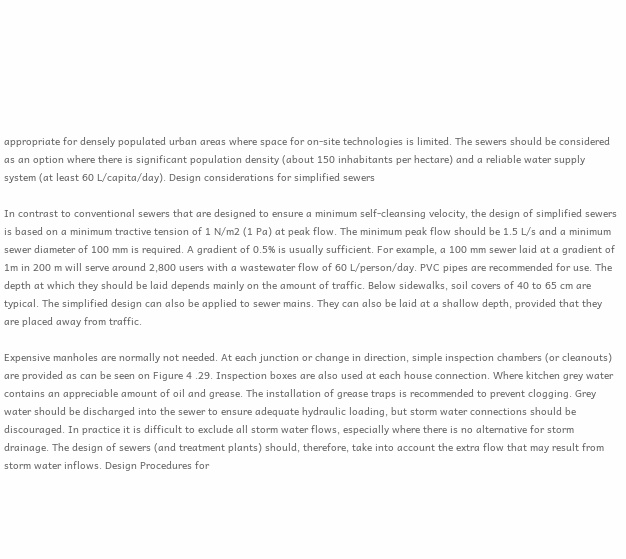appropriate for densely populated urban areas where space for on-site technologies is limited. The sewers should be considered as an option where there is significant population density (about 150 inhabitants per hectare) and a reliable water supply system (at least 60 L/capita/day). Design considerations for simplified sewers

In contrast to conventional sewers that are designed to ensure a minimum self-cleansing velocity, the design of simplified sewers is based on a minimum tractive tension of 1 N/m2 (1 Pa) at peak flow. The minimum peak flow should be 1.5 L/s and a minimum sewer diameter of 100 mm is required. A gradient of 0.5% is usually sufficient. For example, a 100 mm sewer laid at a gradient of 1m in 200 m will serve around 2,800 users with a wastewater flow of 60 L/person/day. PVC pipes are recommended for use. The depth at which they should be laid depends mainly on the amount of traffic. Below sidewalks, soil covers of 40 to 65 cm are typical. The simplified design can also be applied to sewer mains. They can also be laid at a shallow depth, provided that they are placed away from traffic.

Expensive manholes are normally not needed. At each junction or change in direction, simple inspection chambers (or cleanouts) are provided as can be seen on Figure 4 .29. Inspection boxes are also used at each house connection. Where kitchen grey water contains an appreciable amount of oil and grease. The installation of grease traps is recommended to prevent clogging. Grey water should be discharged into the sewer to ensure adequate hydraulic loading, but storm water connections should be discouraged. In practice it is difficult to exclude all storm water flows, especially where there is no alternative for storm drainage. The design of sewers (and treatment plants) should, therefore, take into account the extra flow that may result from storm water inflows. Design Procedures for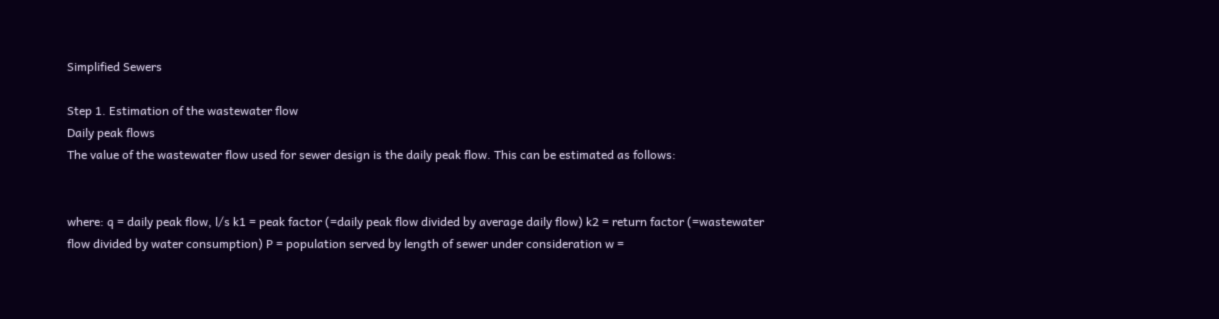Simplified Sewers

Step 1. Estimation of the wastewater flow
Daily peak flows
The value of the wastewater flow used for sewer design is the daily peak flow. This can be estimated as follows:


where: q = daily peak flow, l/s k1 = peak factor (=daily peak flow divided by average daily flow) k2 = return factor (=wastewater flow divided by water consumption) P = population served by length of sewer under consideration w =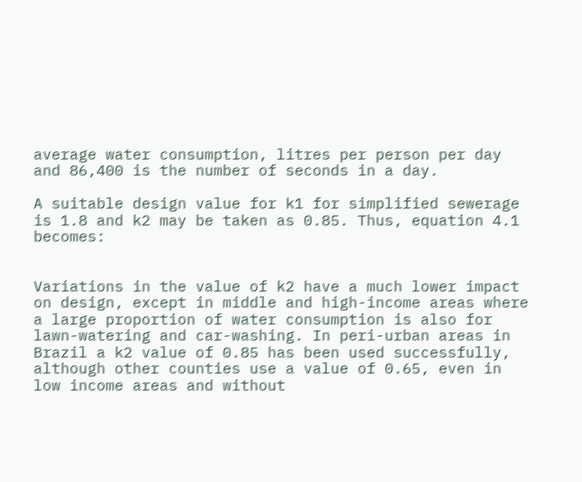average water consumption, litres per person per day and 86,400 is the number of seconds in a day.

A suitable design value for k1 for simplified sewerage is 1.8 and k2 may be taken as 0.85. Thus, equation 4.1 becomes:


Variations in the value of k2 have a much lower impact on design, except in middle and high-income areas where a large proportion of water consumption is also for lawn-watering and car-washing. In peri-urban areas in Brazil a k2 value of 0.85 has been used successfully, although other counties use a value of 0.65, even in low income areas and without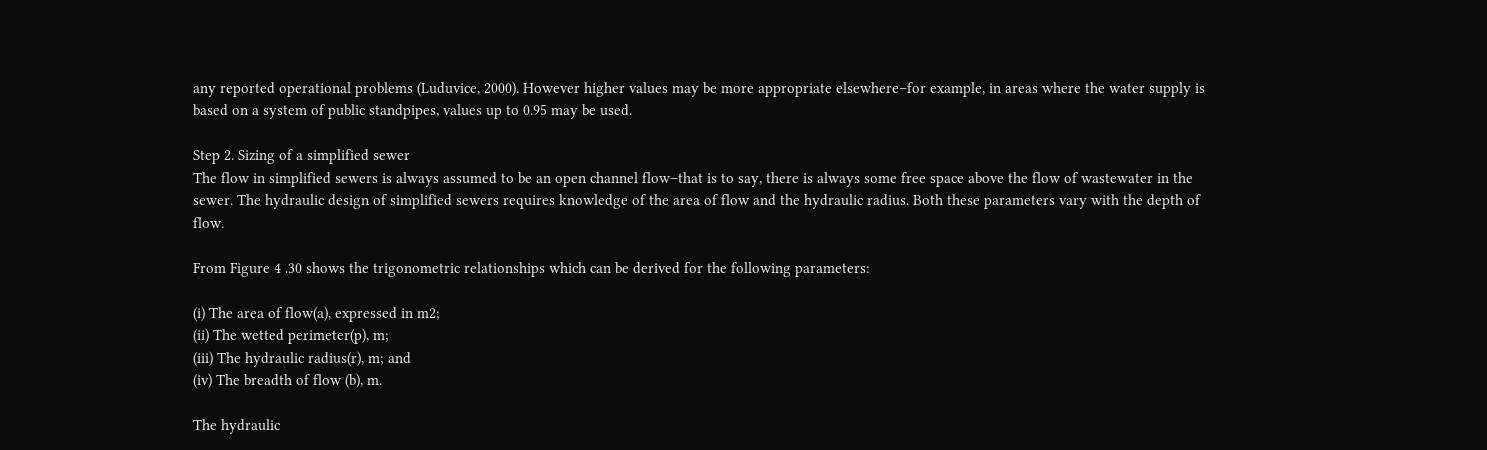any reported operational problems (Luduvice, 2000). However higher values may be more appropriate elsewhere–for example, in areas where the water supply is based on a system of public standpipes, values up to 0.95 may be used.

Step 2. Sizing of a simplified sewer
The flow in simplified sewers is always assumed to be an open channel flow–that is to say, there is always some free space above the flow of wastewater in the sewer. The hydraulic design of simplified sewers requires knowledge of the area of flow and the hydraulic radius. Both these parameters vary with the depth of flow.

From Figure 4 .30 shows the trigonometric relationships which can be derived for the following parameters:

(i) The area of flow(a), expressed in m2;
(ii) The wetted perimeter(p), m;
(iii) The hydraulic radius(r), m; and
(iv) The breadth of flow (b), m.

The hydraulic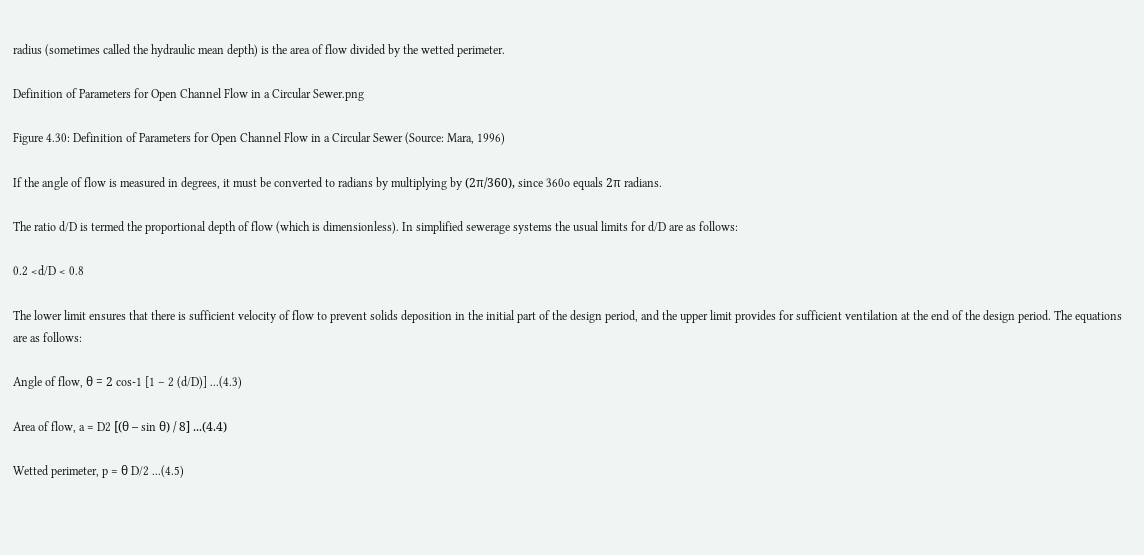radius (sometimes called the hydraulic mean depth) is the area of flow divided by the wetted perimeter.

Definition of Parameters for Open Channel Flow in a Circular Sewer.png

Figure 4.30: Definition of Parameters for Open Channel Flow in a Circular Sewer (Source: Mara, 1996)

If the angle of flow is measured in degrees, it must be converted to radians by multiplying by (2π/360), since 360o equals 2π radians.

The ratio d/D is termed the proportional depth of flow (which is dimensionless). In simplified sewerage systems the usual limits for d/D are as follows:

0.2 <d/D < 0.8

The lower limit ensures that there is sufficient velocity of flow to prevent solids deposition in the initial part of the design period, and the upper limit provides for sufficient ventilation at the end of the design period. The equations are as follows:

Angle of flow, θ = 2 cos-1 [1 – 2 (d/D)] ...(4.3)

Area of flow, a = D2 [(θ – sin θ) / 8] ...(4.4)

Wetted perimeter, p = θ D/2 ...(4.5)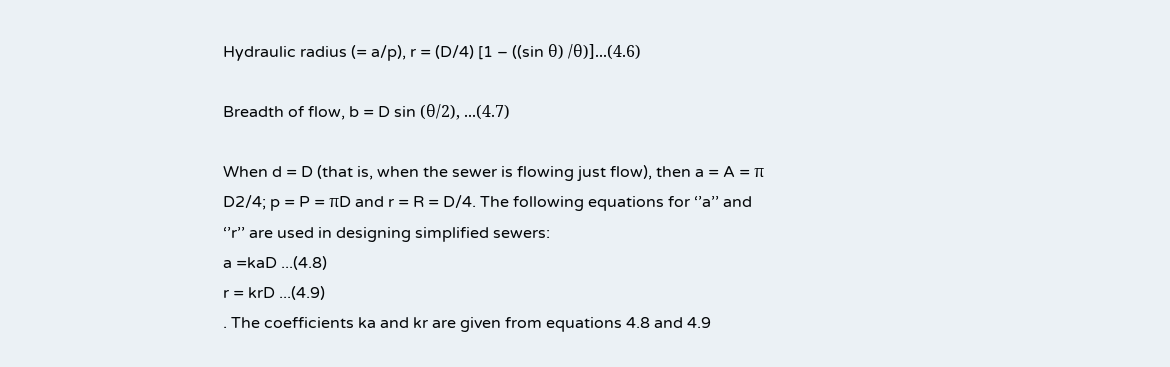Hydraulic radius (= a/p), r = (D/4) [1 – ((sin θ) /θ)]...(4.6)

Breadth of flow, b = D sin (θ/2), ...(4.7)

When d = D (that is, when the sewer is flowing just flow), then a = A = π D2/4; p = P = πD and r = R = D/4. The following equations for ‘’a’’ and ‘’r’’ are used in designing simplified sewers:
a =kaD ...(4.8)
r = krD ...(4.9)
. The coefficients ka and kr are given from equations 4.8 and 4.9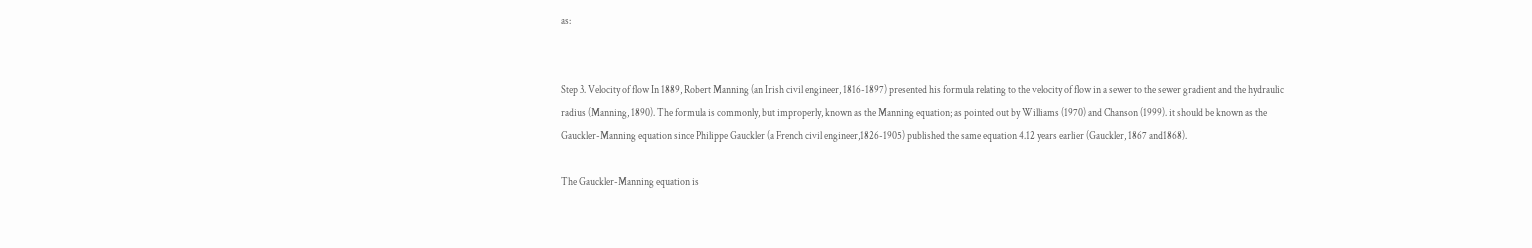as:


Step 3. Velocity of flow In 1889, Robert Manning (an Irish civil engineer, 1816-1897) presented his formula relating to the velocity of flow in a sewer to the sewer gradient and the hydraulic radius (Manning, 1890). The formula is commonly, but improperly, known as the Manning equation; as pointed out by Williams (1970) and Chanson (1999). it should be known as the Gauckler-Manning equation since Philippe Gauckler (a French civil engineer,1826-1905) published the same equation 4.12 years earlier (Gauckler, 1867 and1868).

The Gauckler-Manning equation is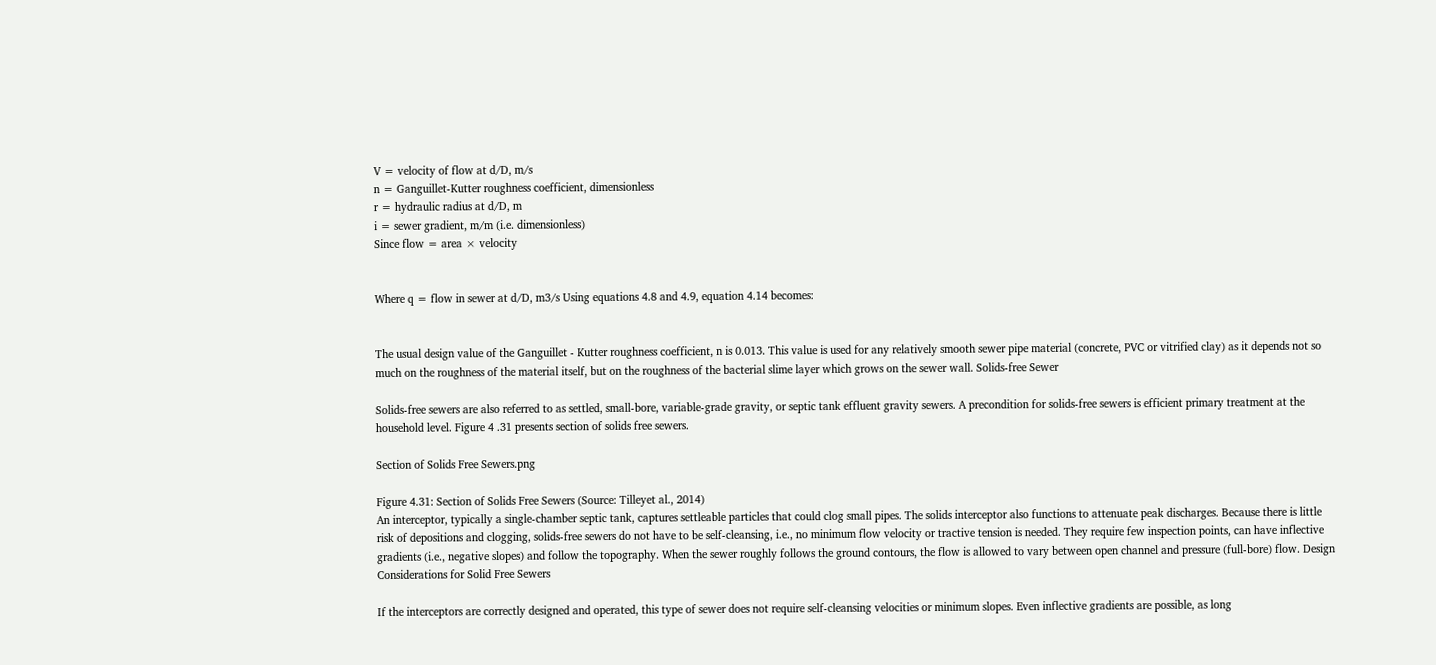V = velocity of flow at d/D, m/s
n = Ganguillet-Kutter roughness coefficient, dimensionless
r = hydraulic radius at d/D, m
i = sewer gradient, m/m (i.e. dimensionless)
Since flow = area × velocity


Where q = flow in sewer at d/D, m3/s Using equations 4.8 and 4.9, equation 4.14 becomes:


The usual design value of the Ganguillet - Kutter roughness coefficient, n is 0.013. This value is used for any relatively smooth sewer pipe material (concrete, PVC or vitrified clay) as it depends not so much on the roughness of the material itself, but on the roughness of the bacterial slime layer which grows on the sewer wall. Solids-free Sewer

Solids-free sewers are also referred to as settled, small-bore, variable-grade gravity, or septic tank effluent gravity sewers. A precondition for solids-free sewers is efficient primary treatment at the household level. Figure 4 .31 presents section of solids free sewers.

Section of Solids Free Sewers.png

Figure 4.31: Section of Solids Free Sewers (Source: Tilleyet al., 2014)
An interceptor, typically a single-chamber septic tank, captures settleable particles that could clog small pipes. The solids interceptor also functions to attenuate peak discharges. Because there is little risk of depositions and clogging, solids-free sewers do not have to be self-cleansing, i.e., no minimum flow velocity or tractive tension is needed. They require few inspection points, can have inflective gradients (i.e., negative slopes) and follow the topography. When the sewer roughly follows the ground contours, the flow is allowed to vary between open channel and pressure (full-bore) flow. Design Considerations for Solid Free Sewers

If the interceptors are correctly designed and operated, this type of sewer does not require self-cleansing velocities or minimum slopes. Even inflective gradients are possible, as long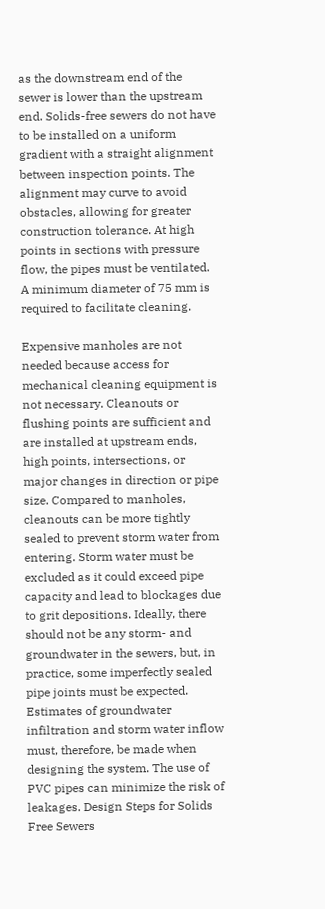as the downstream end of the sewer is lower than the upstream end. Solids-free sewers do not have to be installed on a uniform gradient with a straight alignment between inspection points. The alignment may curve to avoid obstacles, allowing for greater construction tolerance. At high points in sections with pressure flow, the pipes must be ventilated. A minimum diameter of 75 mm is required to facilitate cleaning.

Expensive manholes are not needed because access for mechanical cleaning equipment is not necessary. Cleanouts or flushing points are sufficient and are installed at upstream ends, high points, intersections, or major changes in direction or pipe size. Compared to manholes, cleanouts can be more tightly sealed to prevent storm water from entering. Storm water must be excluded as it could exceed pipe capacity and lead to blockages due to grit depositions. Ideally, there should not be any storm- and groundwater in the sewers, but, in practice, some imperfectly sealed pipe joints must be expected. Estimates of groundwater infiltration and storm water inflow must, therefore, be made when designing the system. The use of PVC pipes can minimize the risk of leakages. Design Steps for Solids Free Sewers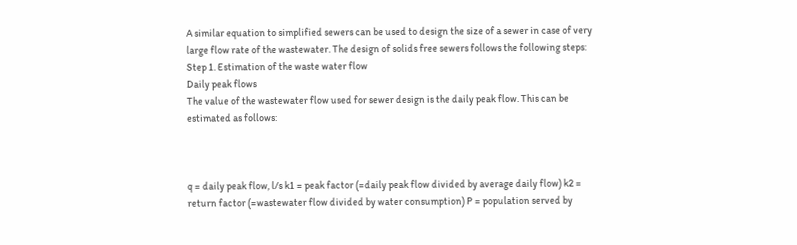A similar equation to simplified sewers can be used to design the size of a sewer in case of very large flow rate of the wastewater. The design of solids free sewers follows the following steps:
Step 1. Estimation of the waste water flow
Daily peak flows
The value of the wastewater flow used for sewer design is the daily peak flow. This can be estimated as follows:



q = daily peak flow, l/s k1 = peak factor (=daily peak flow divided by average daily flow) k2 = return factor (=wastewater flow divided by water consumption) P = population served by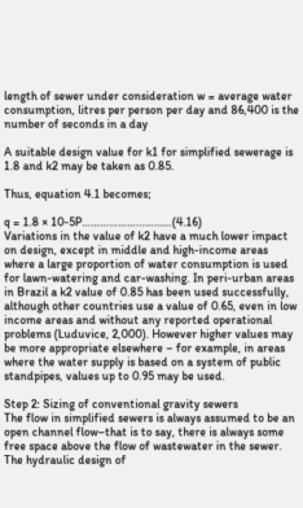length of sewer under consideration w = average water consumption, litres per person per day and 86,400 is the number of seconds in a day

A suitable design value for k1 for simplified sewerage is 1.8 and k2 may be taken as 0.85.

Thus, equation 4.1 becomes;

q = 1.8 × 10-5P………………...…...…(4.16)
Variations in the value of k2 have a much lower impact on design, except in middle and high-income areas where a large proportion of water consumption is used for lawn-watering and car-washing. In peri-urban areas in Brazil a k2 value of 0.85 has been used successfully, although other countries use a value of 0.65, even in low income areas and without any reported operational problems (Luduvice, 2,000). However higher values may be more appropriate elsewhere – for example, in areas where the water supply is based on a system of public standpipes, values up to 0.95 may be used.

Step 2: Sizing of conventional gravity sewers
The flow in simplified sewers is always assumed to be an open channel flow–that is to say, there is always some free space above the flow of wastewater in the sewer. The hydraulic design of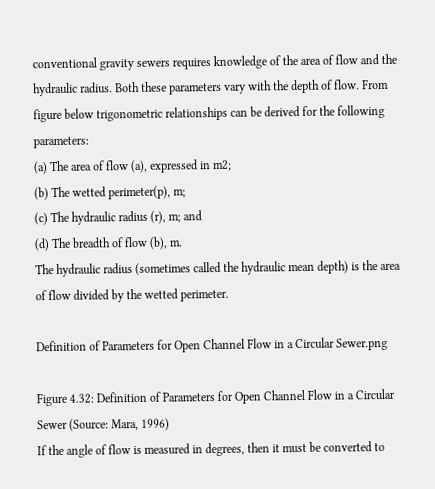conventional gravity sewers requires knowledge of the area of flow and the hydraulic radius. Both these parameters vary with the depth of flow. From figure below trigonometric relationships can be derived for the following parameters:
(a) The area of flow (a), expressed in m2;
(b) The wetted perimeter(p), m;
(c) The hydraulic radius (r), m; and
(d) The breadth of flow (b), m.
The hydraulic radius (sometimes called the hydraulic mean depth) is the area of flow divided by the wetted perimeter.

Definition of Parameters for Open Channel Flow in a Circular Sewer.png

Figure 4.32: Definition of Parameters for Open Channel Flow in a Circular Sewer (Source: Mara, 1996)
If the angle of flow is measured in degrees, then it must be converted to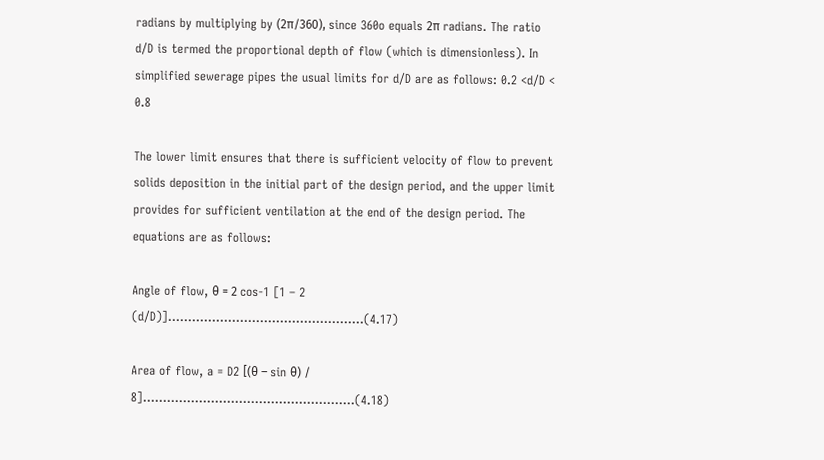radians by multiplying by (2π/360), since 360o equals 2π radians. The ratio d/D is termed the proportional depth of flow (which is dimensionless). In simplified sewerage pipes the usual limits for d/D are as follows: 0.2 <d/D < 0.8

The lower limit ensures that there is sufficient velocity of flow to prevent solids deposition in the initial part of the design period, and the upper limit provides for sufficient ventilation at the end of the design period. The equations are as follows:

Angle of flow, θ = 2 cos-1 [1 – 2 (d/D)]………………….....…………..…......(4.17)

Area of flow, a = D2 [(θ – sin θ) / 8].....……..………………………...……….(4.18)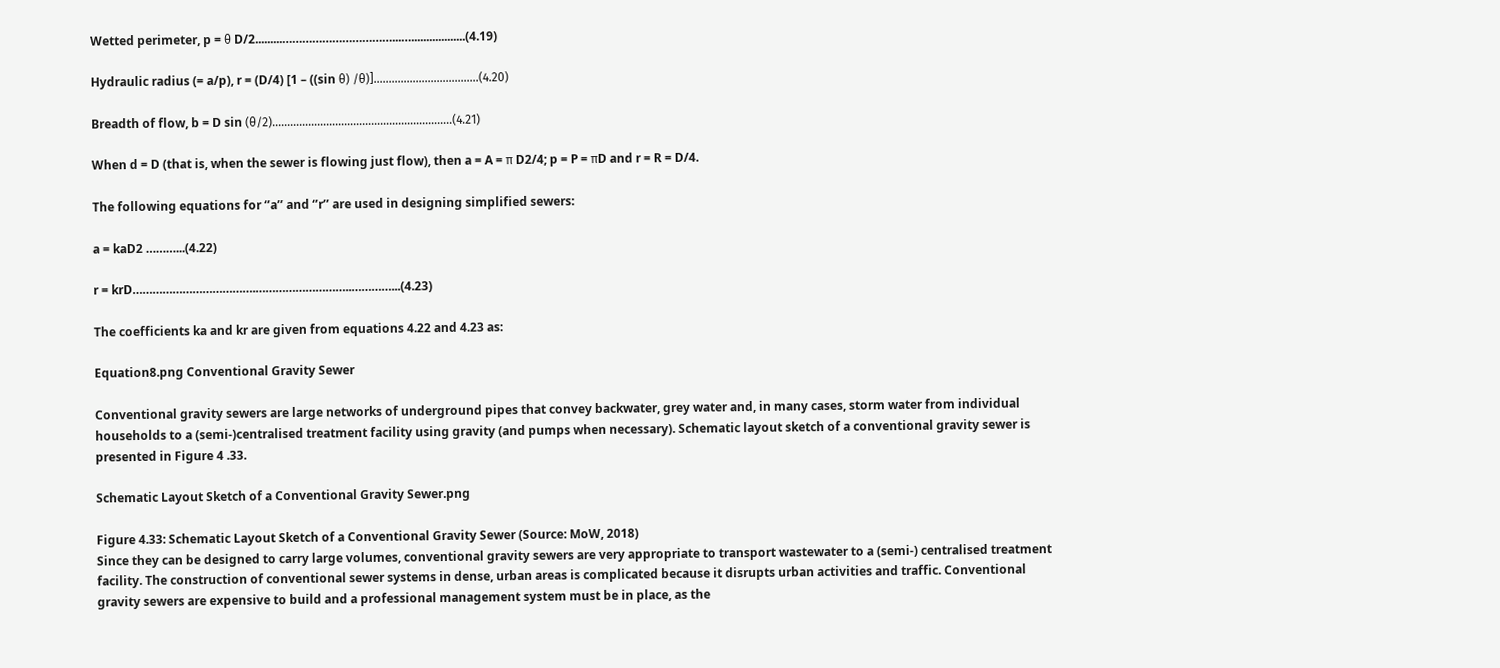Wetted perimeter, p = θ D/2.........……………………………...…..................(4.19)

Hydraulic radius (= a/p), r = (D/4) [1 – ((sin θ) /θ)].....………….………........(4.20)

Breadth of flow, b = D sin (θ/2)......………………………………..……..……..(4.21)

When d = D (that is, when the sewer is flowing just flow), then a = A = π D2/4; p = P = πD and r = R = D/4.

The following equations for ‘’a’’ and ‘’r’’ are used in designing simplified sewers:

a = kaD2 ………...(4.22)

r = krD……………………………….………………………..…………...(4.23)

The coefficients ka and kr are given from equations 4.22 and 4.23 as:

Equation8.png Conventional Gravity Sewer

Conventional gravity sewers are large networks of underground pipes that convey backwater, grey water and, in many cases, storm water from individual households to a (semi-)centralised treatment facility using gravity (and pumps when necessary). Schematic layout sketch of a conventional gravity sewer is presented in Figure 4 .33.

Schematic Layout Sketch of a Conventional Gravity Sewer.png

Figure 4.33: Schematic Layout Sketch of a Conventional Gravity Sewer (Source: MoW, 2018)
Since they can be designed to carry large volumes, conventional gravity sewers are very appropriate to transport wastewater to a (semi-) centralised treatment facility. The construction of conventional sewer systems in dense, urban areas is complicated because it disrupts urban activities and traffic. Conventional gravity sewers are expensive to build and a professional management system must be in place, as the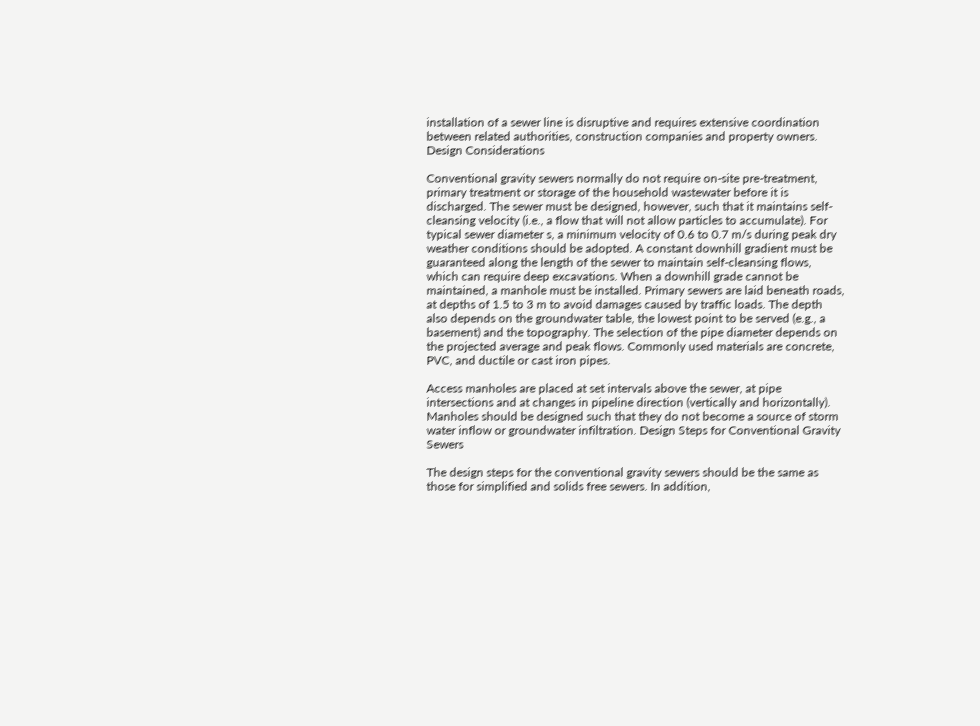installation of a sewer line is disruptive and requires extensive coordination between related authorities, construction companies and property owners. Design Considerations

Conventional gravity sewers normally do not require on-site pre-treatment, primary treatment or storage of the household wastewater before it is discharged. The sewer must be designed, however, such that it maintains self-cleansing velocity (i.e., a flow that will not allow particles to accumulate). For typical sewer diameter s, a minimum velocity of 0.6 to 0.7 m/s during peak dry weather conditions should be adopted. A constant downhill gradient must be guaranteed along the length of the sewer to maintain self-cleansing flows, which can require deep excavations. When a downhill grade cannot be maintained, a manhole must be installed. Primary sewers are laid beneath roads, at depths of 1.5 to 3 m to avoid damages caused by traffic loads. The depth also depends on the groundwater table, the lowest point to be served (e.g., a basement) and the topography. The selection of the pipe diameter depends on the projected average and peak flows. Commonly used materials are concrete, PVC, and ductile or cast iron pipes.

Access manholes are placed at set intervals above the sewer, at pipe intersections and at changes in pipeline direction (vertically and horizontally). Manholes should be designed such that they do not become a source of storm water inflow or groundwater infiltration. Design Steps for Conventional Gravity Sewers

The design steps for the conventional gravity sewers should be the same as those for simplified and solids free sewers. In addition,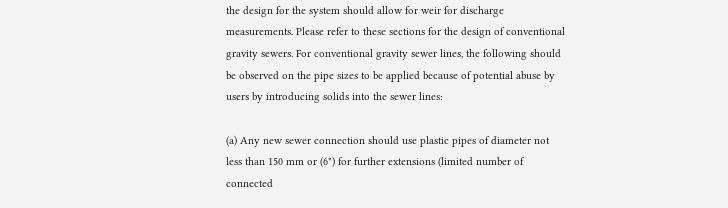the design for the system should allow for weir for discharge measurements. Please refer to these sections for the design of conventional gravity sewers. For conventional gravity sewer lines, the following should be observed on the pipe sizes to be applied because of potential abuse by users by introducing solids into the sewer lines:

(a) Any new sewer connection should use plastic pipes of diameter not less than 150 mm or (6") for further extensions (limited number of connected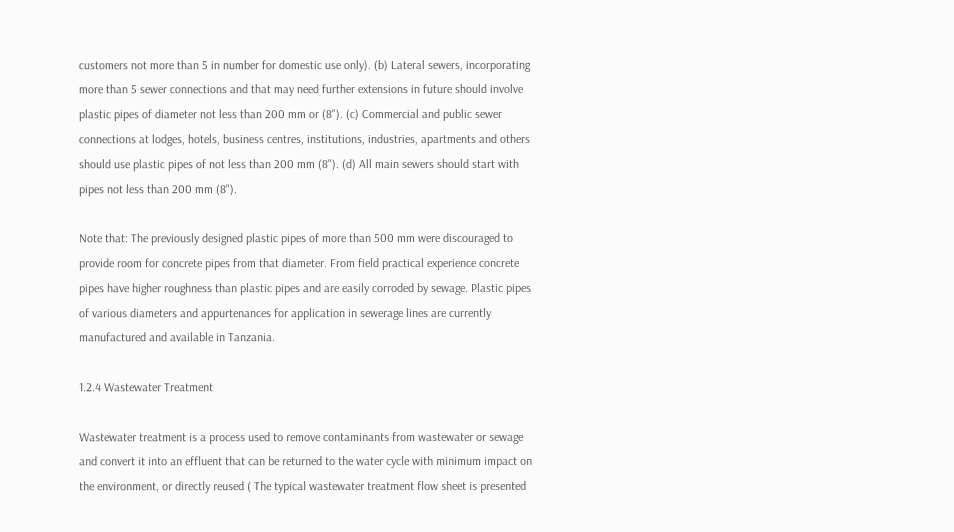customers not more than 5 in number for domestic use only). (b) Lateral sewers, incorporating more than 5 sewer connections and that may need further extensions in future should involve plastic pipes of diameter not less than 200 mm or (8"). (c) Commercial and public sewer connections at lodges, hotels, business centres, institutions, industries, apartments and others should use plastic pipes of not less than 200 mm (8"). (d) All main sewers should start with pipes not less than 200 mm (8").

Note that: The previously designed plastic pipes of more than 500 mm were discouraged to provide room for concrete pipes from that diameter. From field practical experience concrete pipes have higher roughness than plastic pipes and are easily corroded by sewage. Plastic pipes of various diameters and appurtenances for application in sewerage lines are currently manufactured and available in Tanzania.

1.2.4 Wastewater Treatment

Wastewater treatment is a process used to remove contaminants from wastewater or sewage and convert it into an effluent that can be returned to the water cycle with minimum impact on the environment, or directly reused ( The typical wastewater treatment flow sheet is presented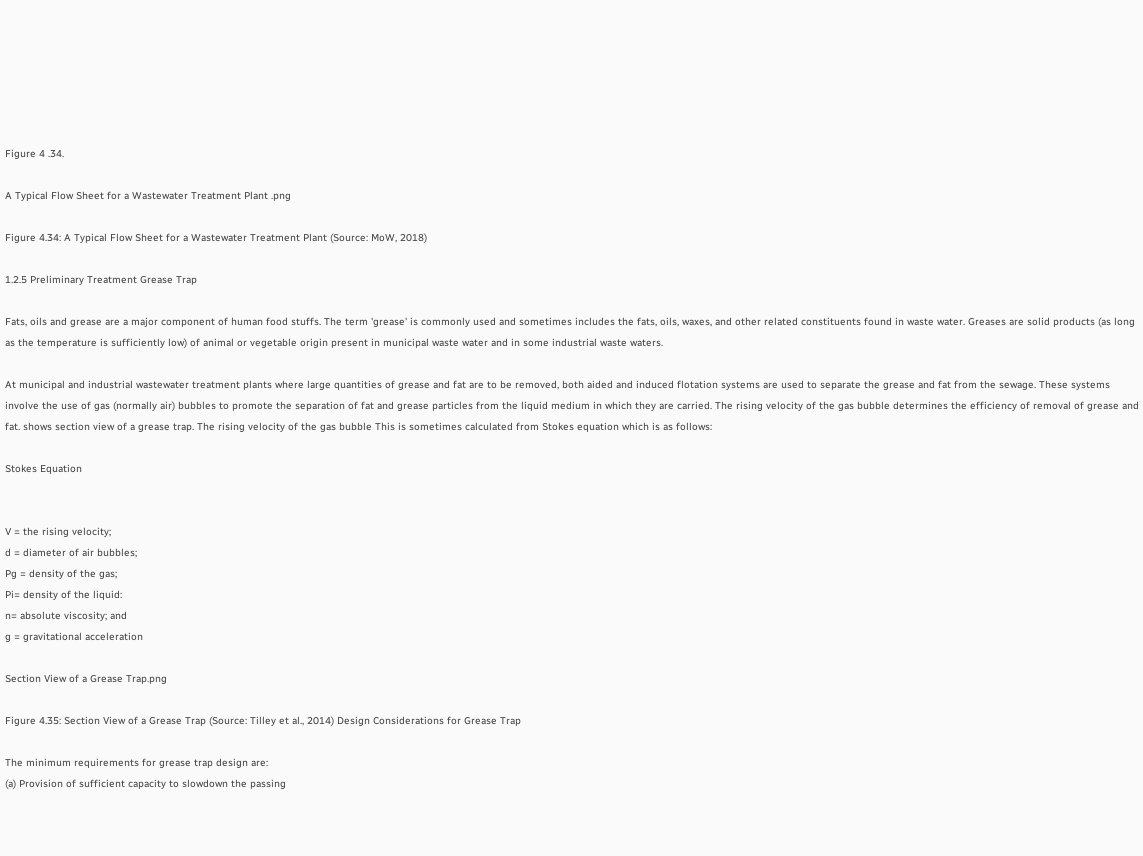Figure 4 .34.

A Typical Flow Sheet for a Wastewater Treatment Plant .png

Figure 4.34: A Typical Flow Sheet for a Wastewater Treatment Plant (Source: MoW, 2018)

1.2.5 Preliminary Treatment Grease Trap

Fats, oils and grease are a major component of human food stuffs. The term 'grease' is commonly used and sometimes includes the fats, oils, waxes, and other related constituents found in waste water. Greases are solid products (as long as the temperature is sufficiently low) of animal or vegetable origin present in municipal waste water and in some industrial waste waters.

At municipal and industrial wastewater treatment plants where large quantities of grease and fat are to be removed, both aided and induced flotation systems are used to separate the grease and fat from the sewage. These systems involve the use of gas (normally air) bubbles to promote the separation of fat and grease particles from the liquid medium in which they are carried. The rising velocity of the gas bubble determines the efficiency of removal of grease and fat. shows section view of a grease trap. The rising velocity of the gas bubble This is sometimes calculated from Stokes equation which is as follows:

Stokes Equation


V = the rising velocity;
d = diameter of air bubbles;
Pg = density of the gas;
Pi= density of the liquid:
n= absolute viscosity; and
g = gravitational acceleration

Section View of a Grease Trap.png

Figure 4.35: Section View of a Grease Trap (Source: Tilley et al., 2014) Design Considerations for Grease Trap

The minimum requirements for grease trap design are:
(a) Provision of sufficient capacity to slowdown the passing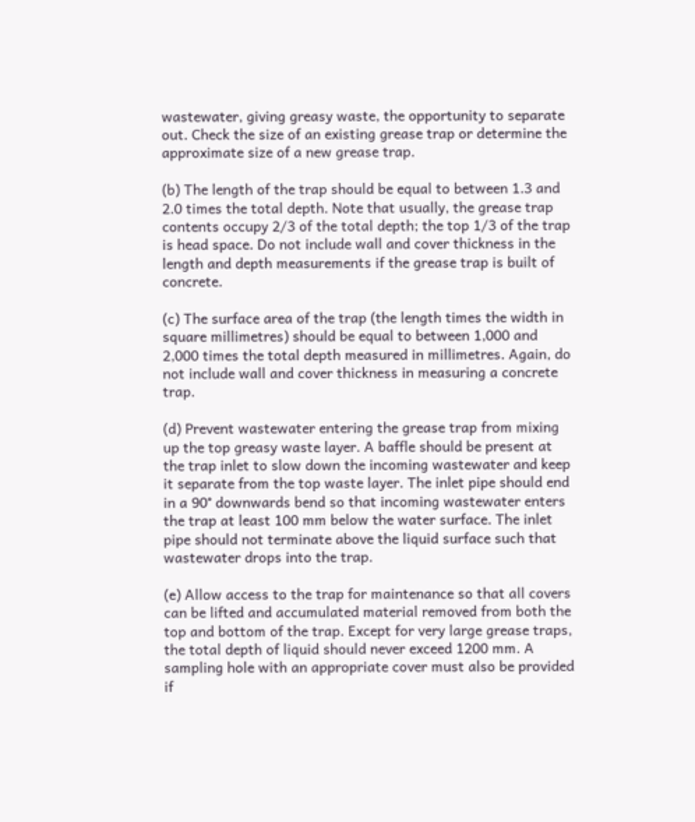wastewater, giving greasy waste, the opportunity to separate out. Check the size of an existing grease trap or determine the approximate size of a new grease trap.

(b) The length of the trap should be equal to between 1.3 and 2.0 times the total depth. Note that usually, the grease trap contents occupy 2/3 of the total depth; the top 1/3 of the trap is head space. Do not include wall and cover thickness in the length and depth measurements if the grease trap is built of concrete.

(c) The surface area of the trap (the length times the width in square millimetres) should be equal to between 1,000 and 2,000 times the total depth measured in millimetres. Again, do not include wall and cover thickness in measuring a concrete trap.

(d) Prevent wastewater entering the grease trap from mixing up the top greasy waste layer. A baffle should be present at the trap inlet to slow down the incoming wastewater and keep it separate from the top waste layer. The inlet pipe should end in a 90° downwards bend so that incoming wastewater enters the trap at least 100 mm below the water surface. The inlet pipe should not terminate above the liquid surface such that wastewater drops into the trap.

(e) Allow access to the trap for maintenance so that all covers can be lifted and accumulated material removed from both the top and bottom of the trap. Except for very large grease traps, the total depth of liquid should never exceed 1200 mm. A sampling hole with an appropriate cover must also be provided if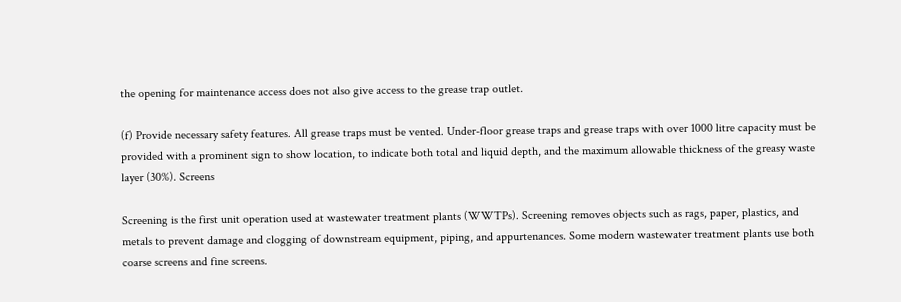the opening for maintenance access does not also give access to the grease trap outlet.

(f) Provide necessary safety features. All grease traps must be vented. Under-floor grease traps and grease traps with over 1000 litre capacity must be provided with a prominent sign to show location, to indicate both total and liquid depth, and the maximum allowable thickness of the greasy waste layer (30%). Screens

Screening is the first unit operation used at wastewater treatment plants (WWTPs). Screening removes objects such as rags, paper, plastics, and metals to prevent damage and clogging of downstream equipment, piping, and appurtenances. Some modern wastewater treatment plants use both coarse screens and fine screens.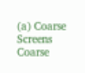(a) Coarse Screens
Coarse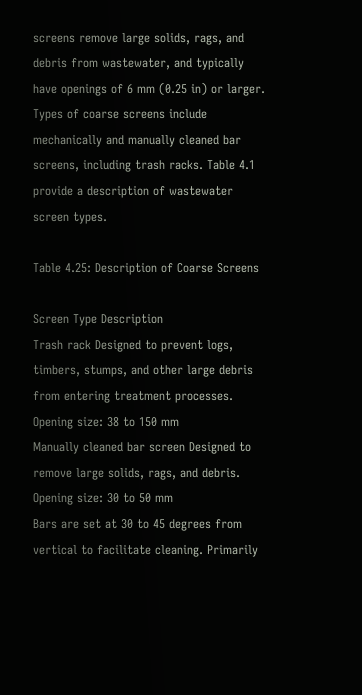screens remove large solids, rags, and debris from wastewater, and typically have openings of 6 mm (0.25 in) or larger. Types of coarse screens include mechanically and manually cleaned bar screens, including trash racks. Table 4.1 provide a description of wastewater screen types.

Table 4.25: Description of Coarse Screens

Screen Type Description
Trash rack Designed to prevent logs, timbers, stumps, and other large debris from entering treatment processes.
Opening size: 38 to 150 mm
Manually cleaned bar screen Designed to remove large solids, rags, and debris.
Opening size: 30 to 50 mm
Bars are set at 30 to 45 degrees from vertical to facilitate cleaning. Primarily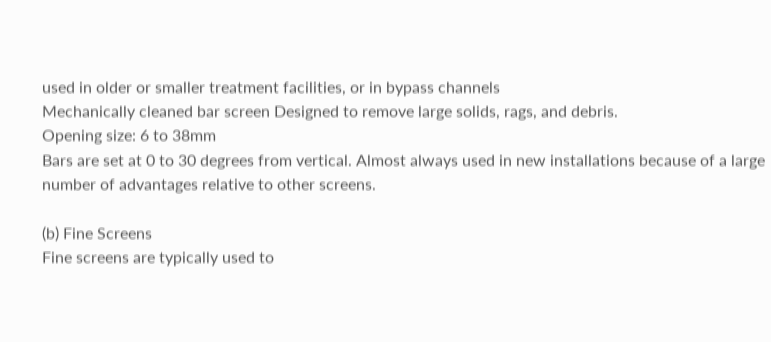used in older or smaller treatment facilities, or in bypass channels
Mechanically cleaned bar screen Designed to remove large solids, rags, and debris.
Opening size: 6 to 38mm
Bars are set at 0 to 30 degrees from vertical. Almost always used in new installations because of a large number of advantages relative to other screens.

(b) Fine Screens
Fine screens are typically used to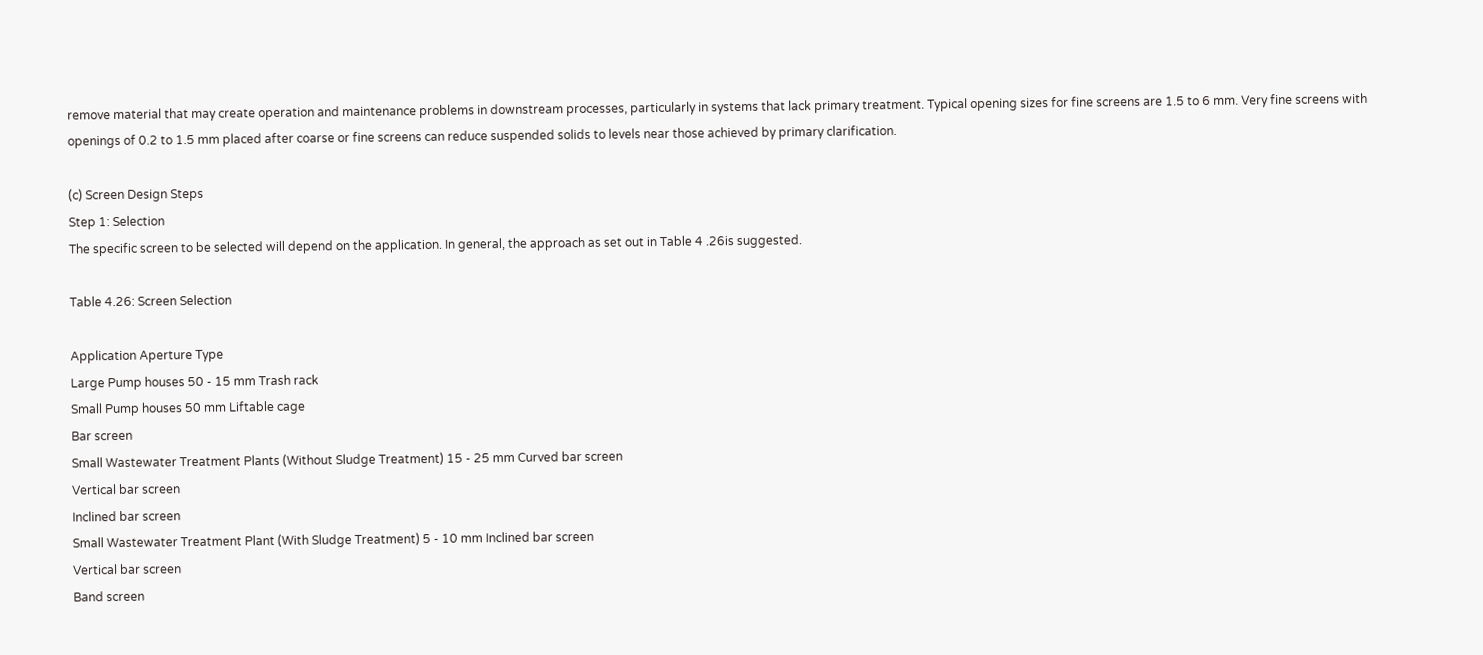remove material that may create operation and maintenance problems in downstream processes, particularly in systems that lack primary treatment. Typical opening sizes for fine screens are 1.5 to 6 mm. Very fine screens with openings of 0.2 to 1.5 mm placed after coarse or fine screens can reduce suspended solids to levels near those achieved by primary clarification.

(c) Screen Design Steps
Step 1: Selection
The specific screen to be selected will depend on the application. In general, the approach as set out in Table 4 .26is suggested.

Table 4.26: Screen Selection

Application Aperture Type
Large Pump houses 50 - 15 mm Trash rack
Small Pump houses 50 mm Liftable cage
Bar screen
Small Wastewater Treatment Plants (Without Sludge Treatment) 15 - 25 mm Curved bar screen
Vertical bar screen
Inclined bar screen
Small Wastewater Treatment Plant (With Sludge Treatment) 5 - 10 mm Inclined bar screen
Vertical bar screen
Band screen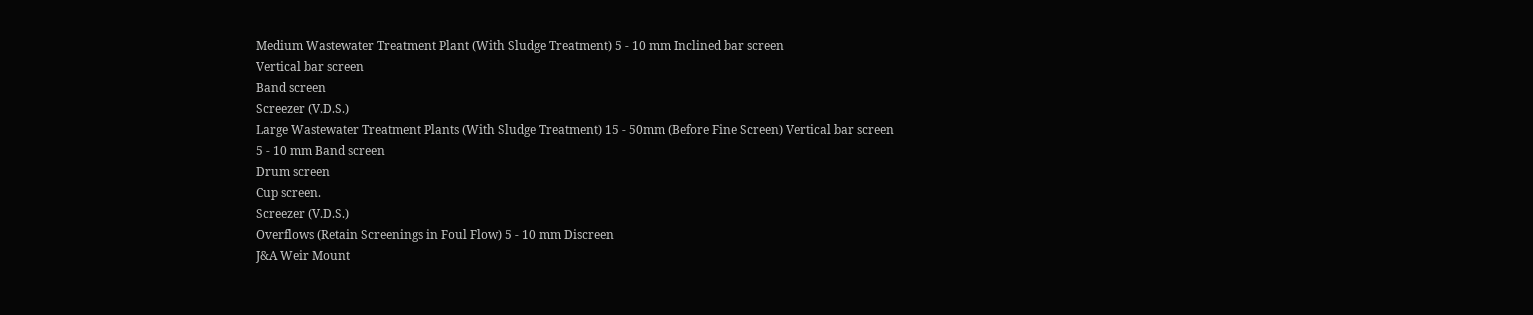Medium Wastewater Treatment Plant (With Sludge Treatment) 5 - 10 mm Inclined bar screen
Vertical bar screen
Band screen
Screezer (V.D.S.)
Large Wastewater Treatment Plants (With Sludge Treatment) 15 - 50mm (Before Fine Screen) Vertical bar screen
5 - 10 mm Band screen
Drum screen
Cup screen.
Screezer (V.D.S.)
Overflows (Retain Screenings in Foul Flow) 5 - 10 mm Discreen
J&A Weir Mount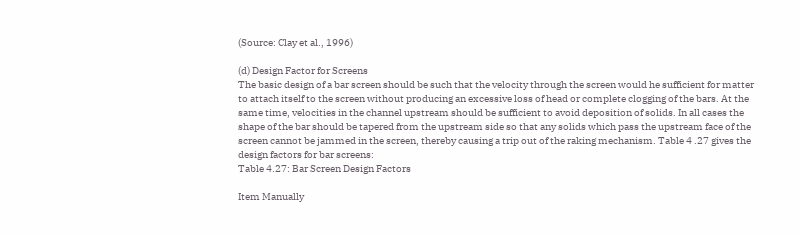(Source: Clay et al., 1996)

(d) Design Factor for Screens
The basic design of a bar screen should be such that the velocity through the screen would he sufficient for matter to attach itself to the screen without producing an excessive loss of head or complete clogging of the bars. At the same time, velocities in the channel upstream should be sufficient to avoid deposition of solids. In all cases the shape of the bar should be tapered from the upstream side so that any solids which pass the upstream face of the screen cannot be jammed in the screen, thereby causing a trip out of the raking mechanism. Table 4 .27 gives the design factors for bar screens:
Table 4.27: Bar Screen Design Factors

Item Manually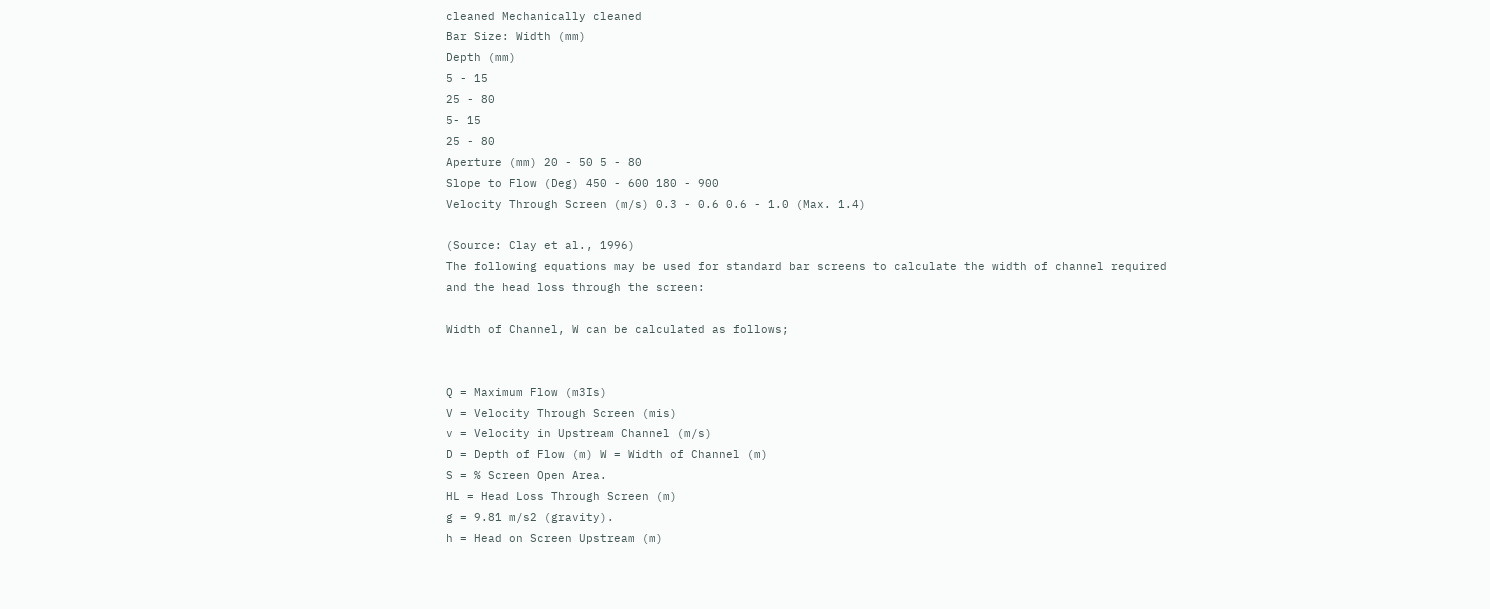cleaned Mechanically cleaned
Bar Size: Width (mm)
Depth (mm)
5 - 15
25 - 80
5- 15
25 - 80
Aperture (mm) 20 - 50 5 - 80
Slope to Flow (Deg) 450 - 600 180 - 900
Velocity Through Screen (m/s) 0.3 - 0.6 0.6 - 1.0 (Max. 1.4)

(Source: Clay et al., 1996)
The following equations may be used for standard bar screens to calculate the width of channel required and the head loss through the screen:

Width of Channel, W can be calculated as follows;


Q = Maximum Flow (m3Is)
V = Velocity Through Screen (mis)
v = Velocity in Upstream Channel (m/s)
D = Depth of Flow (m) W = Width of Channel (m)
S = % Screen Open Area.
HL = Head Loss Through Screen (m)
g = 9.81 m/s2 (gravity).
h = Head on Screen Upstream (m)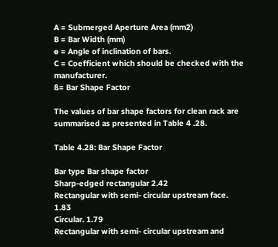A = Submerged Aperture Area (mm2)
B = Bar Width (mm)
ɵ = Angle of inclination of bars.
C = Coefficient which should be checked with the manufacturer.
ß= Bar Shape Factor

The values of bar shape factors for clean rack are summarised as presented in Table 4 .28.

Table 4.28: Bar Shape Factor

Bar type Bar shape factor
Sharp-edged rectangular 2.42
Rectangular with semi- circular upstream face. 1.83
Circular. 1.79
Rectangular with semi- circular upstream and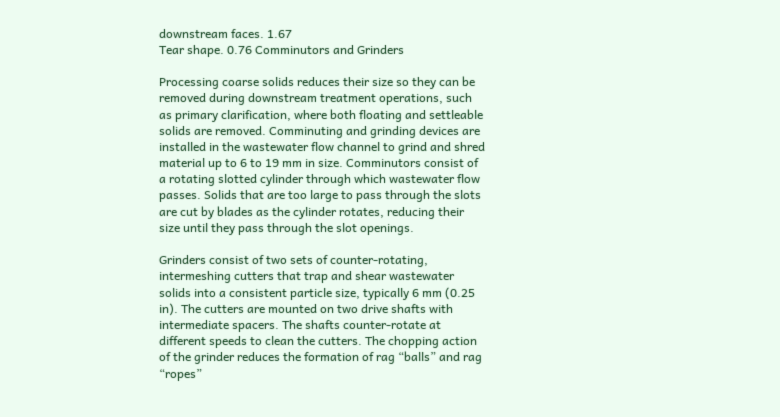downstream faces. 1.67
Tear shape. 0.76 Comminutors and Grinders

Processing coarse solids reduces their size so they can be removed during downstream treatment operations, such as primary clarification, where both floating and settleable solids are removed. Comminuting and grinding devices are installed in the wastewater flow channel to grind and shred material up to 6 to 19 mm in size. Comminutors consist of a rotating slotted cylinder through which wastewater flow passes. Solids that are too large to pass through the slots are cut by blades as the cylinder rotates, reducing their size until they pass through the slot openings.

Grinders consist of two sets of counter-rotating, intermeshing cutters that trap and shear wastewater solids into a consistent particle size, typically 6 mm (0.25 in). The cutters are mounted on two drive shafts with intermediate spacers. The shafts counter-rotate at different speeds to clean the cutters. The chopping action of the grinder reduces the formation of rag “balls” and rag “ropes”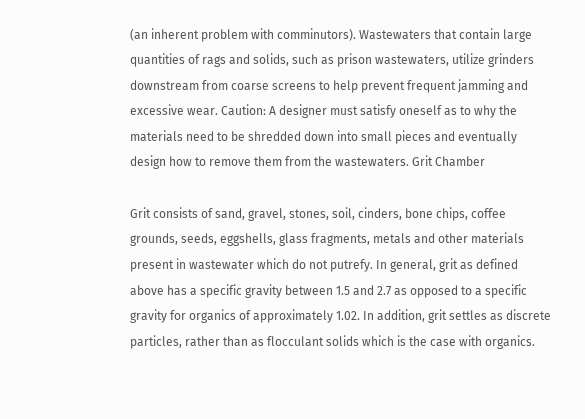(an inherent problem with comminutors). Wastewaters that contain large quantities of rags and solids, such as prison wastewaters, utilize grinders downstream from coarse screens to help prevent frequent jamming and excessive wear. Caution: A designer must satisfy oneself as to why the materials need to be shredded down into small pieces and eventually design how to remove them from the wastewaters. Grit Chamber

Grit consists of sand, gravel, stones, soil, cinders, bone chips, coffee grounds, seeds, eggshells, glass fragments, metals and other materials present in wastewater which do not putrefy. In general, grit as defined above has a specific gravity between 1.5 and 2.7 as opposed to a specific gravity for organics of approximately 1.02. In addition, grit settles as discrete particles, rather than as flocculant solids which is the case with organics.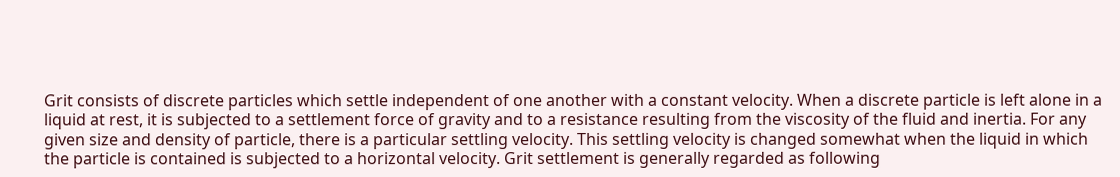Grit consists of discrete particles which settle independent of one another with a constant velocity. When a discrete particle is left alone in a liquid at rest, it is subjected to a settlement force of gravity and to a resistance resulting from the viscosity of the fluid and inertia. For any given size and density of particle, there is a particular settling velocity. This settling velocity is changed somewhat when the liquid in which the particle is contained is subjected to a horizontal velocity. Grit settlement is generally regarded as following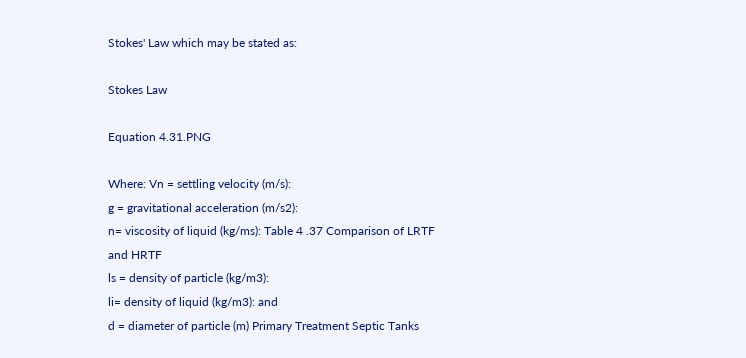Stokes' Law which may be stated as:

Stokes Law

Equation 4.31.PNG

Where: Vn = settling velocity (m/s):
g = gravitational acceleration (m/s2):
n= viscosity of liquid (kg/ms): Table 4 .37 Comparison of LRTF and HRTF
ls = density of particle (kg/m3):
li= density of liquid (kg/m3): and
d = diameter of particle (m) Primary Treatment Septic Tanks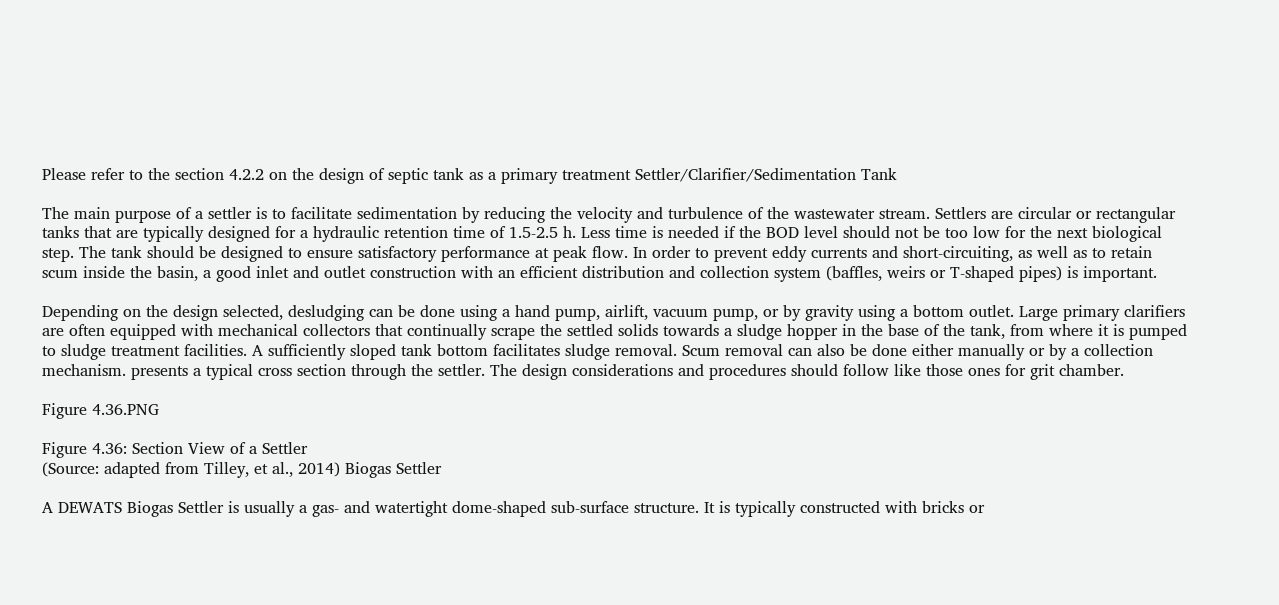Please refer to the section 4.2.2 on the design of septic tank as a primary treatment Settler/Clarifier/Sedimentation Tank

The main purpose of a settler is to facilitate sedimentation by reducing the velocity and turbulence of the wastewater stream. Settlers are circular or rectangular tanks that are typically designed for a hydraulic retention time of 1.5-2.5 h. Less time is needed if the BOD level should not be too low for the next biological step. The tank should be designed to ensure satisfactory performance at peak flow. In order to prevent eddy currents and short-circuiting, as well as to retain scum inside the basin, a good inlet and outlet construction with an efficient distribution and collection system (baffles, weirs or T-shaped pipes) is important.

Depending on the design selected, desludging can be done using a hand pump, airlift, vacuum pump, or by gravity using a bottom outlet. Large primary clarifiers are often equipped with mechanical collectors that continually scrape the settled solids towards a sludge hopper in the base of the tank, from where it is pumped to sludge treatment facilities. A sufficiently sloped tank bottom facilitates sludge removal. Scum removal can also be done either manually or by a collection mechanism. presents a typical cross section through the settler. The design considerations and procedures should follow like those ones for grit chamber.

Figure 4.36.PNG

Figure 4.36: Section View of a Settler
(Source: adapted from Tilley, et al., 2014) Biogas Settler

A DEWATS Biogas Settler is usually a gas- and watertight dome-shaped sub-surface structure. It is typically constructed with bricks or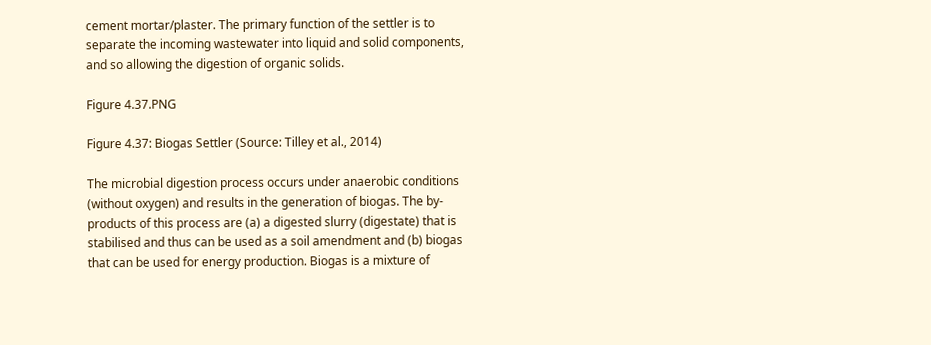cement mortar/plaster. The primary function of the settler is to separate the incoming wastewater into liquid and solid components, and so allowing the digestion of organic solids.

Figure 4.37.PNG

Figure 4.37: Biogas Settler (Source: Tilley et al., 2014)

The microbial digestion process occurs under anaerobic conditions (without oxygen) and results in the generation of biogas. The by-products of this process are (a) a digested slurry (digestate) that is stabilised and thus can be used as a soil amendment and (b) biogas that can be used for energy production. Biogas is a mixture of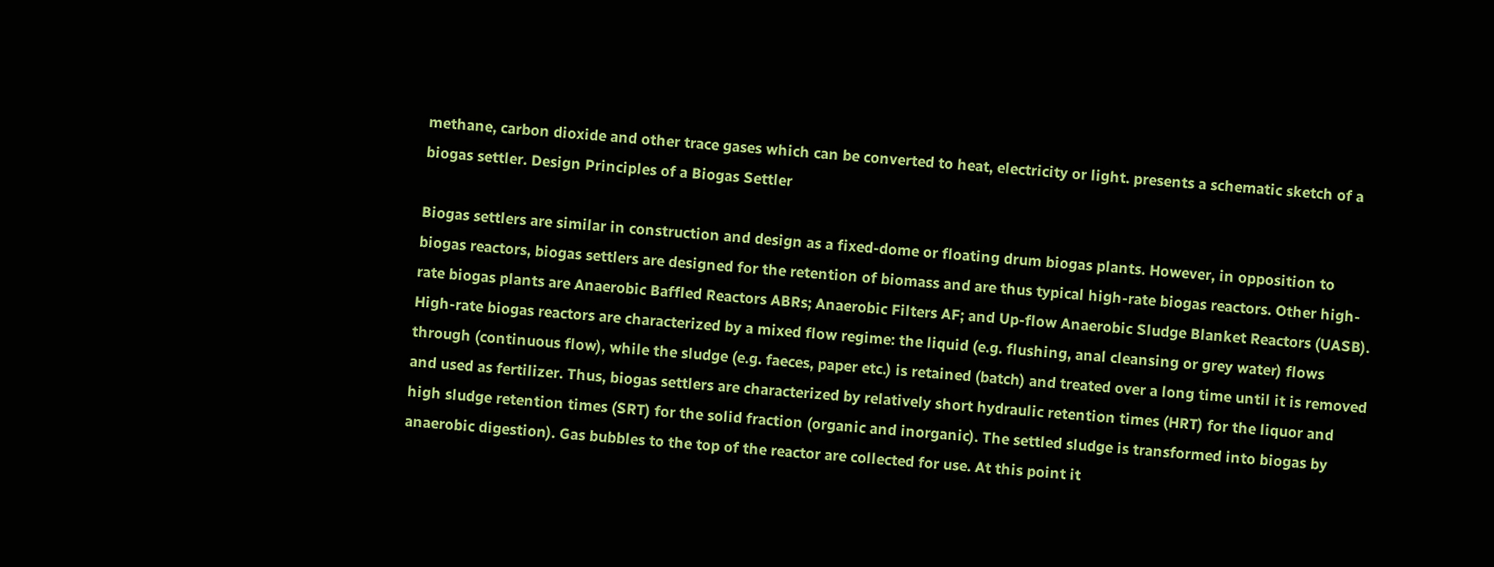methane, carbon dioxide and other trace gases which can be converted to heat, electricity or light. presents a schematic sketch of a biogas settler. Design Principles of a Biogas Settler

Biogas settlers are similar in construction and design as a fixed-dome or floating drum biogas plants. However, in opposition to biogas reactors, biogas settlers are designed for the retention of biomass and are thus typical high-rate biogas reactors. Other high-rate biogas plants are Anaerobic Baffled Reactors ABRs; Anaerobic Filters AF; and Up-flow Anaerobic Sludge Blanket Reactors (UASB). High-rate biogas reactors are characterized by a mixed flow regime: the liquid (e.g. flushing, anal cleansing or grey water) flows through (continuous flow), while the sludge (e.g. faeces, paper etc.) is retained (batch) and treated over a long time until it is removed and used as fertilizer. Thus, biogas settlers are characterized by relatively short hydraulic retention times (HRT) for the liquor and high sludge retention times (SRT) for the solid fraction (organic and inorganic). The settled sludge is transformed into biogas by anaerobic digestion). Gas bubbles to the top of the reactor are collected for use. At this point it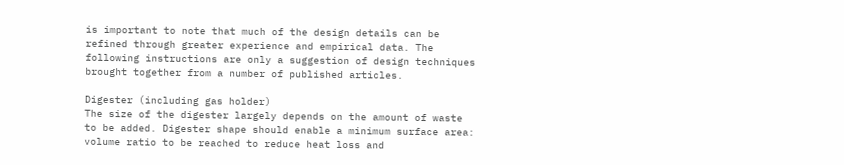is important to note that much of the design details can be refined through greater experience and empirical data. The following instructions are only a suggestion of design techniques brought together from a number of published articles.

Digester (including gas holder)
The size of the digester largely depends on the amount of waste to be added. Digester shape should enable a minimum surface area: volume ratio to be reached to reduce heat loss and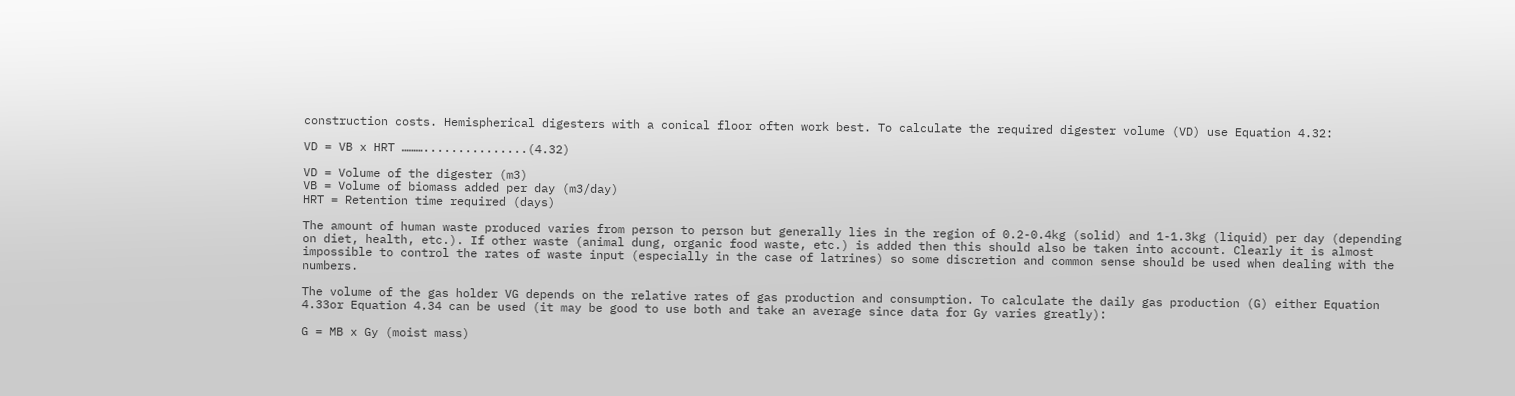construction costs. Hemispherical digesters with a conical floor often work best. To calculate the required digester volume (VD) use Equation 4.32:

VD = VB x HRT ………...............(4.32)

VD = Volume of the digester (m3)
VB = Volume of biomass added per day (m3/day)
HRT = Retention time required (days)

The amount of human waste produced varies from person to person but generally lies in the region of 0.2-0.4kg (solid) and 1-1.3kg (liquid) per day (depending on diet, health, etc.). If other waste (animal dung, organic food waste, etc.) is added then this should also be taken into account. Clearly it is almost impossible to control the rates of waste input (especially in the case of latrines) so some discretion and common sense should be used when dealing with the numbers.

The volume of the gas holder VG depends on the relative rates of gas production and consumption. To calculate the daily gas production (G) either Equation 4.33or Equation 4.34 can be used (it may be good to use both and take an average since data for Gy varies greatly):

G = MB x Gy (moist mass)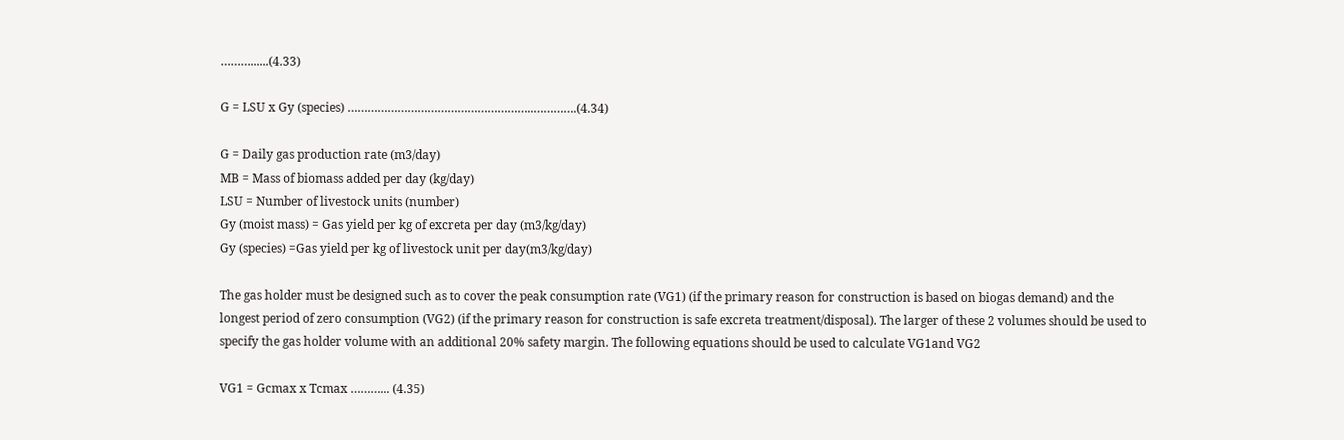………......(4.33)

G = LSU x Gy (species) ………………………………………………..………….(4.34)

G = Daily gas production rate (m3/day)
MB = Mass of biomass added per day (kg/day)
LSU = Number of livestock units (number)
Gy (moist mass) = Gas yield per kg of excreta per day (m3/kg/day)
Gy (species) =Gas yield per kg of livestock unit per day(m3/kg/day)

The gas holder must be designed such as to cover the peak consumption rate (VG1) (if the primary reason for construction is based on biogas demand) and the longest period of zero consumption (VG2) (if the primary reason for construction is safe excreta treatment/disposal). The larger of these 2 volumes should be used to specify the gas holder volume with an additional 20% safety margin. The following equations should be used to calculate VG1and VG2

VG1 = Gcmax x Tcmax ………... (4.35)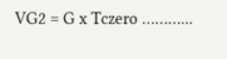VG2 = G x Tczero ………...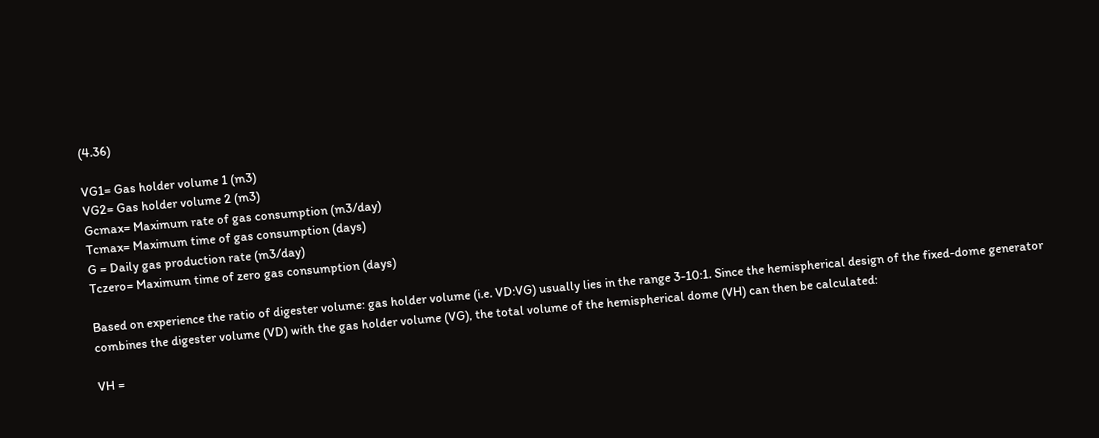(4.36)

VG1= Gas holder volume 1 (m3)
VG2= Gas holder volume 2 (m3)
Gcmax= Maximum rate of gas consumption (m3/day)
Tcmax= Maximum time of gas consumption (days)
G = Daily gas production rate (m3/day)
Tczero= Maximum time of zero gas consumption (days)

Based on experience the ratio of digester volume: gas holder volume (i.e. VD:VG) usually lies in the range 3-10:1. Since the hemispherical design of the fixed-dome generator combines the digester volume (VD) with the gas holder volume (VG), the total volume of the hemispherical dome (VH) can then be calculated:

VH =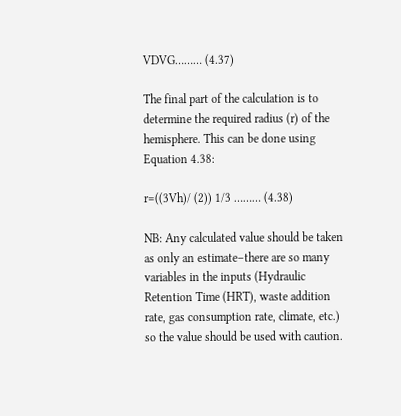VDVG……… (4.37)

The final part of the calculation is to determine the required radius (r) of the hemisphere. This can be done using Equation 4.38:

r=((3Vh)/ (2)) 1/3 ……… (4.38)

NB: Any calculated value should be taken as only an estimate–there are so many variables in the inputs (Hydraulic Retention Time (HRT), waste addition rate, gas consumption rate, climate, etc.) so the value should be used with caution.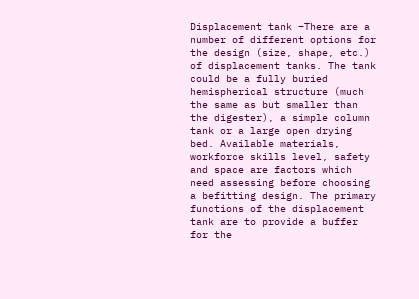Displacement tank –There are a number of different options for the design (size, shape, etc.) of displacement tanks. The tank could be a fully buried hemispherical structure (much the same as but smaller than the digester), a simple column tank or a large open drying bed. Available materials, workforce skills level, safety and space are factors which need assessing before choosing a befitting design. The primary functions of the displacement tank are to provide a buffer for the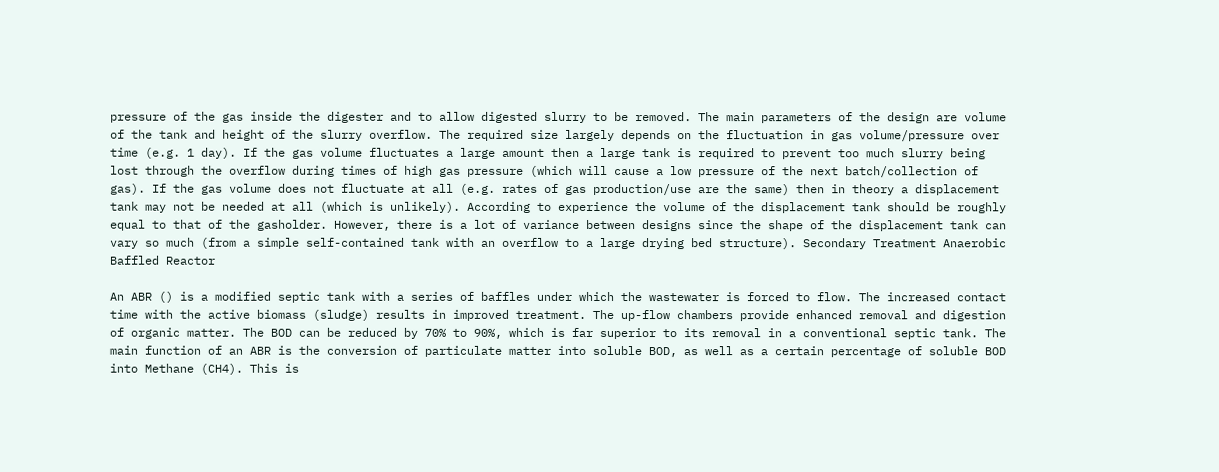pressure of the gas inside the digester and to allow digested slurry to be removed. The main parameters of the design are volume of the tank and height of the slurry overflow. The required size largely depends on the fluctuation in gas volume/pressure over time (e.g. 1 day). If the gas volume fluctuates a large amount then a large tank is required to prevent too much slurry being lost through the overflow during times of high gas pressure (which will cause a low pressure of the next batch/collection of gas). If the gas volume does not fluctuate at all (e.g. rates of gas production/use are the same) then in theory a displacement tank may not be needed at all (which is unlikely). According to experience the volume of the displacement tank should be roughly equal to that of the gasholder. However, there is a lot of variance between designs since the shape of the displacement tank can vary so much (from a simple self-contained tank with an overflow to a large drying bed structure). Secondary Treatment Anaerobic Baffled Reactor

An ABR () is a modified septic tank with a series of baffles under which the wastewater is forced to flow. The increased contact time with the active biomass (sludge) results in improved treatment. The up-flow chambers provide enhanced removal and digestion of organic matter. The BOD can be reduced by 70% to 90%, which is far superior to its removal in a conventional septic tank. The main function of an ABR is the conversion of particulate matter into soluble BOD, as well as a certain percentage of soluble BOD into Methane (CH4). This is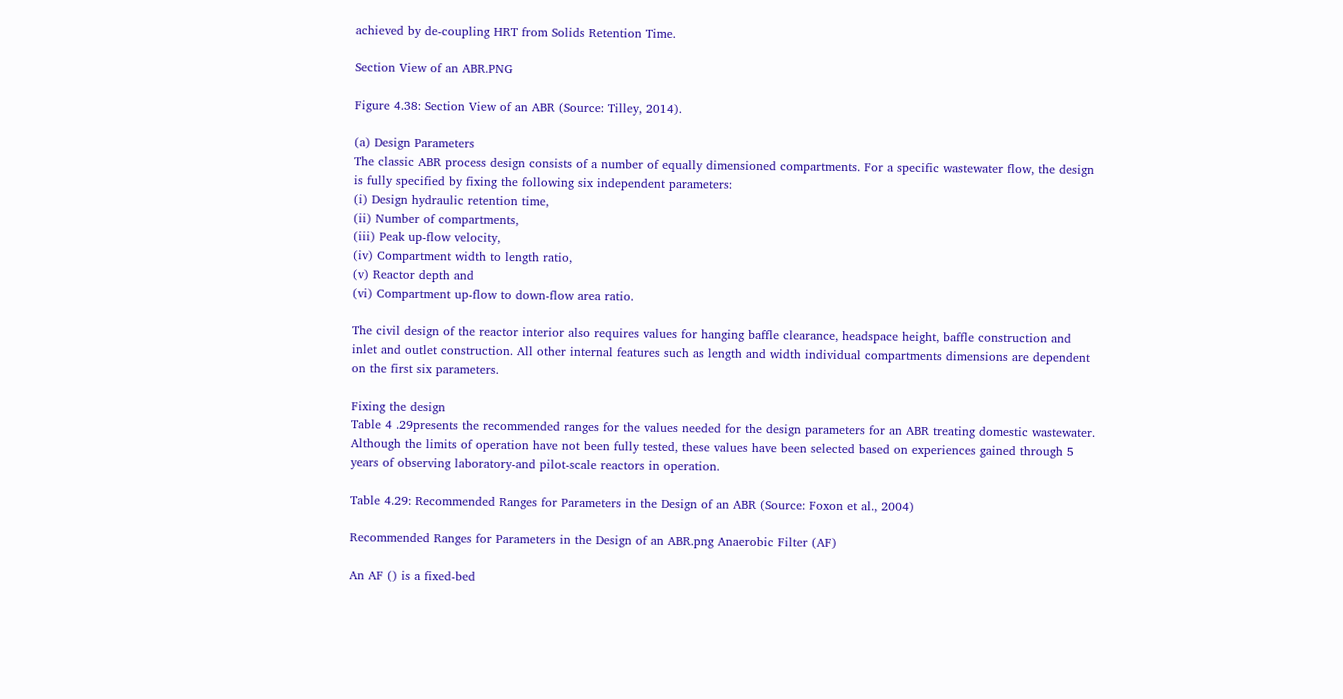achieved by de-coupling HRT from Solids Retention Time.

Section View of an ABR.PNG

Figure 4.38: Section View of an ABR (Source: Tilley, 2014).

(a) Design Parameters
The classic ABR process design consists of a number of equally dimensioned compartments. For a specific wastewater flow, the design is fully specified by fixing the following six independent parameters:
(i) Design hydraulic retention time,
(ii) Number of compartments,
(iii) Peak up-flow velocity,
(iv) Compartment width to length ratio,
(v) Reactor depth and
(vi) Compartment up-flow to down-flow area ratio.

The civil design of the reactor interior also requires values for hanging baffle clearance, headspace height, baffle construction and inlet and outlet construction. All other internal features such as length and width individual compartments dimensions are dependent on the first six parameters.

Fixing the design
Table 4 .29presents the recommended ranges for the values needed for the design parameters for an ABR treating domestic wastewater. Although the limits of operation have not been fully tested, these values have been selected based on experiences gained through 5 years of observing laboratory-and pilot-scale reactors in operation.

Table 4.29: Recommended Ranges for Parameters in the Design of an ABR (Source: Foxon et al., 2004)

Recommended Ranges for Parameters in the Design of an ABR.png Anaerobic Filter (AF)

An AF () is a fixed-bed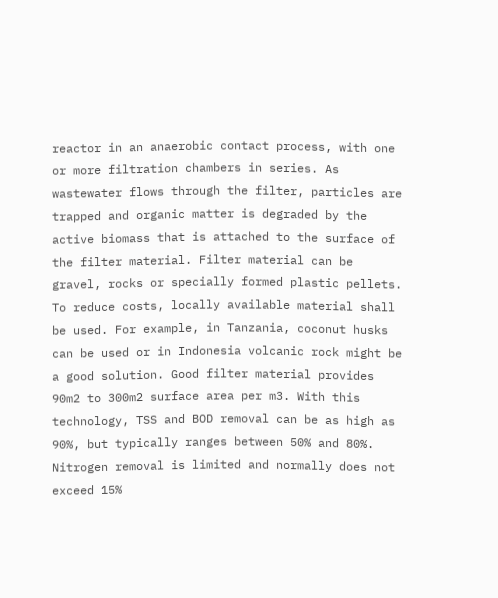reactor in an anaerobic contact process, with one or more filtration chambers in series. As wastewater flows through the filter, particles are trapped and organic matter is degraded by the active biomass that is attached to the surface of the filter material. Filter material can be gravel, rocks or specially formed plastic pellets. To reduce costs, locally available material shall be used. For example, in Tanzania, coconut husks can be used or in Indonesia volcanic rock might be a good solution. Good filter material provides 90m2 to 300m2 surface area per m3. With this technology, TSS and BOD removal can be as high as 90%, but typically ranges between 50% and 80%. Nitrogen removal is limited and normally does not exceed 15%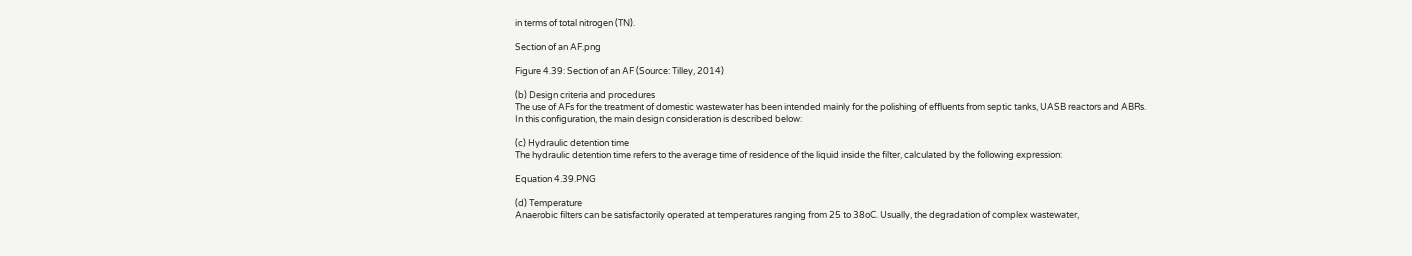in terms of total nitrogen (TN).

Section of an AF.png

Figure 4.39: Section of an AF (Source: Tilley, 2014)

(b) Design criteria and procedures
The use of AFs for the treatment of domestic wastewater has been intended mainly for the polishing of effluents from septic tanks, UASB reactors and ABRs. In this configuration, the main design consideration is described below:

(c) Hydraulic detention time
The hydraulic detention time refers to the average time of residence of the liquid inside the filter, calculated by the following expression:

Equation 4.39.PNG

(d) Temperature
Anaerobic filters can be satisfactorily operated at temperatures ranging from 25 to 38oC. Usually, the degradation of complex wastewater,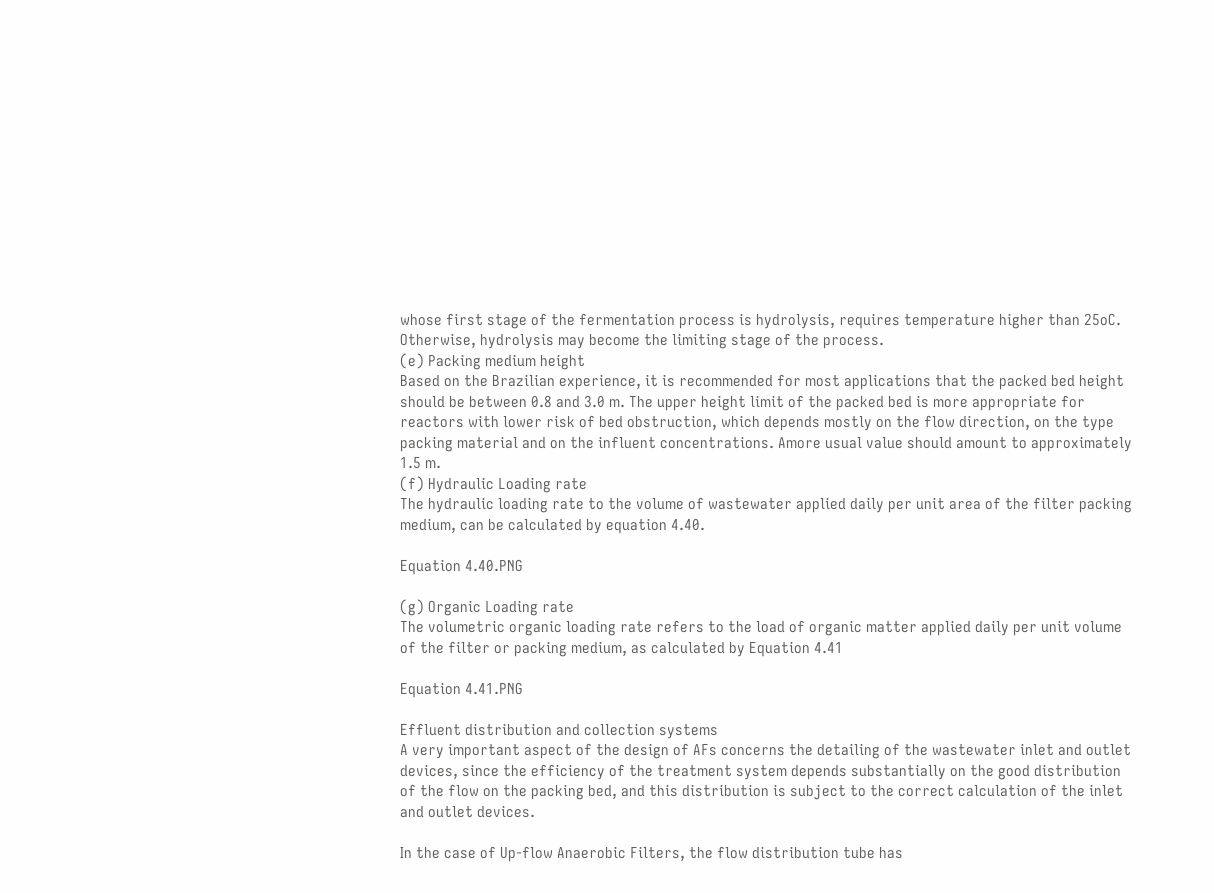whose first stage of the fermentation process is hydrolysis, requires temperature higher than 25oC. Otherwise, hydrolysis may become the limiting stage of the process.
(e) Packing medium height
Based on the Brazilian experience, it is recommended for most applications that the packed bed height should be between 0.8 and 3.0 m. The upper height limit of the packed bed is more appropriate for reactors with lower risk of bed obstruction, which depends mostly on the flow direction, on the type packing material and on the influent concentrations. Amore usual value should amount to approximately 1.5 m.
(f) Hydraulic Loading rate
The hydraulic loading rate to the volume of wastewater applied daily per unit area of the filter packing medium, can be calculated by equation 4.40.

Equation 4.40.PNG

(g) Organic Loading rate
The volumetric organic loading rate refers to the load of organic matter applied daily per unit volume of the filter or packing medium, as calculated by Equation 4.41

Equation 4.41.PNG

Effluent distribution and collection systems
A very important aspect of the design of AFs concerns the detailing of the wastewater inlet and outlet devices, since the efficiency of the treatment system depends substantially on the good distribution of the flow on the packing bed, and this distribution is subject to the correct calculation of the inlet and outlet devices.

In the case of Up-flow Anaerobic Filters, the flow distribution tube has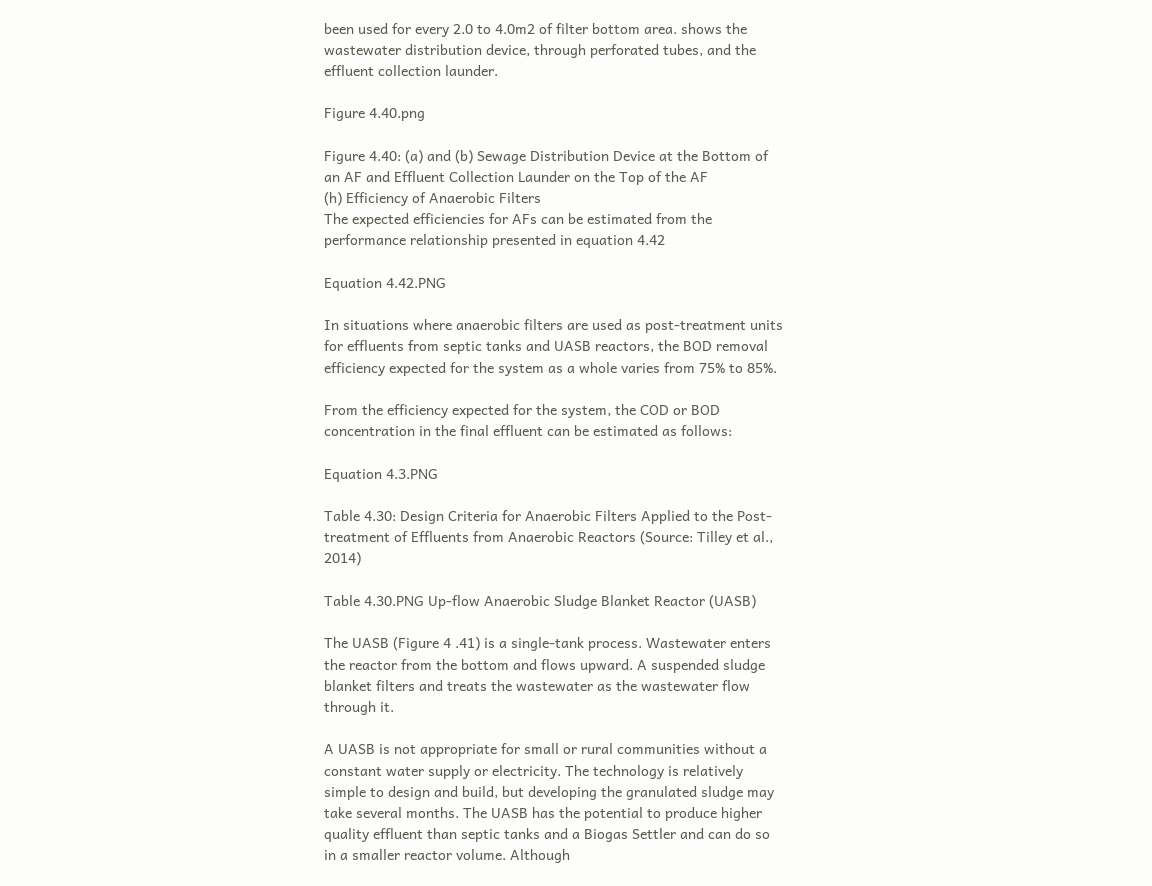been used for every 2.0 to 4.0m2 of filter bottom area. shows the wastewater distribution device, through perforated tubes, and the effluent collection launder.

Figure 4.40.png

Figure 4.40: (a) and (b) Sewage Distribution Device at the Bottom of an AF and Effluent Collection Launder on the Top of the AF
(h) Efficiency of Anaerobic Filters
The expected efficiencies for AFs can be estimated from the performance relationship presented in equation 4.42

Equation 4.42.PNG

In situations where anaerobic filters are used as post-treatment units for effluents from septic tanks and UASB reactors, the BOD removal efficiency expected for the system as a whole varies from 75% to 85%.

From the efficiency expected for the system, the COD or BOD concentration in the final effluent can be estimated as follows:

Equation 4.3.PNG

Table 4.30: Design Criteria for Anaerobic Filters Applied to the Post-treatment of Effluents from Anaerobic Reactors (Source: Tilley et al., 2014)

Table 4.30.PNG Up-flow Anaerobic Sludge Blanket Reactor (UASB)

The UASB (Figure 4 .41) is a single-tank process. Wastewater enters the reactor from the bottom and flows upward. A suspended sludge blanket filters and treats the wastewater as the wastewater flow through it.

A UASB is not appropriate for small or rural communities without a constant water supply or electricity. The technology is relatively simple to design and build, but developing the granulated sludge may take several months. The UASB has the potential to produce higher quality effluent than septic tanks and a Biogas Settler and can do so in a smaller reactor volume. Although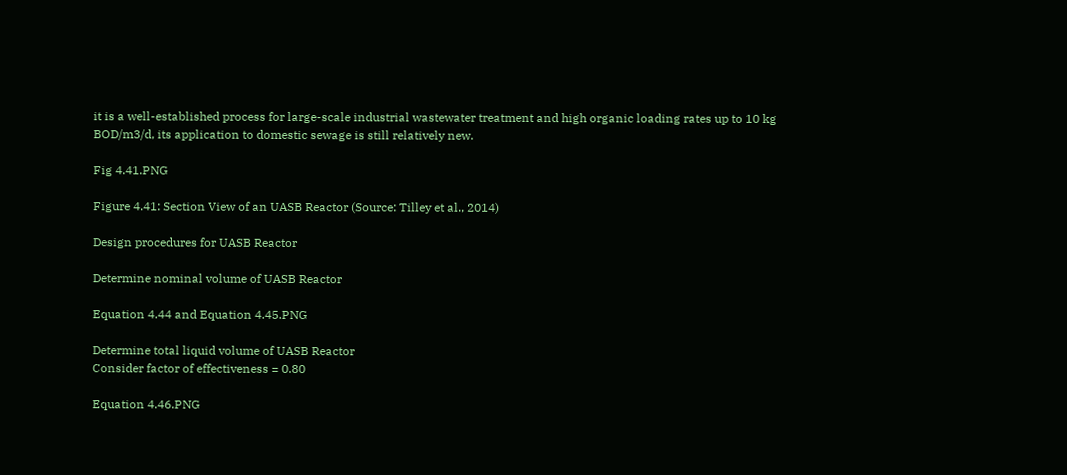it is a well-established process for large-scale industrial wastewater treatment and high organic loading rates up to 10 kg BOD/m3/d, its application to domestic sewage is still relatively new.

Fig 4.41.PNG

Figure 4.41: Section View of an UASB Reactor (Source: Tilley et al., 2014)

Design procedures for UASB Reactor

Determine nominal volume of UASB Reactor

Equation 4.44 and Equation 4.45.PNG

Determine total liquid volume of UASB Reactor
Consider factor of effectiveness = 0.80

Equation 4.46.PNG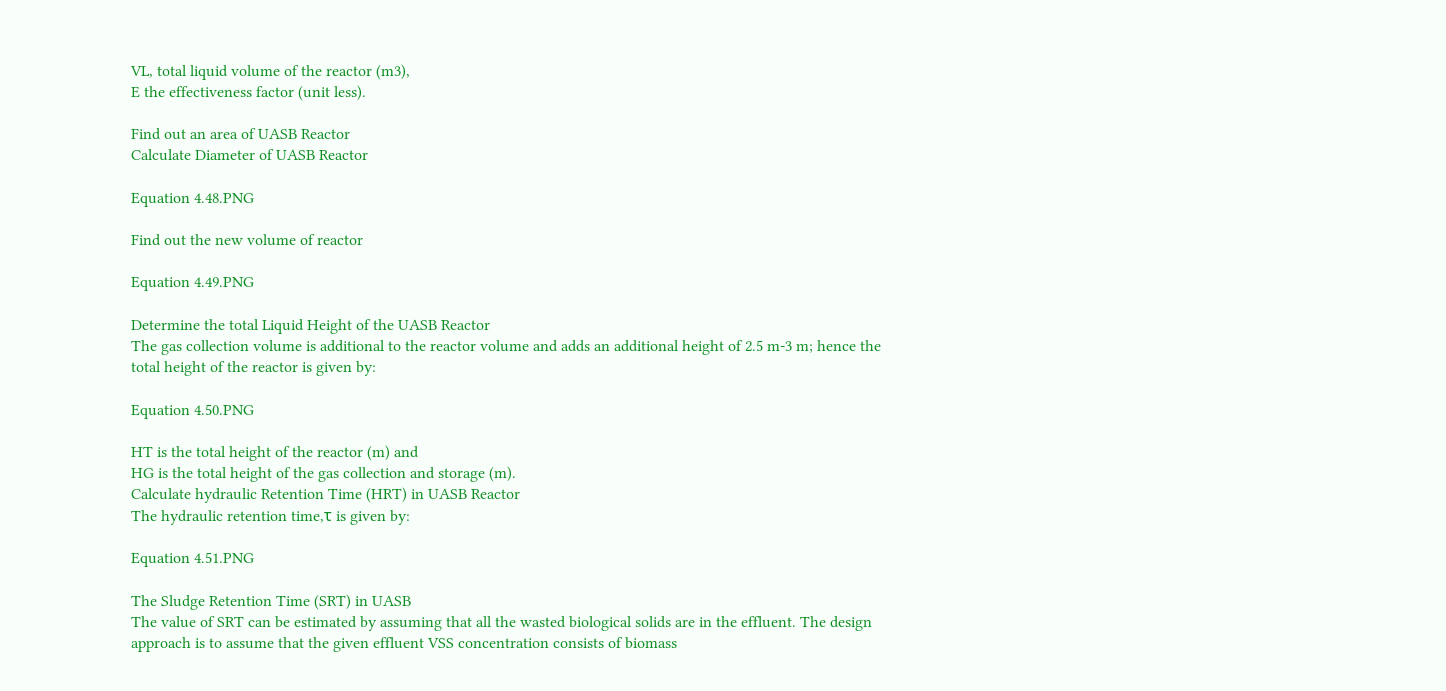VL, total liquid volume of the reactor (m3),
E the effectiveness factor (unit less).

Find out an area of UASB Reactor
Calculate Diameter of UASB Reactor

Equation 4.48.PNG

Find out the new volume of reactor

Equation 4.49.PNG

Determine the total Liquid Height of the UASB Reactor
The gas collection volume is additional to the reactor volume and adds an additional height of 2.5 m-3 m; hence the total height of the reactor is given by:

Equation 4.50.PNG

HT is the total height of the reactor (m) and
HG is the total height of the gas collection and storage (m).
Calculate hydraulic Retention Time (HRT) in UASB Reactor
The hydraulic retention time,τ is given by:

Equation 4.51.PNG

The Sludge Retention Time (SRT) in UASB
The value of SRT can be estimated by assuming that all the wasted biological solids are in the effluent. The design approach is to assume that the given effluent VSS concentration consists of biomass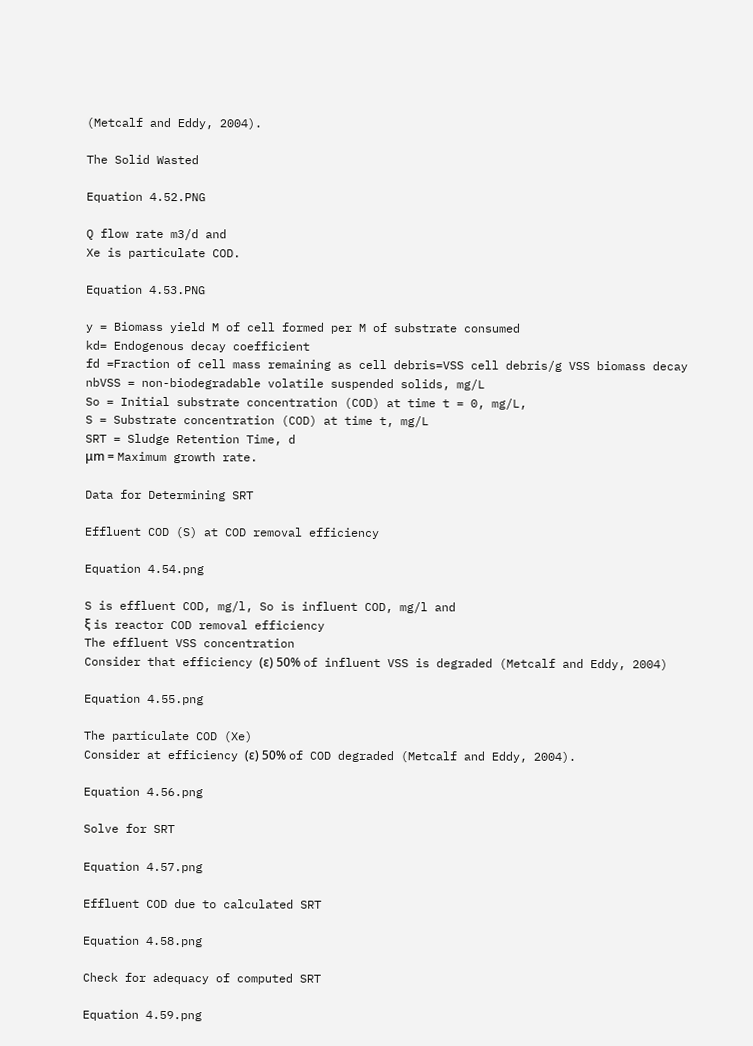(Metcalf and Eddy, 2004).

The Solid Wasted

Equation 4.52.PNG

Q flow rate m3/d and
Xe is particulate COD.

Equation 4.53.PNG

y = Biomass yield M of cell formed per M of substrate consumed
kd= Endogenous decay coefficient
fd =Fraction of cell mass remaining as cell debris=VSS cell debris/g VSS biomass decay
nbVSS = non-biodegradable volatile suspended solids, mg/L
So = Initial substrate concentration (COD) at time t = 0, mg/L,
S = Substrate concentration (COD) at time t, mg/L
SRT = Sludge Retention Time, d
μm = Maximum growth rate.

Data for Determining SRT

Effluent COD (S) at COD removal efficiency

Equation 4.54.png

S is effluent COD, mg/l, So is influent COD, mg/l and
ξ is reactor COD removal efficiency
The effluent VSS concentration
Consider that efficiency (ε) 50% of influent VSS is degraded (Metcalf and Eddy, 2004)

Equation 4.55.png

The particulate COD (Xe)
Consider at efficiency (ε) 50% of COD degraded (Metcalf and Eddy, 2004).

Equation 4.56.png

Solve for SRT

Equation 4.57.png

Effluent COD due to calculated SRT

Equation 4.58.png

Check for adequacy of computed SRT

Equation 4.59.png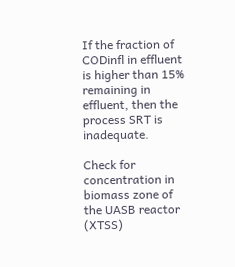If the fraction of CODinfl in effluent is higher than 15% remaining in effluent, then the process SRT is inadequate.

Check for concentration in biomass zone of the UASB reactor (XTSS)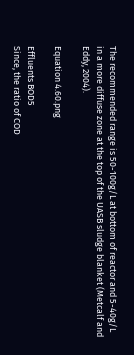The recommended range is 50-100g/L at bottom of reactor and 5-40g/L in a more diffuse zone at the top of the UASB sludge blanket (Metcalf and Eddy, 2004).

Equation 4.60.png

Effluents BOD5
Since, the ratio of COD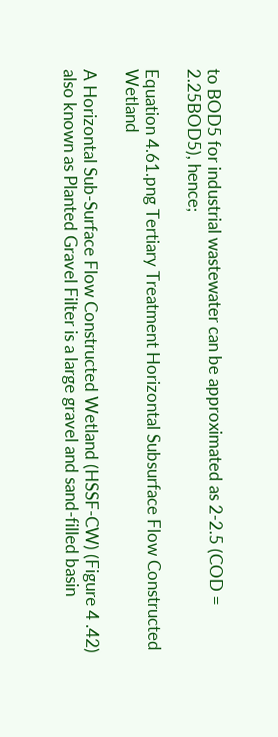to BOD5 for industrial wastewater can be approximated as 2-2.5 (COD = 2.25BOD5), hence;

Equation 4.61.png Tertiary Treatment Horizontal Subsurface Flow Constructed Wetland

A Horizontal Sub-Surface Flow Constructed Wetland (HSSF-CW) (Figure 4 .42) also known as Planted Gravel Filter is a large gravel and sand-filled basin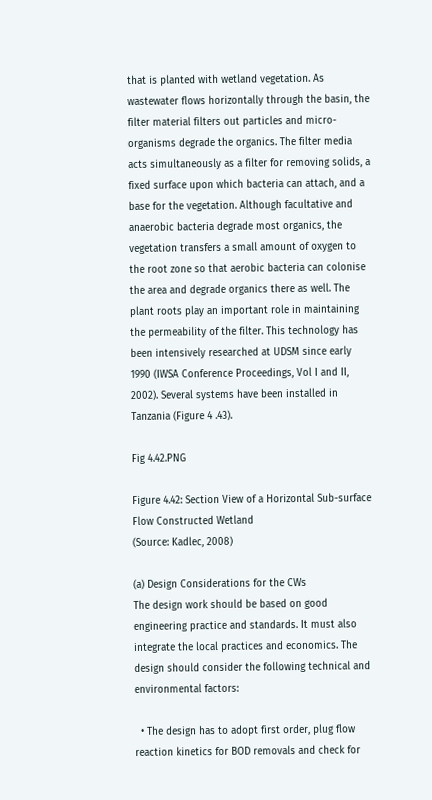that is planted with wetland vegetation. As wastewater flows horizontally through the basin, the filter material filters out particles and micro-organisms degrade the organics. The filter media acts simultaneously as a filter for removing solids, a fixed surface upon which bacteria can attach, and a base for the vegetation. Although facultative and anaerobic bacteria degrade most organics, the vegetation transfers a small amount of oxygen to the root zone so that aerobic bacteria can colonise the area and degrade organics there as well. The plant roots play an important role in maintaining the permeability of the filter. This technology has been intensively researched at UDSM since early 1990 (IWSA Conference Proceedings, Vol I and II, 2002). Several systems have been installed in Tanzania (Figure 4 .43).

Fig 4.42.PNG

Figure 4.42: Section View of a Horizontal Sub-surface Flow Constructed Wetland
(Source: Kadlec, 2008)

(a) Design Considerations for the CWs
The design work should be based on good engineering practice and standards. It must also integrate the local practices and economics. The design should consider the following technical and environmental factors:

  • The design has to adopt first order, plug flow reaction kinetics for BOD removals and check for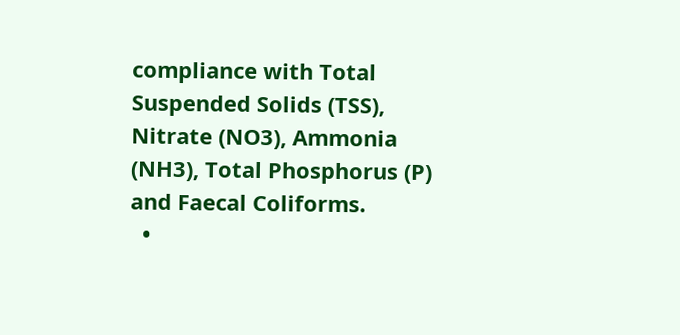compliance with Total Suspended Solids (TSS), Nitrate (NO3), Ammonia (NH3), Total Phosphorus (P) and Faecal Coliforms.
  •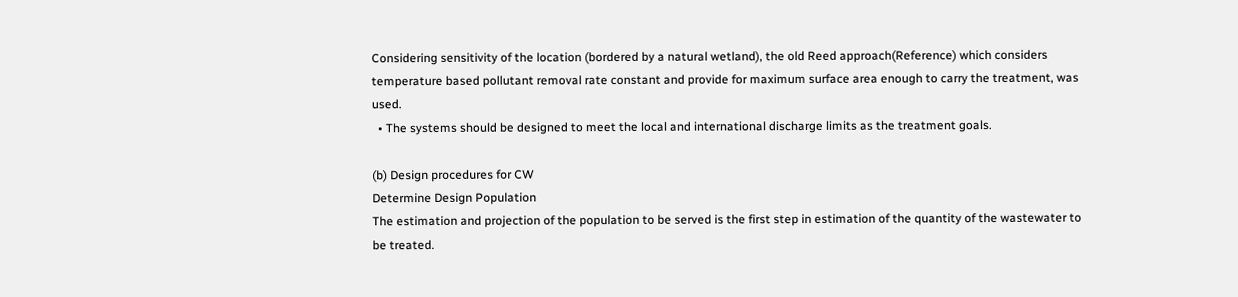Considering sensitivity of the location (bordered by a natural wetland), the old Reed approach(Reference) which considers temperature based pollutant removal rate constant and provide for maximum surface area enough to carry the treatment, was used.
  • The systems should be designed to meet the local and international discharge limits as the treatment goals.

(b) Design procedures for CW
Determine Design Population
The estimation and projection of the population to be served is the first step in estimation of the quantity of the wastewater to be treated.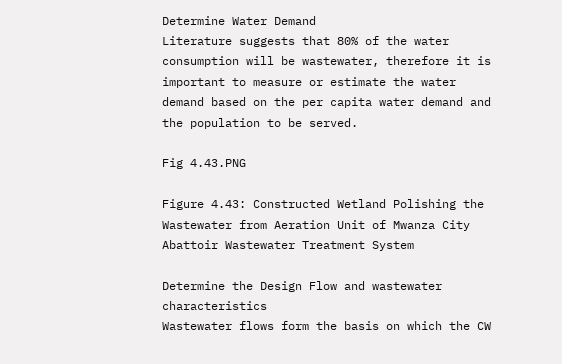Determine Water Demand
Literature suggests that 80% of the water consumption will be wastewater, therefore it is important to measure or estimate the water demand based on the per capita water demand and the population to be served.

Fig 4.43.PNG

Figure 4.43: Constructed Wetland Polishing the Wastewater from Aeration Unit of Mwanza City Abattoir Wastewater Treatment System

Determine the Design Flow and wastewater characteristics
Wastewater flows form the basis on which the CW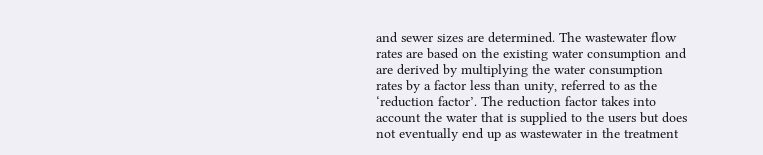and sewer sizes are determined. The wastewater flow rates are based on the existing water consumption and are derived by multiplying the water consumption rates by a factor less than unity, referred to as the ‘reduction factor’. The reduction factor takes into account the water that is supplied to the users but does not eventually end up as wastewater in the treatment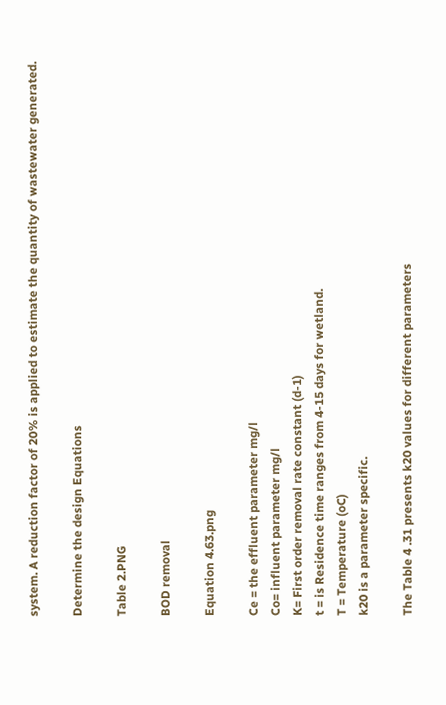system. A reduction factor of 20% is applied to estimate the quantity of wastewater generated.

Determine the design Equations

Table 2.PNG

BOD removal

Equation 4.63.png

Ce = the effluent parameter mg/l
Co= influent parameter mg/l
K= First order removal rate constant (d-1)
t = is Residence time ranges from 4-15 days for wetland.
T = Temperature (oC)
k20 is a parameter specific.

The Table 4 .31 presents k20 values for different parameters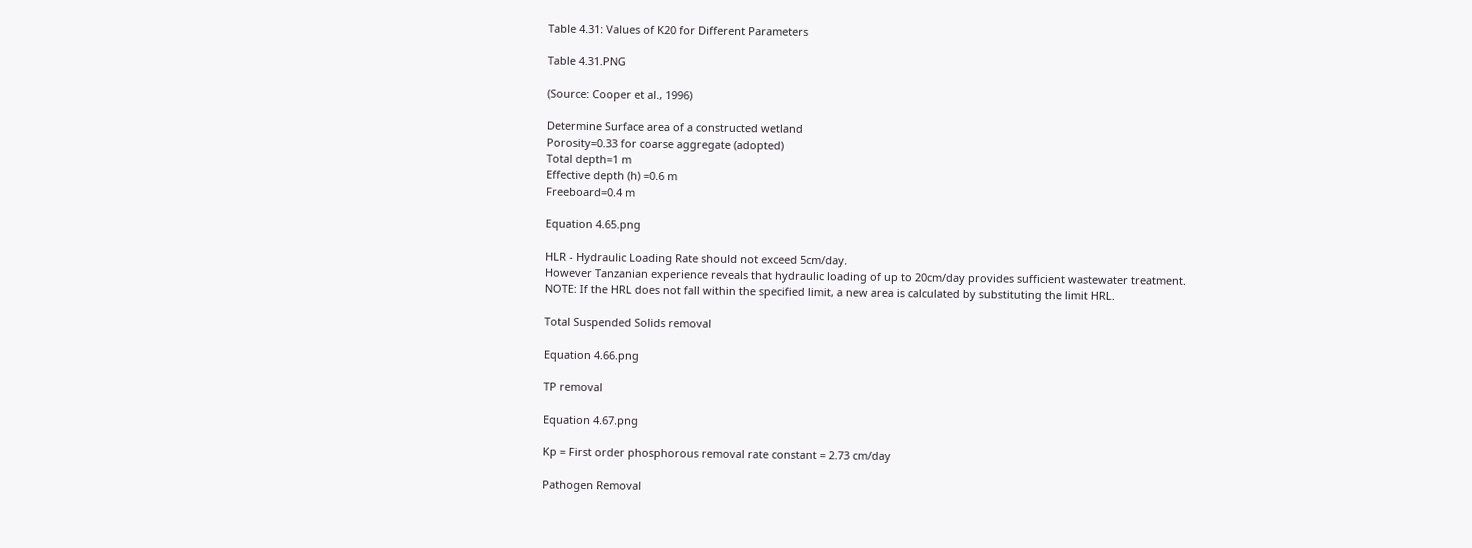Table 4.31: Values of K20 for Different Parameters

Table 4.31.PNG

(Source: Cooper et al., 1996)

Determine Surface area of a constructed wetland
Porosity=0.33 for coarse aggregate (adopted)
Total depth=1 m
Effective depth (h) =0.6 m
Freeboard=0.4 m

Equation 4.65.png

HLR - Hydraulic Loading Rate should not exceed 5cm/day.
However Tanzanian experience reveals that hydraulic loading of up to 20cm/day provides sufficient wastewater treatment.
NOTE: If the HRL does not fall within the specified limit, a new area is calculated by substituting the limit HRL.

Total Suspended Solids removal

Equation 4.66.png

TP removal

Equation 4.67.png

Kp = First order phosphorous removal rate constant = 2.73 cm/day

Pathogen Removal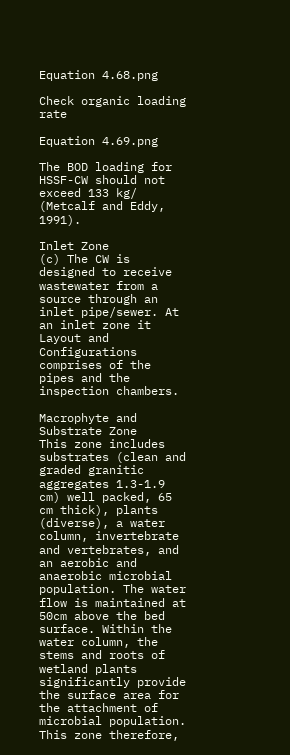Equation 4.68.png

Check organic loading rate

Equation 4.69.png

The BOD loading for HSSF-CW should not exceed 133 kg/ (Metcalf and Eddy, 1991).

Inlet Zone
(c) The CW is designed to receive wastewater from a source through an inlet pipe/sewer. At an inlet zone it Layout and Configurations
comprises of the pipes and the inspection chambers.

Macrophyte and Substrate Zone
This zone includes substrates (clean and graded granitic aggregates 1.3-1.9 cm) well packed, 65 cm thick), plants (diverse), a water column, invertebrate and vertebrates, and an aerobic and anaerobic microbial population. The water flow is maintained at 50cm above the bed surface. Within the water column, the stems and roots of wetland plants significantly provide the surface area for the attachment of microbial population. This zone therefore,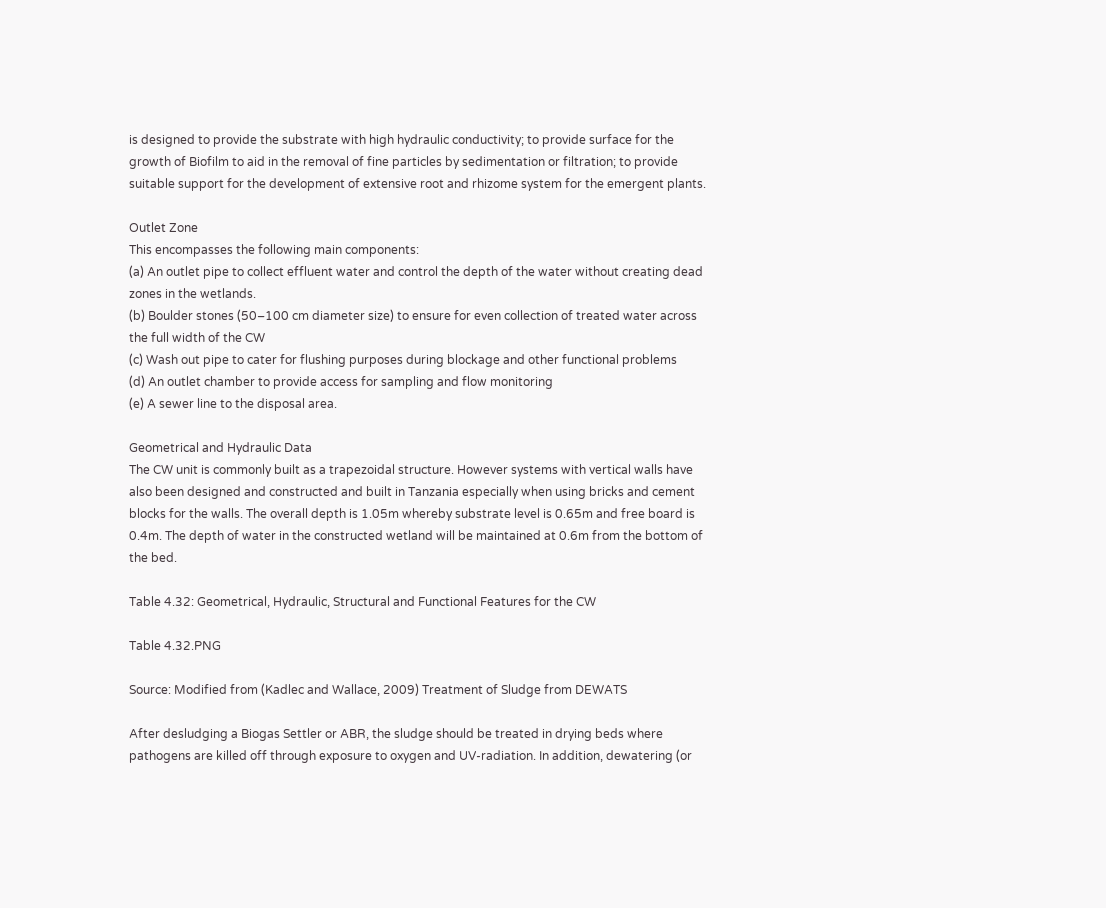is designed to provide the substrate with high hydraulic conductivity; to provide surface for the growth of Biofilm to aid in the removal of fine particles by sedimentation or filtration; to provide suitable support for the development of extensive root and rhizome system for the emergent plants.

Outlet Zone
This encompasses the following main components:
(a) An outlet pipe to collect effluent water and control the depth of the water without creating dead zones in the wetlands.
(b) Boulder stones (50–100 cm diameter size) to ensure for even collection of treated water across the full width of the CW
(c) Wash out pipe to cater for flushing purposes during blockage and other functional problems
(d) An outlet chamber to provide access for sampling and flow monitoring
(e) A sewer line to the disposal area.

Geometrical and Hydraulic Data
The CW unit is commonly built as a trapezoidal structure. However systems with vertical walls have also been designed and constructed and built in Tanzania especially when using bricks and cement blocks for the walls. The overall depth is 1.05m whereby substrate level is 0.65m and free board is 0.4m. The depth of water in the constructed wetland will be maintained at 0.6m from the bottom of the bed.

Table 4.32: Geometrical, Hydraulic, Structural and Functional Features for the CW

Table 4.32.PNG

Source: Modified from (Kadlec and Wallace, 2009) Treatment of Sludge from DEWATS

After desludging a Biogas Settler or ABR, the sludge should be treated in drying beds where pathogens are killed off through exposure to oxygen and UV-radiation. In addition, dewatering (or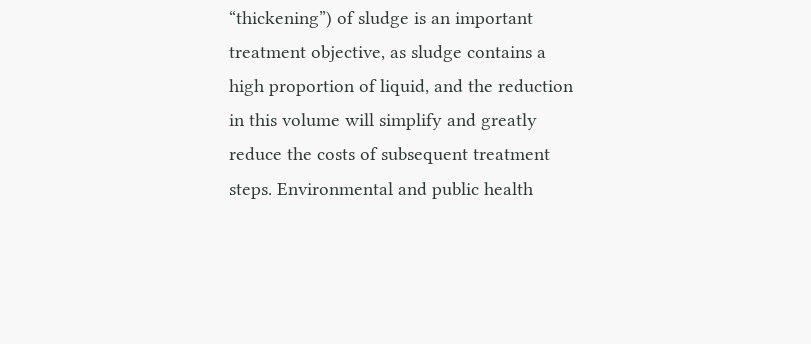“thickening”) of sludge is an important treatment objective, as sludge contains a high proportion of liquid, and the reduction in this volume will simplify and greatly reduce the costs of subsequent treatment steps. Environmental and public health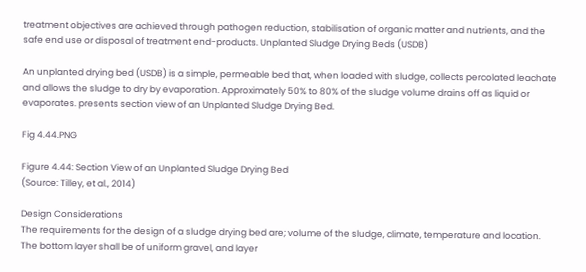treatment objectives are achieved through pathogen reduction, stabilisation of organic matter and nutrients, and the safe end use or disposal of treatment end-products. Unplanted Sludge Drying Beds (USDB)

An unplanted drying bed (USDB) is a simple, permeable bed that, when loaded with sludge, collects percolated leachate and allows the sludge to dry by evaporation. Approximately 50% to 80% of the sludge volume drains off as liquid or evaporates. presents section view of an Unplanted Sludge Drying Bed.

Fig 4.44.PNG

Figure 4.44: Section View of an Unplanted Sludge Drying Bed
(Source: Tilley, et al., 2014)

Design Considerations
The requirements for the design of a sludge drying bed are; volume of the sludge, climate, temperature and location. The bottom layer shall be of uniform gravel, and layer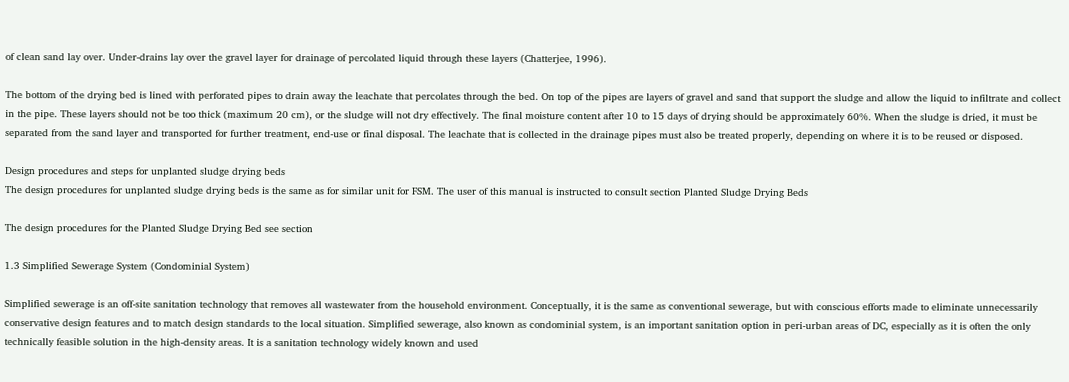of clean sand lay over. Under-drains lay over the gravel layer for drainage of percolated liquid through these layers (Chatterjee, 1996).

The bottom of the drying bed is lined with perforated pipes to drain away the leachate that percolates through the bed. On top of the pipes are layers of gravel and sand that support the sludge and allow the liquid to infiltrate and collect in the pipe. These layers should not be too thick (maximum 20 cm), or the sludge will not dry effectively. The final moisture content after 10 to 15 days of drying should be approximately 60%. When the sludge is dried, it must be separated from the sand layer and transported for further treatment, end-use or final disposal. The leachate that is collected in the drainage pipes must also be treated properly, depending on where it is to be reused or disposed.

Design procedures and steps for unplanted sludge drying beds
The design procedures for unplanted sludge drying beds is the same as for similar unit for FSM. The user of this manual is instructed to consult section Planted Sludge Drying Beds

The design procedures for the Planted Sludge Drying Bed see section

1.3 Simplified Sewerage System (Condominial System)

Simplified sewerage is an off-site sanitation technology that removes all wastewater from the household environment. Conceptually, it is the same as conventional sewerage, but with conscious efforts made to eliminate unnecessarily conservative design features and to match design standards to the local situation. Simplified sewerage, also known as condominial system, is an important sanitation option in peri-urban areas of DC, especially as it is often the only technically feasible solution in the high-density areas. It is a sanitation technology widely known and used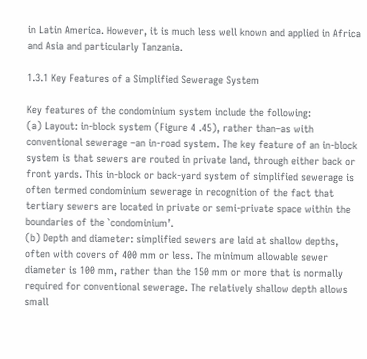in Latin America. However, it is much less well known and applied in Africa and Asia and particularly Tanzania.

1.3.1 Key Features of a Simplified Sewerage System

Key features of the condominium system include the following:
(a) Layout: in-block system (Figure 4 .45), rather than–as with conventional sewerage –an in-road system. The key feature of an in-block system is that sewers are routed in private land, through either back or front yards. This in-block or back-yard system of simplified sewerage is often termed condominium sewerage in recognition of the fact that tertiary sewers are located in private or semi-private space within the boundaries of the `condominium’.
(b) Depth and diameter: simplified sewers are laid at shallow depths, often with covers of 400 mm or less. The minimum allowable sewer diameter is 100 mm, rather than the 150 mm or more that is normally required for conventional sewerage. The relatively shallow depth allows small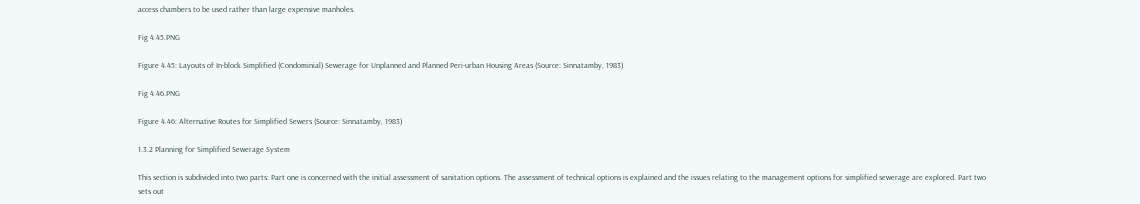access chambers to be used rather than large expensive manholes.

Fig 4.45.PNG

Figure 4.45: Layouts of In-block Simplified (Condominial) Sewerage for Unplanned and Planned Peri-urban Housing Areas (Source: Sinnatamby, 1983)

Fig 4.46.PNG

Figure 4.46: Alternative Routes for Simplified Sewers (Source: Sinnatamby, 1983)

1.3.2 Planning for Simplified Sewerage System

This section is subdivided into two parts: Part one is concerned with the initial assessment of sanitation options. The assessment of technical options is explained and the issues relating to the management options for simplified sewerage are explored. Part two sets out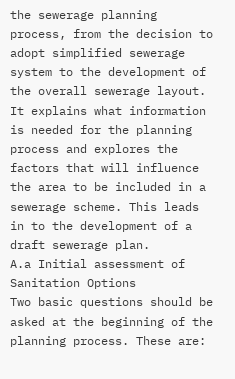the sewerage planning process, from the decision to adopt simplified sewerage system to the development of the overall sewerage layout. It explains what information is needed for the planning process and explores the factors that will influence the area to be included in a sewerage scheme. This leads in to the development of a draft sewerage plan.
A.a Initial assessment of Sanitation Options
Two basic questions should be asked at the beginning of the planning process. These are: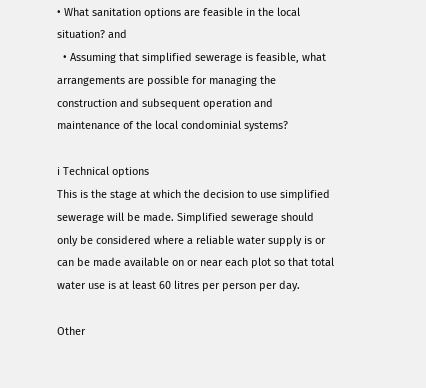• What sanitation options are feasible in the local situation? and
  • Assuming that simplified sewerage is feasible, what arrangements are possible for managing the construction and subsequent operation and maintenance of the local condominial systems?

i Technical options
This is the stage at which the decision to use simplified sewerage will be made. Simplified sewerage should only be considered where a reliable water supply is or can be made available on or near each plot so that total water use is at least 60 litres per person per day.

Other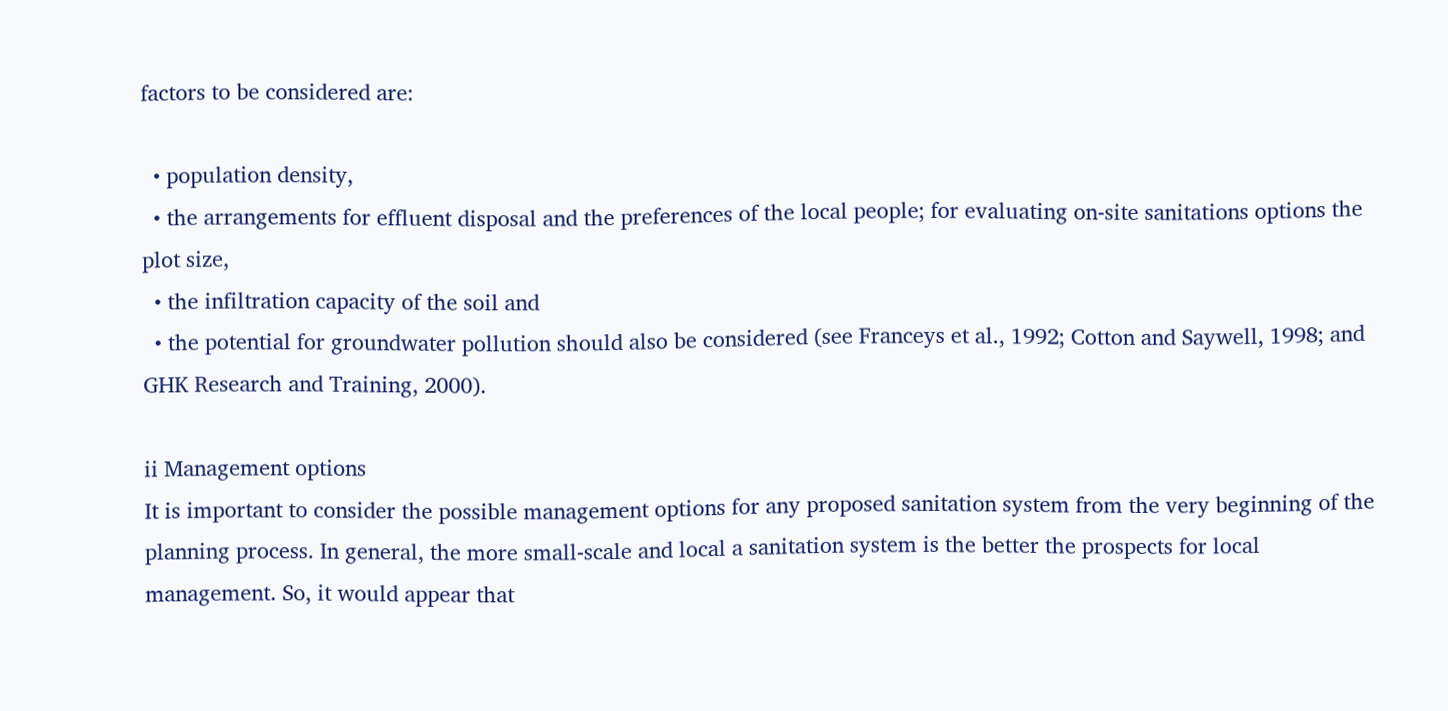factors to be considered are:

  • population density,
  • the arrangements for effluent disposal and the preferences of the local people; for evaluating on-site sanitations options the plot size,
  • the infiltration capacity of the soil and
  • the potential for groundwater pollution should also be considered (see Franceys et al., 1992; Cotton and Saywell, 1998; and GHK Research and Training, 2000).

ii Management options
It is important to consider the possible management options for any proposed sanitation system from the very beginning of the planning process. In general, the more small-scale and local a sanitation system is the better the prospects for local management. So, it would appear that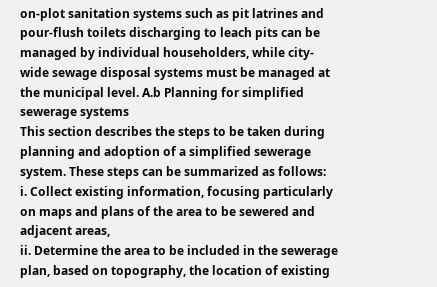on-plot sanitation systems such as pit latrines and pour-flush toilets discharging to leach pits can be managed by individual householders, while city-wide sewage disposal systems must be managed at the municipal level. A.b Planning for simplified sewerage systems
This section describes the steps to be taken during planning and adoption of a simplified sewerage system. These steps can be summarized as follows:
i. Collect existing information, focusing particularly on maps and plans of the area to be sewered and adjacent areas,
ii. Determine the area to be included in the sewerage plan, based on topography, the location of existing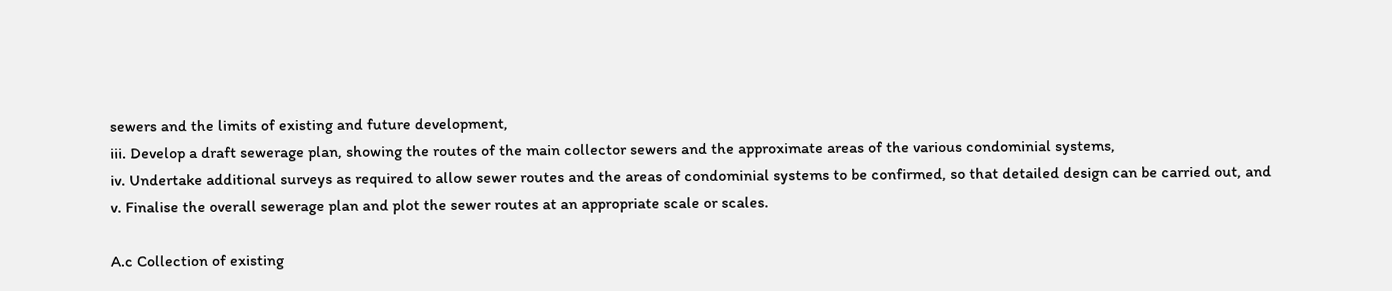sewers and the limits of existing and future development,
iii. Develop a draft sewerage plan, showing the routes of the main collector sewers and the approximate areas of the various condominial systems,
iv. Undertake additional surveys as required to allow sewer routes and the areas of condominial systems to be confirmed, so that detailed design can be carried out, and
v. Finalise the overall sewerage plan and plot the sewer routes at an appropriate scale or scales.

A.c Collection of existing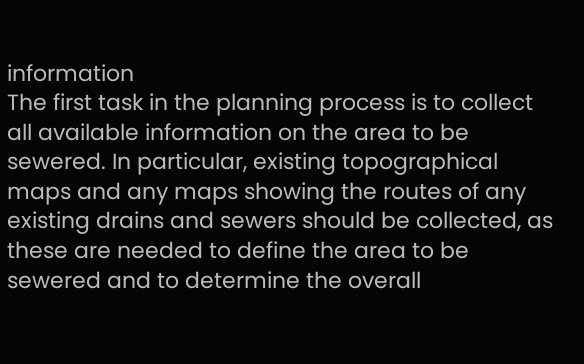information
The first task in the planning process is to collect all available information on the area to be sewered. In particular, existing topographical maps and any maps showing the routes of any existing drains and sewers should be collected, as these are needed to define the area to be sewered and to determine the overall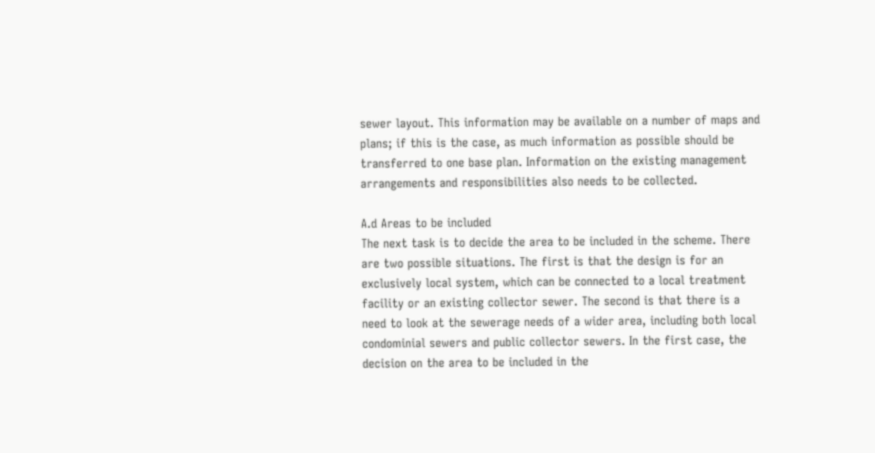sewer layout. This information may be available on a number of maps and plans; if this is the case, as much information as possible should be transferred to one base plan. Information on the existing management arrangements and responsibilities also needs to be collected.

A.d Areas to be included
The next task is to decide the area to be included in the scheme. There are two possible situations. The first is that the design is for an exclusively local system, which can be connected to a local treatment facility or an existing collector sewer. The second is that there is a need to look at the sewerage needs of a wider area, including both local condominial sewers and public collector sewers. In the first case, the decision on the area to be included in the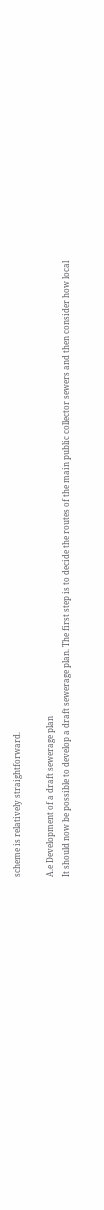scheme is relatively straightforward.

A.e Development of a draft sewerage plan
It should now be possible to develop a draft sewerage plan. The first step is to decide the routes of the main public collector sewers and then consider how local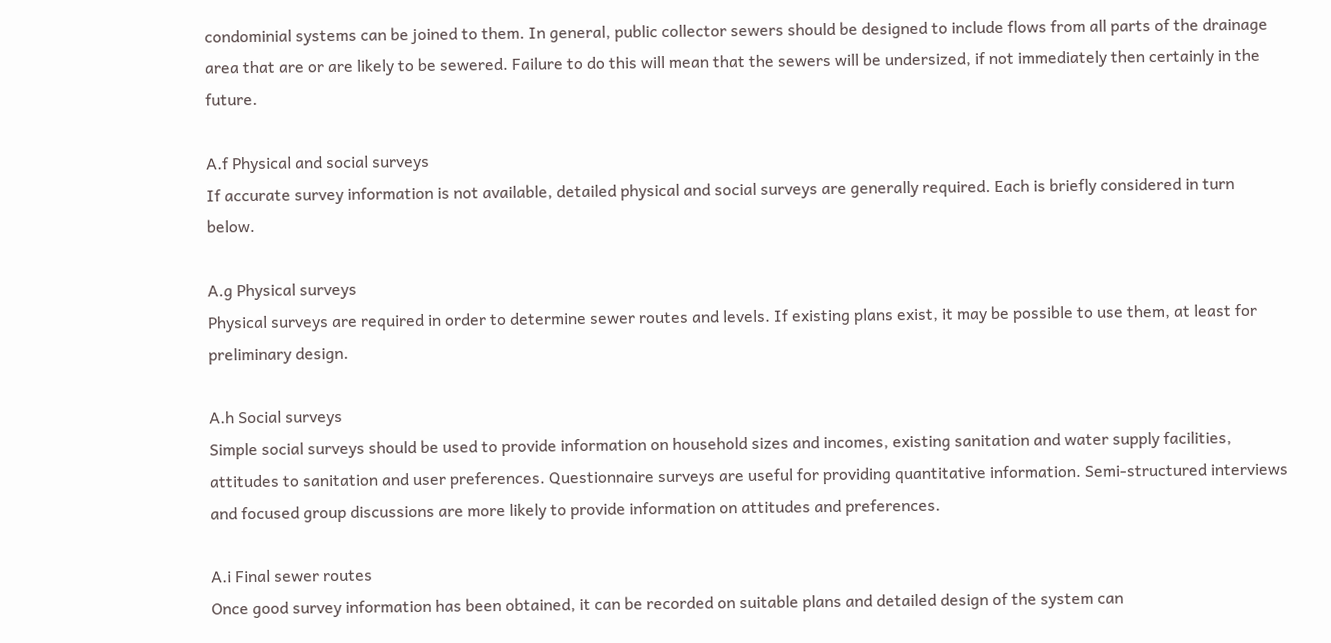condominial systems can be joined to them. In general, public collector sewers should be designed to include flows from all parts of the drainage area that are or are likely to be sewered. Failure to do this will mean that the sewers will be undersized, if not immediately then certainly in the future.

A.f Physical and social surveys
If accurate survey information is not available, detailed physical and social surveys are generally required. Each is briefly considered in turn below.

A.g Physical surveys
Physical surveys are required in order to determine sewer routes and levels. If existing plans exist, it may be possible to use them, at least for preliminary design.

A.h Social surveys
Simple social surveys should be used to provide information on household sizes and incomes, existing sanitation and water supply facilities, attitudes to sanitation and user preferences. Questionnaire surveys are useful for providing quantitative information. Semi-structured interviews and focused group discussions are more likely to provide information on attitudes and preferences.

A.i Final sewer routes
Once good survey information has been obtained, it can be recorded on suitable plans and detailed design of the system can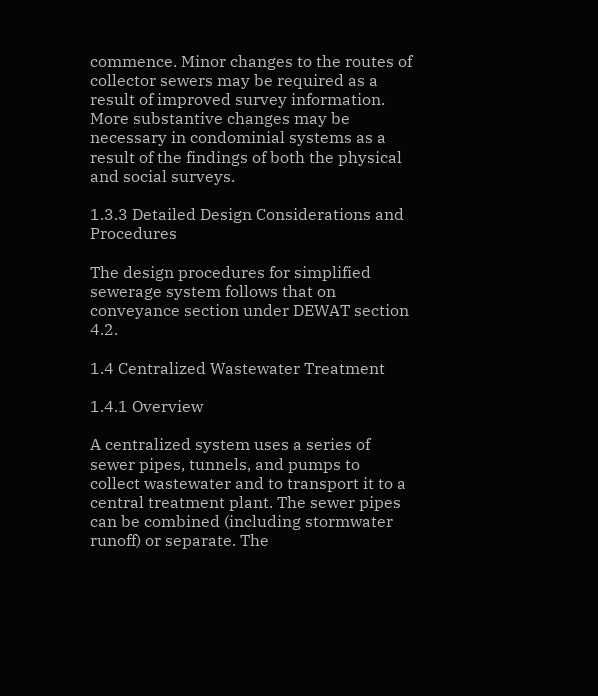commence. Minor changes to the routes of collector sewers may be required as a result of improved survey information. More substantive changes may be necessary in condominial systems as a result of the findings of both the physical and social surveys.

1.3.3 Detailed Design Considerations and Procedures

The design procedures for simplified sewerage system follows that on conveyance section under DEWAT section 4.2.

1.4 Centralized Wastewater Treatment

1.4.1 Overview

A centralized system uses a series of sewer pipes, tunnels, and pumps to collect wastewater and to transport it to a central treatment plant. The sewer pipes can be combined (including stormwater runoff) or separate. The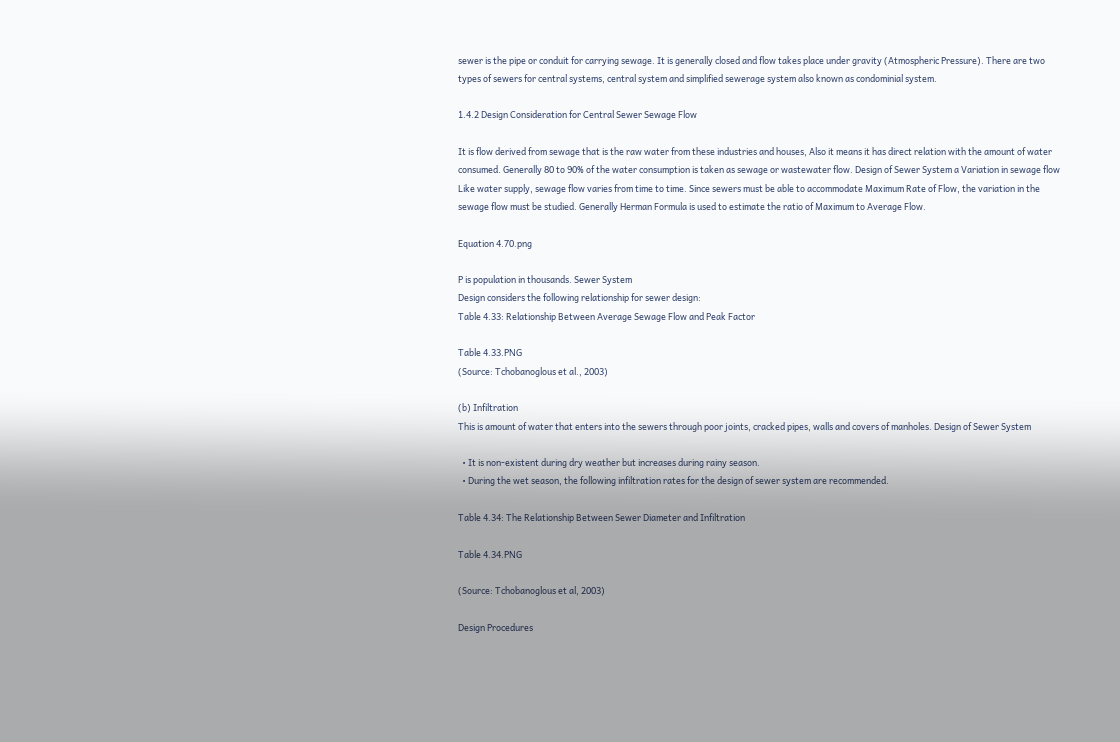sewer is the pipe or conduit for carrying sewage. It is generally closed and flow takes place under gravity (Atmospheric Pressure). There are two types of sewers for central systems, central system and simplified sewerage system also known as condominial system.

1.4.2 Design Consideration for Central Sewer Sewage Flow

It is flow derived from sewage that is the raw water from these industries and houses, Also it means it has direct relation with the amount of water consumed. Generally 80 to 90% of the water consumption is taken as sewage or wastewater flow. Design of Sewer System a Variation in sewage flow
Like water supply, sewage flow varies from time to time. Since sewers must be able to accommodate Maximum Rate of Flow, the variation in the sewage flow must be studied. Generally Herman Formula is used to estimate the ratio of Maximum to Average Flow.

Equation 4.70.png

P is population in thousands. Sewer System
Design considers the following relationship for sewer design:
Table 4.33: Relationship Between Average Sewage Flow and Peak Factor

Table 4.33.PNG
(Source: Tchobanoglous et al., 2003)

(b) Infiltration
This is amount of water that enters into the sewers through poor joints, cracked pipes, walls and covers of manholes. Design of Sewer System

  • It is non-existent during dry weather but increases during rainy season.
  • During the wet season, the following infiltration rates for the design of sewer system are recommended.

Table 4.34: The Relationship Between Sewer Diameter and Infiltration

Table 4.34.PNG

(Source: Tchobanoglous et al, 2003)

Design Procedures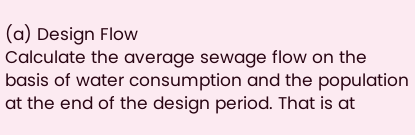(a) Design Flow
Calculate the average sewage flow on the basis of water consumption and the population at the end of the design period. That is at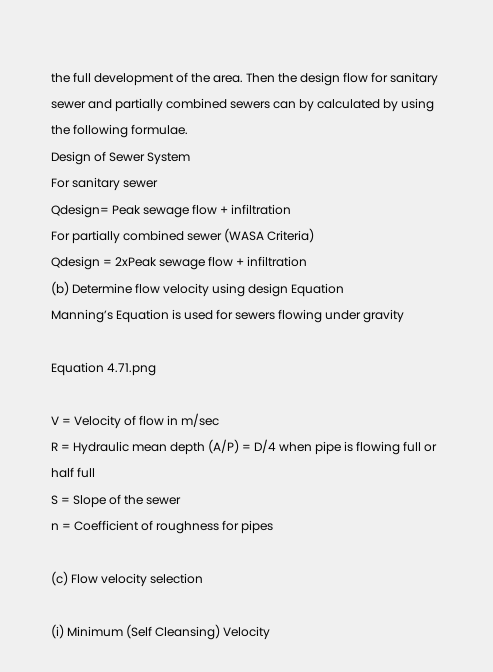the full development of the area. Then the design flow for sanitary sewer and partially combined sewers can by calculated by using the following formulae.
Design of Sewer System
For sanitary sewer
Qdesign= Peak sewage flow + infiltration
For partially combined sewer (WASA Criteria)
Qdesign = 2xPeak sewage flow + infiltration
(b) Determine flow velocity using design Equation
Manning’s Equation is used for sewers flowing under gravity

Equation 4.71.png

V = Velocity of flow in m/sec
R = Hydraulic mean depth (A/P) = D/4 when pipe is flowing full or half full
S = Slope of the sewer
n = Coefficient of roughness for pipes

(c) Flow velocity selection

(i) Minimum (Self Cleansing) Velocity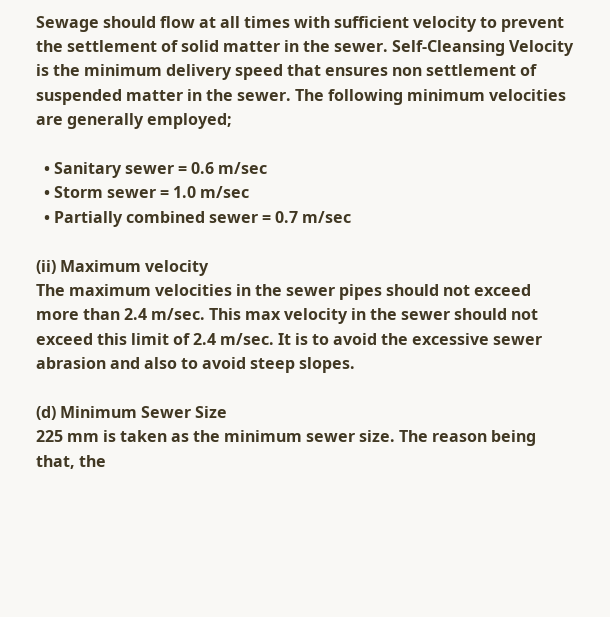Sewage should flow at all times with sufficient velocity to prevent the settlement of solid matter in the sewer. Self-Cleansing Velocity is the minimum delivery speed that ensures non settlement of suspended matter in the sewer. The following minimum velocities are generally employed;

  • Sanitary sewer = 0.6 m/sec
  • Storm sewer = 1.0 m/sec
  • Partially combined sewer = 0.7 m/sec

(ii) Maximum velocity
The maximum velocities in the sewer pipes should not exceed more than 2.4 m/sec. This max velocity in the sewer should not exceed this limit of 2.4 m/sec. It is to avoid the excessive sewer abrasion and also to avoid steep slopes.

(d) Minimum Sewer Size
225 mm is taken as the minimum sewer size. The reason being that, the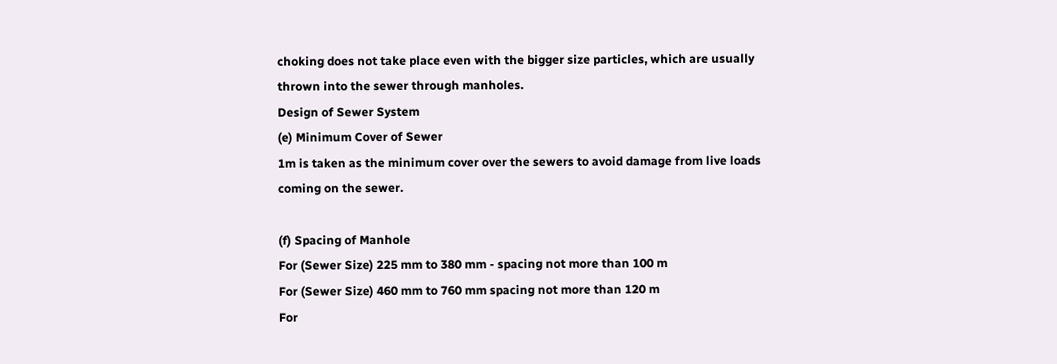choking does not take place even with the bigger size particles, which are usually thrown into the sewer through manholes.
Design of Sewer System
(e) Minimum Cover of Sewer
1m is taken as the minimum cover over the sewers to avoid damage from live loads coming on the sewer.

(f) Spacing of Manhole
For (Sewer Size) 225 mm to 380 mm - spacing not more than 100 m
For (Sewer Size) 460 mm to 760 mm spacing not more than 120 m
For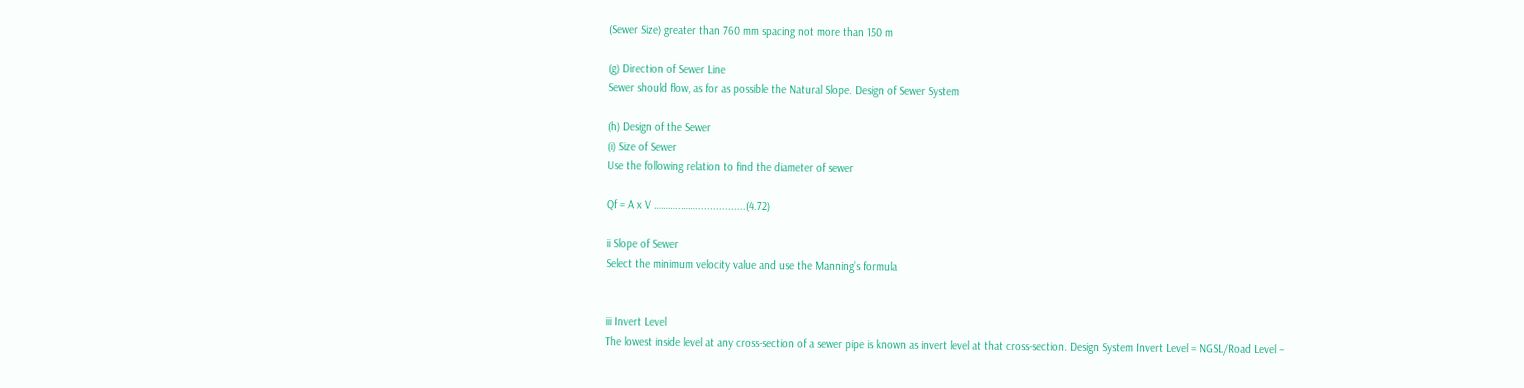(Sewer Size) greater than 760 mm spacing not more than 150 m

(g) Direction of Sewer Line
Sewer should flow, as for as possible the Natural Slope. Design of Sewer System

(h) Design of the Sewer
(i) Size of Sewer
Use the following relation to find the diameter of sewer

Qf = A x V ………..…….................(4.72)

ii Slope of Sewer
Select the minimum velocity value and use the Manning’s formula


iii Invert Level
The lowest inside level at any cross-section of a sewer pipe is known as invert level at that cross-section. Design System Invert Level = NGSL/Road Level –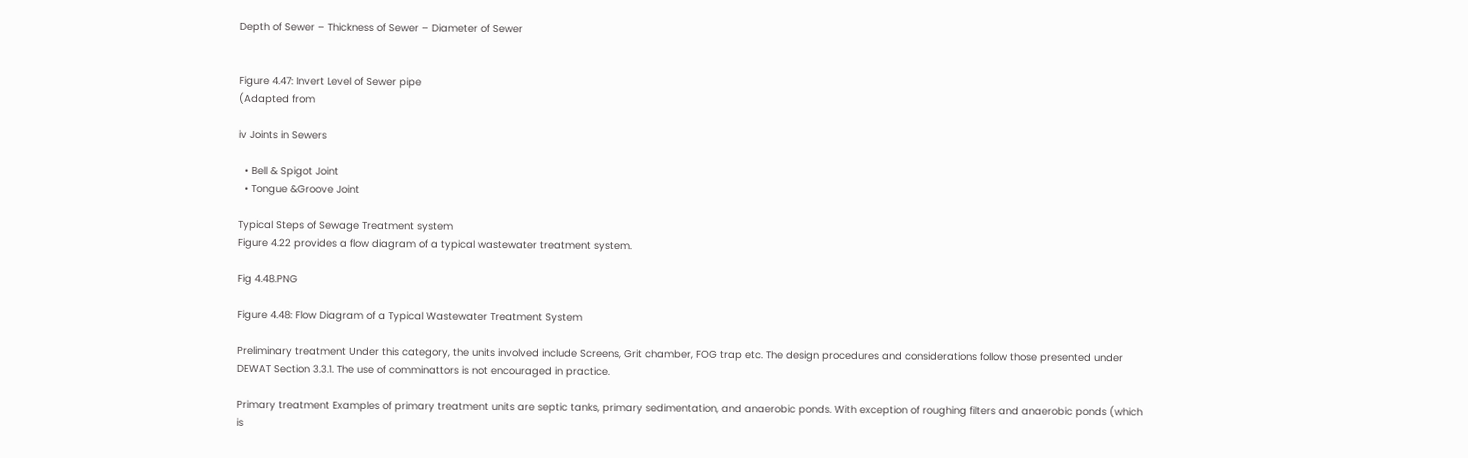Depth of Sewer – Thickness of Sewer – Diameter of Sewer


Figure 4.47: Invert Level of Sewer pipe
(Adapted from

iv Joints in Sewers

  • Bell & Spigot Joint
  • Tongue &Groove Joint

Typical Steps of Sewage Treatment system
Figure 4.22 provides a flow diagram of a typical wastewater treatment system.

Fig 4.48.PNG

Figure 4.48: Flow Diagram of a Typical Wastewater Treatment System

Preliminary treatment Under this category, the units involved include Screens, Grit chamber, FOG trap etc. The design procedures and considerations follow those presented under DEWAT Section 3.3.1. The use of comminattors is not encouraged in practice.

Primary treatment Examples of primary treatment units are septic tanks, primary sedimentation, and anaerobic ponds. With exception of roughing filters and anaerobic ponds (which is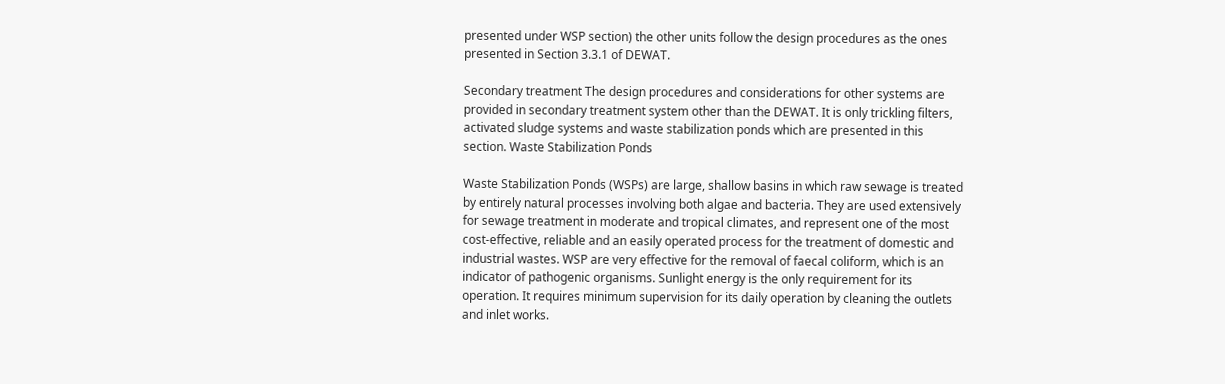presented under WSP section) the other units follow the design procedures as the ones presented in Section 3.3.1 of DEWAT.

Secondary treatment The design procedures and considerations for other systems are provided in secondary treatment system other than the DEWAT. It is only trickling filters, activated sludge systems and waste stabilization ponds which are presented in this section. Waste Stabilization Ponds

Waste Stabilization Ponds (WSPs) are large, shallow basins in which raw sewage is treated by entirely natural processes involving both algae and bacteria. They are used extensively for sewage treatment in moderate and tropical climates, and represent one of the most cost-effective, reliable and an easily operated process for the treatment of domestic and industrial wastes. WSP are very effective for the removal of faecal coliform, which is an indicator of pathogenic organisms. Sunlight energy is the only requirement for its operation. It requires minimum supervision for its daily operation by cleaning the outlets and inlet works.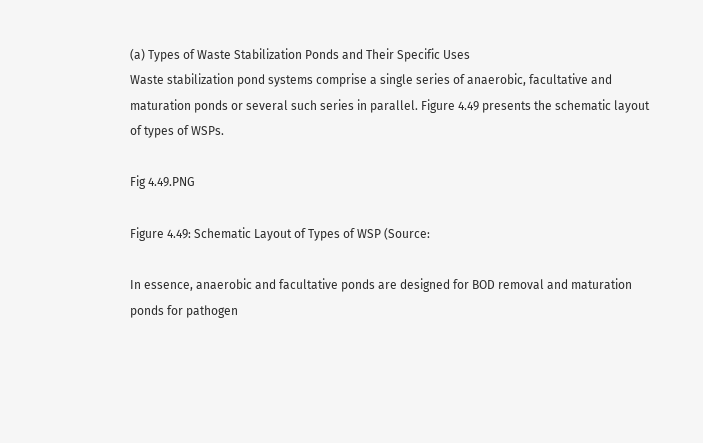(a) Types of Waste Stabilization Ponds and Their Specific Uses
Waste stabilization pond systems comprise a single series of anaerobic, facultative and maturation ponds or several such series in parallel. Figure 4.49 presents the schematic layout of types of WSPs.

Fig 4.49.PNG

Figure 4.49: Schematic Layout of Types of WSP (Source:

In essence, anaerobic and facultative ponds are designed for BOD removal and maturation ponds for pathogen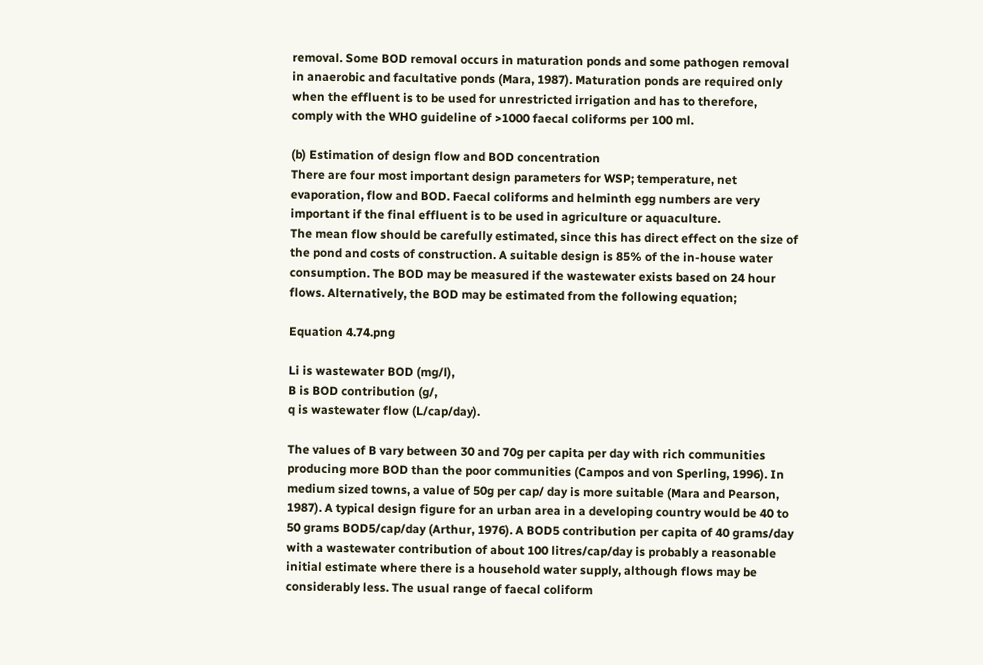removal. Some BOD removal occurs in maturation ponds and some pathogen removal in anaerobic and facultative ponds (Mara, 1987). Maturation ponds are required only when the effluent is to be used for unrestricted irrigation and has to therefore, comply with the WHO guideline of >1000 faecal coliforms per 100 ml.

(b) Estimation of design flow and BOD concentration
There are four most important design parameters for WSP; temperature, net evaporation, flow and BOD. Faecal coliforms and helminth egg numbers are very important if the final effluent is to be used in agriculture or aquaculture.
The mean flow should be carefully estimated, since this has direct effect on the size of the pond and costs of construction. A suitable design is 85% of the in-house water consumption. The BOD may be measured if the wastewater exists based on 24 hour flows. Alternatively, the BOD may be estimated from the following equation;

Equation 4.74.png

Li is wastewater BOD (mg/l),
B is BOD contribution (g/,
q is wastewater flow (L/cap/day).

The values of B vary between 30 and 70g per capita per day with rich communities producing more BOD than the poor communities (Campos and von Sperling, 1996). In medium sized towns, a value of 50g per cap/ day is more suitable (Mara and Pearson, 1987). A typical design figure for an urban area in a developing country would be 40 to 50 grams BOD5/cap/day (Arthur, 1976). A BOD5 contribution per capita of 40 grams/day with a wastewater contribution of about 100 litres/cap/day is probably a reasonable initial estimate where there is a household water supply, although flows may be considerably less. The usual range of faecal coliform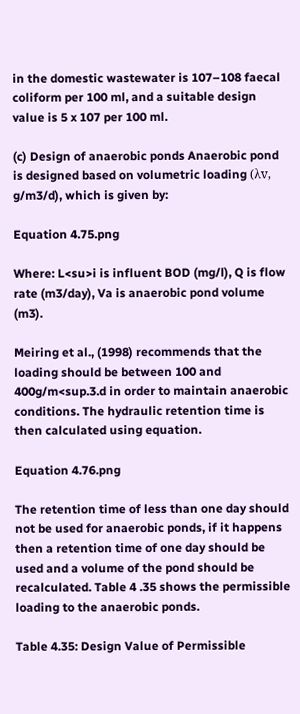in the domestic wastewater is 107–108 faecal coliform per 100 ml, and a suitable design value is 5 x 107 per 100 ml.

(c) Design of anaerobic ponds Anaerobic pond is designed based on volumetric loading (λv, g/m3/d), which is given by:

Equation 4.75.png

Where: L<su>i is influent BOD (mg/l), Q is flow rate (m3/day), Va is anaerobic pond volume (m3).

Meiring et al., (1998) recommends that the loading should be between 100 and 400g/m<sup.3.d in order to maintain anaerobic conditions. The hydraulic retention time is then calculated using equation.

Equation 4.76.png

The retention time of less than one day should not be used for anaerobic ponds, if it happens then a retention time of one day should be used and a volume of the pond should be recalculated. Table 4 .35 shows the permissible loading to the anaerobic ponds.

Table 4.35: Design Value of Permissible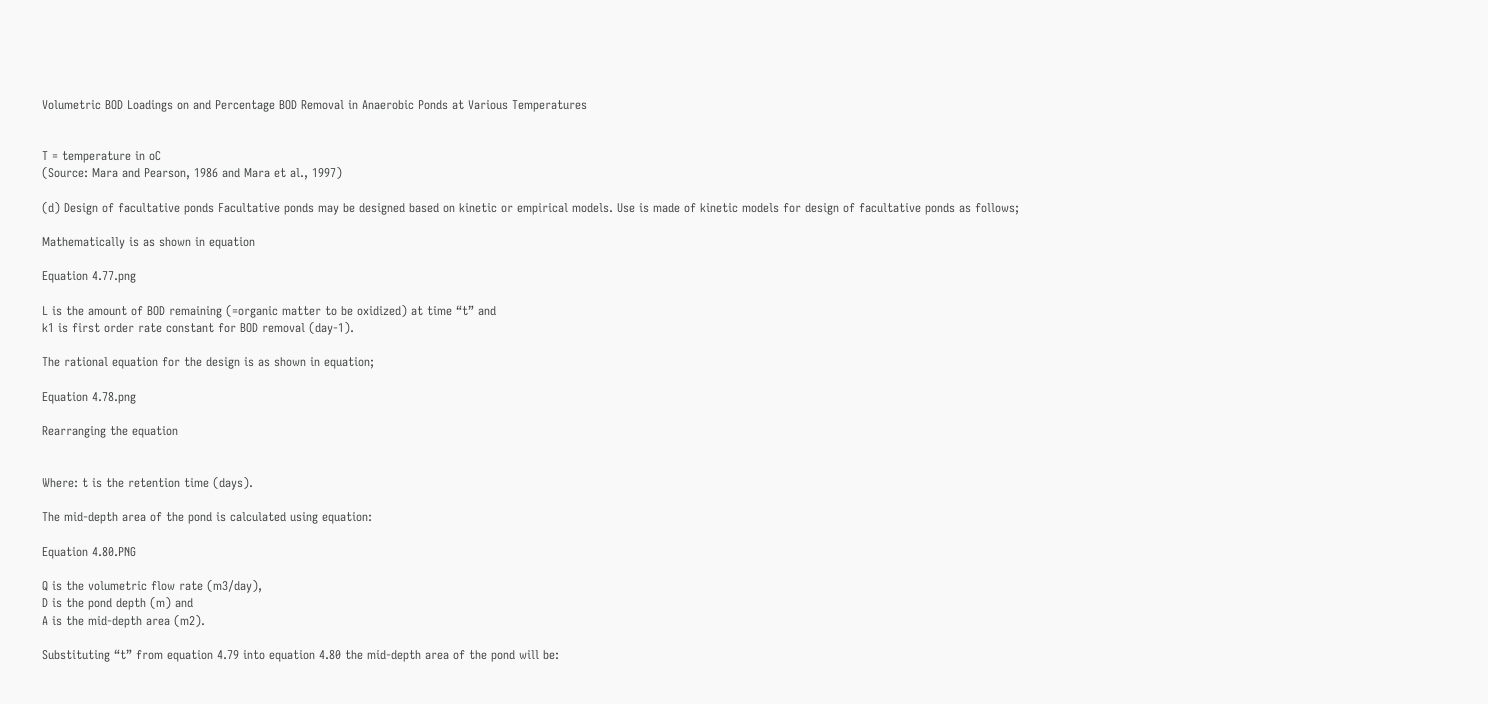Volumetric BOD Loadings on and Percentage BOD Removal in Anaerobic Ponds at Various Temperatures


T = temperature in oC
(Source: Mara and Pearson, 1986 and Mara et al., 1997)

(d) Design of facultative ponds Facultative ponds may be designed based on kinetic or empirical models. Use is made of kinetic models for design of facultative ponds as follows;

Mathematically is as shown in equation

Equation 4.77.png

L is the amount of BOD remaining (=organic matter to be oxidized) at time “t” and
k1 is first order rate constant for BOD removal (day-1).

The rational equation for the design is as shown in equation;

Equation 4.78.png

Rearranging the equation


Where: t is the retention time (days).

The mid-depth area of the pond is calculated using equation:

Equation 4.80.PNG

Q is the volumetric flow rate (m3/day),
D is the pond depth (m) and
A is the mid-depth area (m2).

Substituting “t” from equation 4.79 into equation 4.80 the mid-depth area of the pond will be: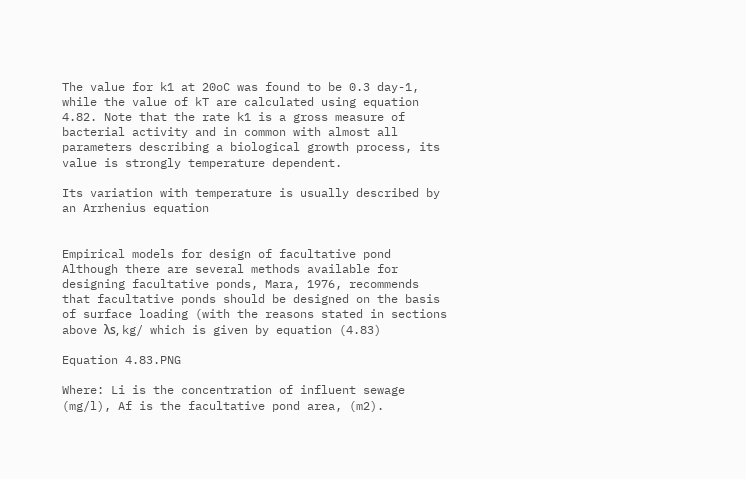The value for k1 at 20oC was found to be 0.3 day-1, while the value of kT are calculated using equation 4.82. Note that the rate k1 is a gross measure of bacterial activity and in common with almost all parameters describing a biological growth process, its value is strongly temperature dependent.

Its variation with temperature is usually described by an Arrhenius equation


Empirical models for design of facultative pond
Although there are several methods available for designing facultative ponds, Mara, 1976, recommends that facultative ponds should be designed on the basis of surface loading (with the reasons stated in sections above λs, kg/ which is given by equation (4.83)

Equation 4.83.PNG

Where: Li is the concentration of influent sewage (mg/l), Af is the facultative pond area, (m2).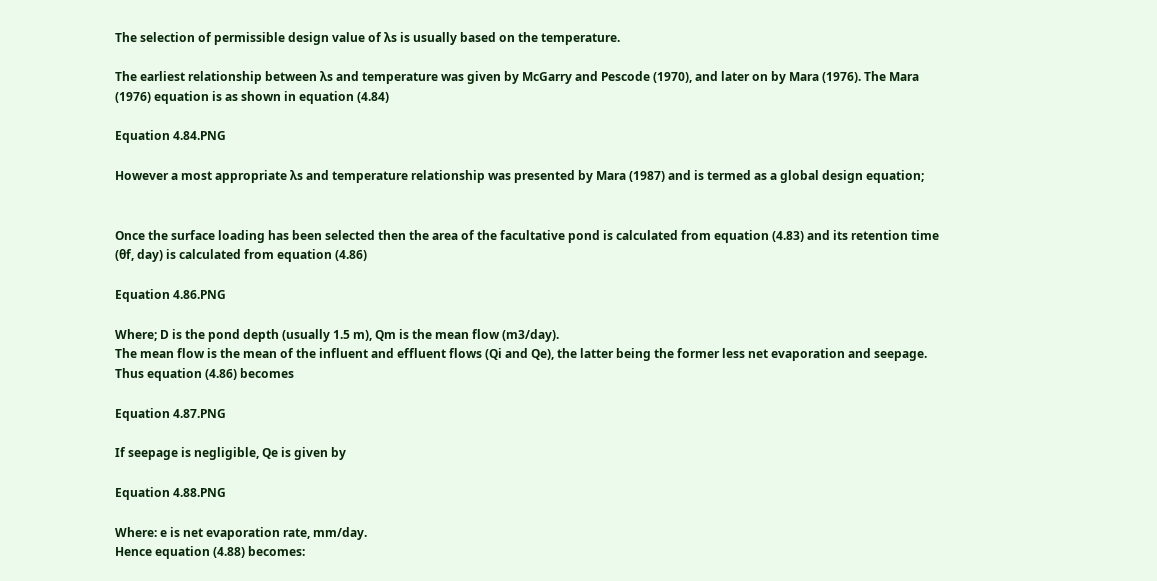The selection of permissible design value of λs is usually based on the temperature.

The earliest relationship between λs and temperature was given by McGarry and Pescode (1970), and later on by Mara (1976). The Mara (1976) equation is as shown in equation (4.84)

Equation 4.84.PNG

However a most appropriate λs and temperature relationship was presented by Mara (1987) and is termed as a global design equation;


Once the surface loading has been selected then the area of the facultative pond is calculated from equation (4.83) and its retention time (θf, day) is calculated from equation (4.86)

Equation 4.86.PNG

Where; D is the pond depth (usually 1.5 m), Qm is the mean flow (m3/day).
The mean flow is the mean of the influent and effluent flows (Qi and Qe), the latter being the former less net evaporation and seepage. Thus equation (4.86) becomes

Equation 4.87.PNG

If seepage is negligible, Qe is given by

Equation 4.88.PNG

Where: e is net evaporation rate, mm/day.
Hence equation (4.88) becomes: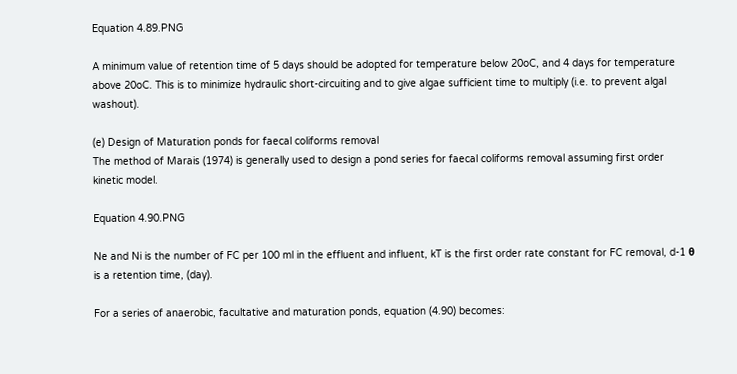Equation 4.89.PNG

A minimum value of retention time of 5 days should be adopted for temperature below 20oC, and 4 days for temperature above 20oC. This is to minimize hydraulic short-circuiting and to give algae sufficient time to multiply (i.e. to prevent algal washout).

(e) Design of Maturation ponds for faecal coliforms removal
The method of Marais (1974) is generally used to design a pond series for faecal coliforms removal assuming first order kinetic model.

Equation 4.90.PNG

Ne and Ni is the number of FC per 100 ml in the effluent and influent, kT is the first order rate constant for FC removal, d-1 θ is a retention time, (day).

For a series of anaerobic, facultative and maturation ponds, equation (4.90) becomes: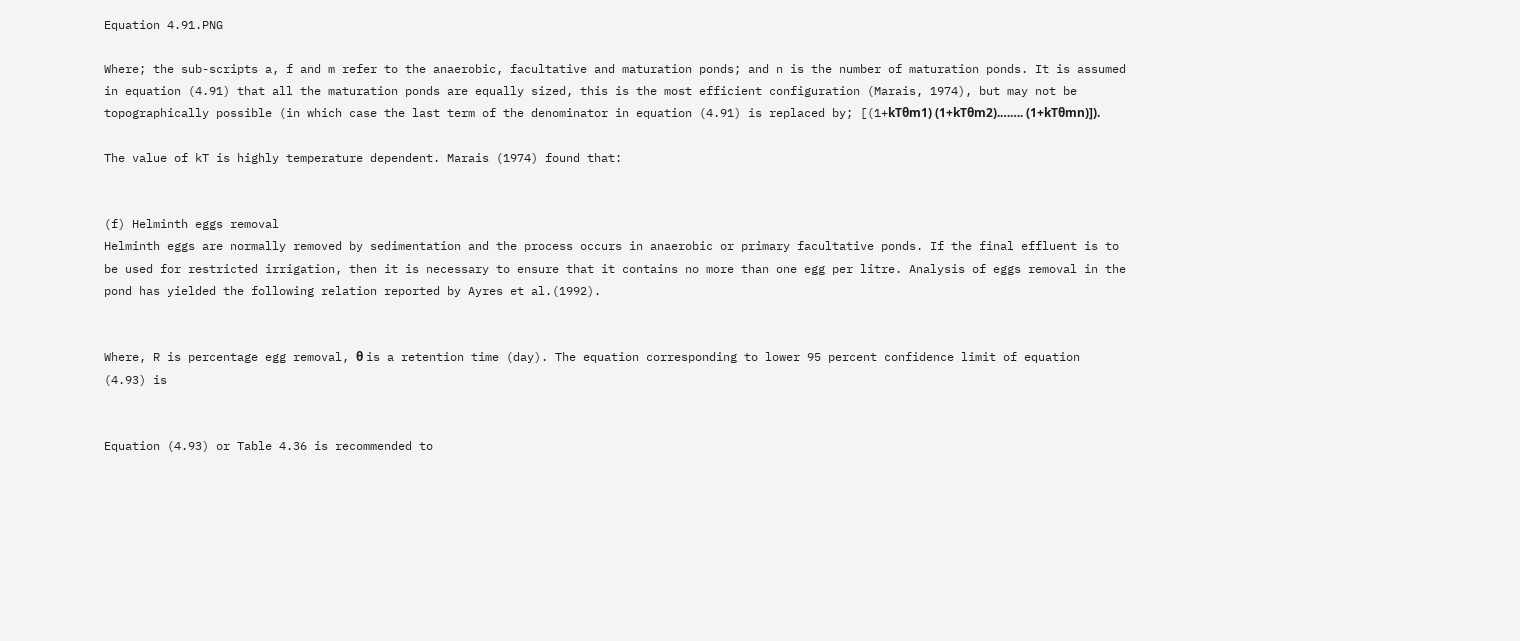Equation 4.91.PNG

Where; the sub-scripts a, f and m refer to the anaerobic, facultative and maturation ponds; and n is the number of maturation ponds. It is assumed in equation (4.91) that all the maturation ponds are equally sized, this is the most efficient configuration (Marais, 1974), but may not be topographically possible (in which case the last term of the denominator in equation (4.91) is replaced by; [(1+kTθm1) (1+kTθm2).……. (1+kTθmn)]).

The value of kT is highly temperature dependent. Marais (1974) found that:


(f) Helminth eggs removal
Helminth eggs are normally removed by sedimentation and the process occurs in anaerobic or primary facultative ponds. If the final effluent is to be used for restricted irrigation, then it is necessary to ensure that it contains no more than one egg per litre. Analysis of eggs removal in the pond has yielded the following relation reported by Ayres et al.(1992).


Where, R is percentage egg removal, θ is a retention time (day). The equation corresponding to lower 95 percent confidence limit of equation (4.93) is


Equation (4.93) or Table 4.36 is recommended to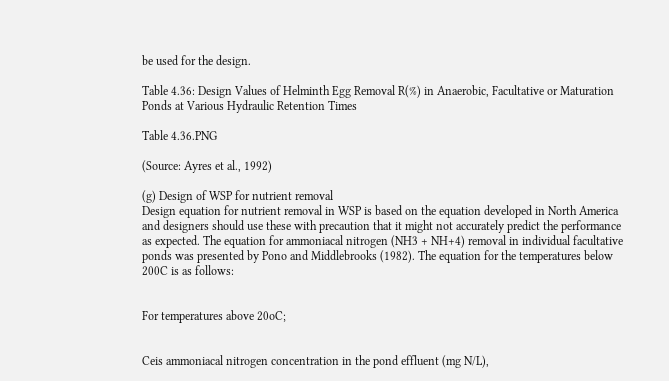be used for the design.

Table 4.36: Design Values of Helminth Egg Removal R(%) in Anaerobic, Facultative or Maturation Ponds at Various Hydraulic Retention Times

Table 4.36.PNG

(Source: Ayres et al., 1992)

(g) Design of WSP for nutrient removal
Design equation for nutrient removal in WSP is based on the equation developed in North America and designers should use these with precaution that it might not accurately predict the performance as expected. The equation for ammoniacal nitrogen (NH3 + NH+4) removal in individual facultative ponds was presented by Pono and Middlebrooks (1982). The equation for the temperatures below 200C is as follows:


For temperatures above 20oC;


Ceis ammoniacal nitrogen concentration in the pond effluent (mg N/L),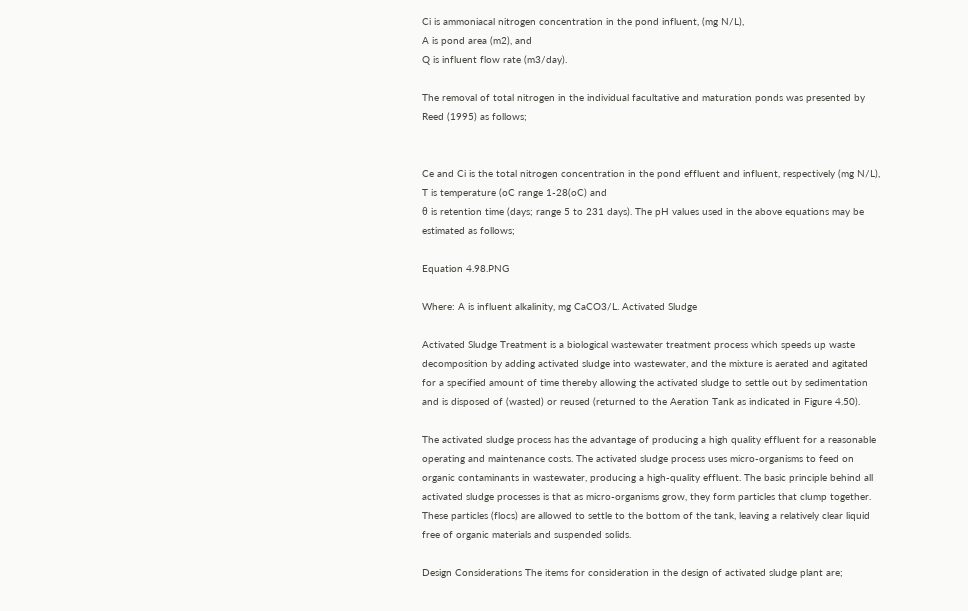Ci is ammoniacal nitrogen concentration in the pond influent, (mg N/L),
A is pond area (m2), and
Q is influent flow rate (m3/day).

The removal of total nitrogen in the individual facultative and maturation ponds was presented by Reed (1995) as follows;


Ce and Ci is the total nitrogen concentration in the pond effluent and influent, respectively (mg N/L),
T is temperature (oC range 1-28(oC) and
θ is retention time (days; range 5 to 231 days). The pH values used in the above equations may be estimated as follows;

Equation 4.98.PNG

Where: A is influent alkalinity, mg CaCO3/L. Activated Sludge

Activated Sludge Treatment is a biological wastewater treatment process which speeds up waste decomposition by adding activated sludge into wastewater, and the mixture is aerated and agitated for a specified amount of time thereby allowing the activated sludge to settle out by sedimentation and is disposed of (wasted) or reused (returned to the Aeration Tank as indicated in Figure 4.50).

The activated sludge process has the advantage of producing a high quality effluent for a reasonable operating and maintenance costs. The activated sludge process uses micro-organisms to feed on organic contaminants in wastewater, producing a high-quality effluent. The basic principle behind all activated sludge processes is that as micro-organisms grow, they form particles that clump together. These particles (flocs) are allowed to settle to the bottom of the tank, leaving a relatively clear liquid free of organic materials and suspended solids.

Design Considerations The items for consideration in the design of activated sludge plant are;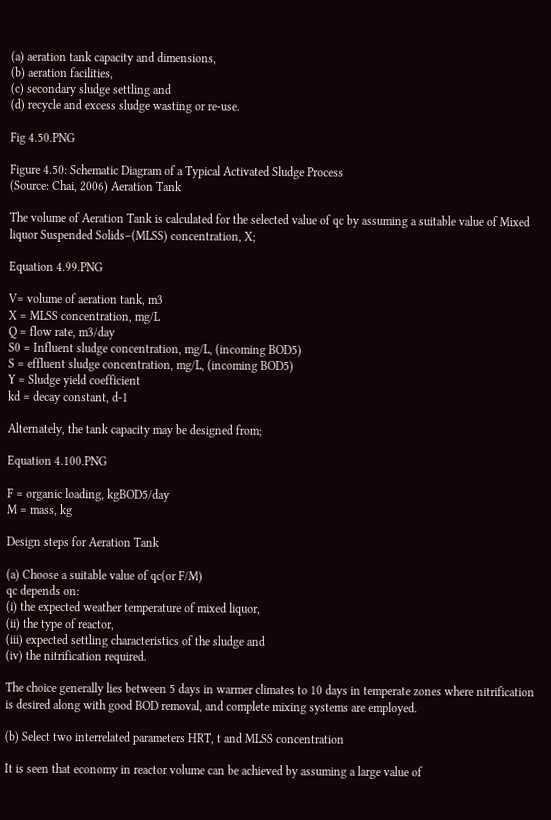(a) aeration tank capacity and dimensions,
(b) aeration facilities,
(c) secondary sludge settling and
(d) recycle and excess sludge wasting or re-use.

Fig 4.50.PNG

Figure 4.50: Schematic Diagram of a Typical Activated Sludge Process
(Source: Chai, 2006) Aeration Tank

The volume of Aeration Tank is calculated for the selected value of qc by assuming a suitable value of Mixed liquor Suspended Solids–(MLSS) concentration, X;

Equation 4.99.PNG

V= volume of aeration tank, m3
X = MLSS concentration, mg/L
Q = flow rate, m3/day
S0 = Influent sludge concentration, mg/L, (incoming BOD5)
S = effluent sludge concentration, mg/L, (incoming BOD5)
Y = Sludge yield coefficient
kd = decay constant, d-1

Alternately, the tank capacity may be designed from;

Equation 4.100.PNG

F = organic loading, kgBOD5/day
M = mass, kg

Design steps for Aeration Tank

(a) Choose a suitable value of qc(or F/M)
qc depends on:
(i) the expected weather temperature of mixed liquor,
(ii) the type of reactor,
(iii) expected settling characteristics of the sludge and
(iv) the nitrification required.

The choice generally lies between 5 days in warmer climates to 10 days in temperate zones where nitrification is desired along with good BOD removal, and complete mixing systems are employed.

(b) Select two interrelated parameters HRT, t and MLSS concentration

It is seen that economy in reactor volume can be achieved by assuming a large value of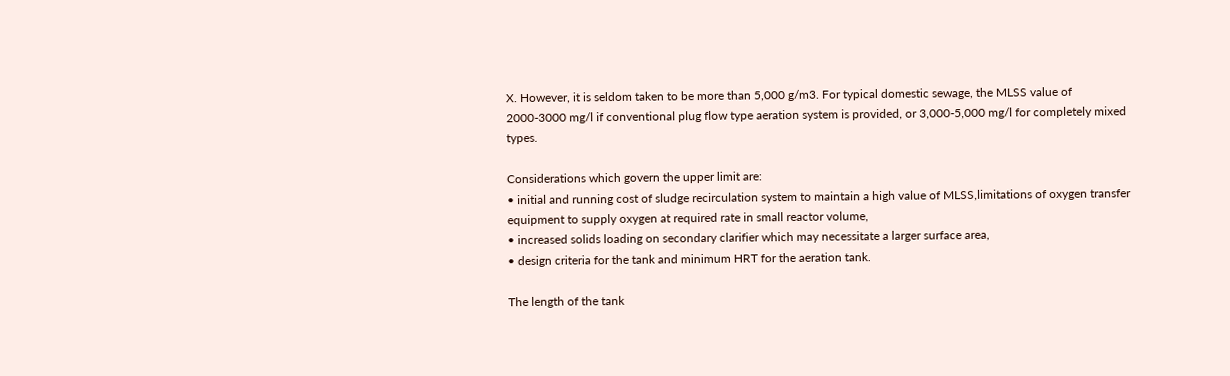X. However, it is seldom taken to be more than 5,000 g/m3. For typical domestic sewage, the MLSS value of 2000-3000 mg/l if conventional plug flow type aeration system is provided, or 3,000-5,000 mg/l for completely mixed types.

Considerations which govern the upper limit are:
• initial and running cost of sludge recirculation system to maintain a high value of MLSS,limitations of oxygen transfer equipment to supply oxygen at required rate in small reactor volume,
• increased solids loading on secondary clarifier which may necessitate a larger surface area,
• design criteria for the tank and minimum HRT for the aeration tank.

The length of the tank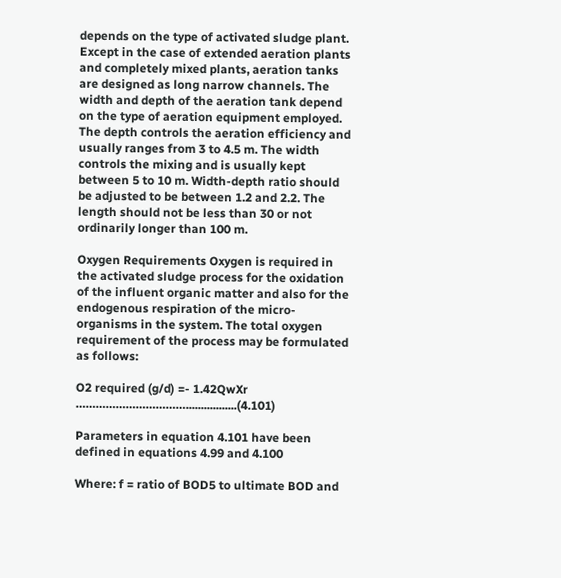depends on the type of activated sludge plant. Except in the case of extended aeration plants and completely mixed plants, aeration tanks are designed as long narrow channels. The width and depth of the aeration tank depend on the type of aeration equipment employed. The depth controls the aeration efficiency and usually ranges from 3 to 4.5 m. The width controls the mixing and is usually kept between 5 to 10 m. Width-depth ratio should be adjusted to be between 1.2 and 2.2. The length should not be less than 30 or not ordinarily longer than 100 m.

Oxygen Requirements Oxygen is required in the activated sludge process for the oxidation of the influent organic matter and also for the endogenous respiration of the micro-organisms in the system. The total oxygen requirement of the process may be formulated as follows:

O2 required (g/d) =- 1.42QwXr …………………………….................(4.101)

Parameters in equation 4.101 have been defined in equations 4.99 and 4.100

Where: f = ratio of BOD5 to ultimate BOD and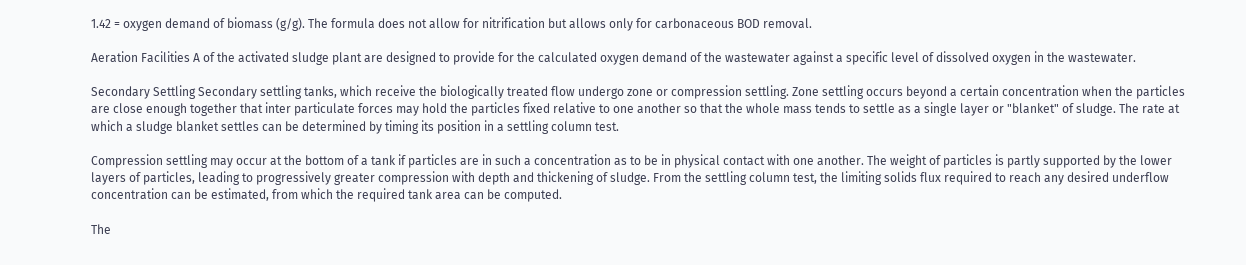1.42 = oxygen demand of biomass (g/g). The formula does not allow for nitrification but allows only for carbonaceous BOD removal.

Aeration Facilities A of the activated sludge plant are designed to provide for the calculated oxygen demand of the wastewater against a specific level of dissolved oxygen in the wastewater.

Secondary Settling Secondary settling tanks, which receive the biologically treated flow undergo zone or compression settling. Zone settling occurs beyond a certain concentration when the particles are close enough together that inter particulate forces may hold the particles fixed relative to one another so that the whole mass tends to settle as a single layer or "blanket" of sludge. The rate at which a sludge blanket settles can be determined by timing its position in a settling column test.

Compression settling may occur at the bottom of a tank if particles are in such a concentration as to be in physical contact with one another. The weight of particles is partly supported by the lower layers of particles, leading to progressively greater compression with depth and thickening of sludge. From the settling column test, the limiting solids flux required to reach any desired underflow concentration can be estimated, from which the required tank area can be computed.

The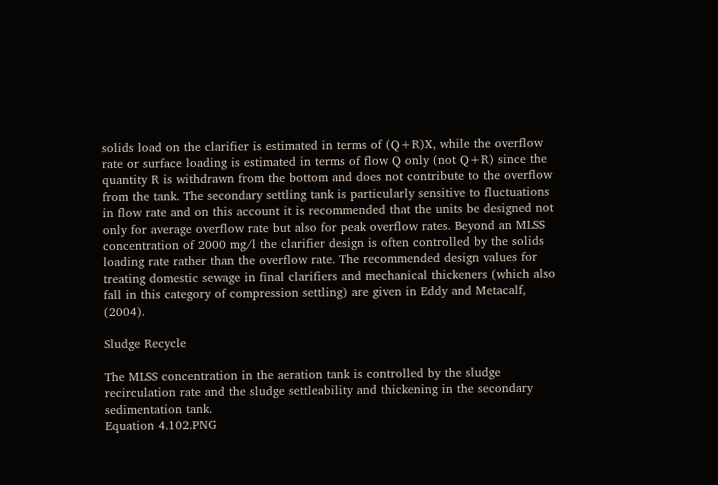solids load on the clarifier is estimated in terms of (Q+R)X, while the overflow rate or surface loading is estimated in terms of flow Q only (not Q+R) since the quantity R is withdrawn from the bottom and does not contribute to the overflow from the tank. The secondary settling tank is particularly sensitive to fluctuations in flow rate and on this account it is recommended that the units be designed not only for average overflow rate but also for peak overflow rates. Beyond an MLSS concentration of 2000 mg/l the clarifier design is often controlled by the solids loading rate rather than the overflow rate. The recommended design values for treating domestic sewage in final clarifiers and mechanical thickeners (which also fall in this category of compression settling) are given in Eddy and Metacalf, (2004).

Sludge Recycle

The MLSS concentration in the aeration tank is controlled by the sludge recirculation rate and the sludge settleability and thickening in the secondary sedimentation tank.
Equation 4.102.PNG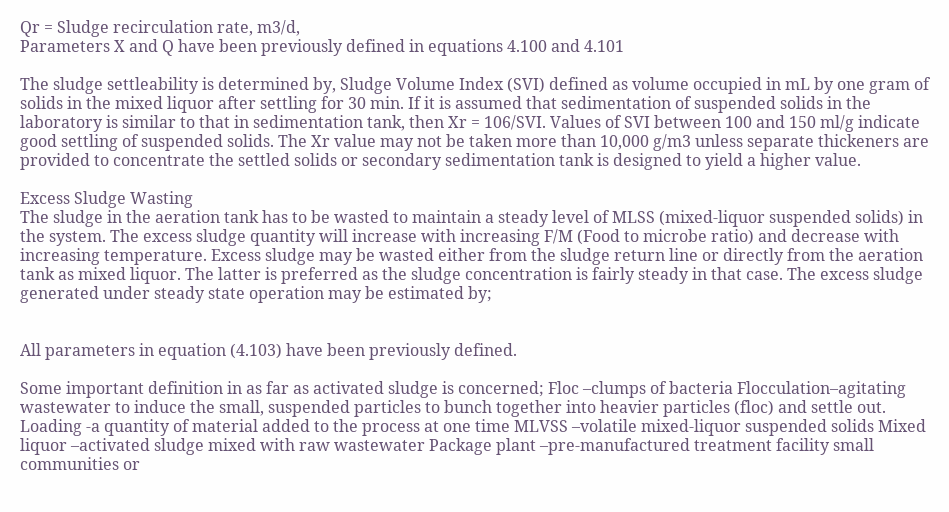Qr = Sludge recirculation rate, m3/d,
Parameters X and Q have been previously defined in equations 4.100 and 4.101

The sludge settleability is determined by, Sludge Volume Index (SVI) defined as volume occupied in mL by one gram of solids in the mixed liquor after settling for 30 min. If it is assumed that sedimentation of suspended solids in the laboratory is similar to that in sedimentation tank, then Xr = 106/SVI. Values of SVI between 100 and 150 ml/g indicate good settling of suspended solids. The Xr value may not be taken more than 10,000 g/m3 unless separate thickeners are provided to concentrate the settled solids or secondary sedimentation tank is designed to yield a higher value.

Excess Sludge Wasting
The sludge in the aeration tank has to be wasted to maintain a steady level of MLSS (mixed-liquor suspended solids) in the system. The excess sludge quantity will increase with increasing F/M (Food to microbe ratio) and decrease with increasing temperature. Excess sludge may be wasted either from the sludge return line or directly from the aeration tank as mixed liquor. The latter is preferred as the sludge concentration is fairly steady in that case. The excess sludge generated under steady state operation may be estimated by;


All parameters in equation (4.103) have been previously defined.

Some important definition in as far as activated sludge is concerned; Floc –clumps of bacteria Flocculation–agitating wastewater to induce the small, suspended particles to bunch together into heavier particles (floc) and settle out. Loading -a quantity of material added to the process at one time MLVSS –volatile mixed-liquor suspended solids Mixed liquor –activated sludge mixed with raw wastewater Package plant –pre-manufactured treatment facility small communities or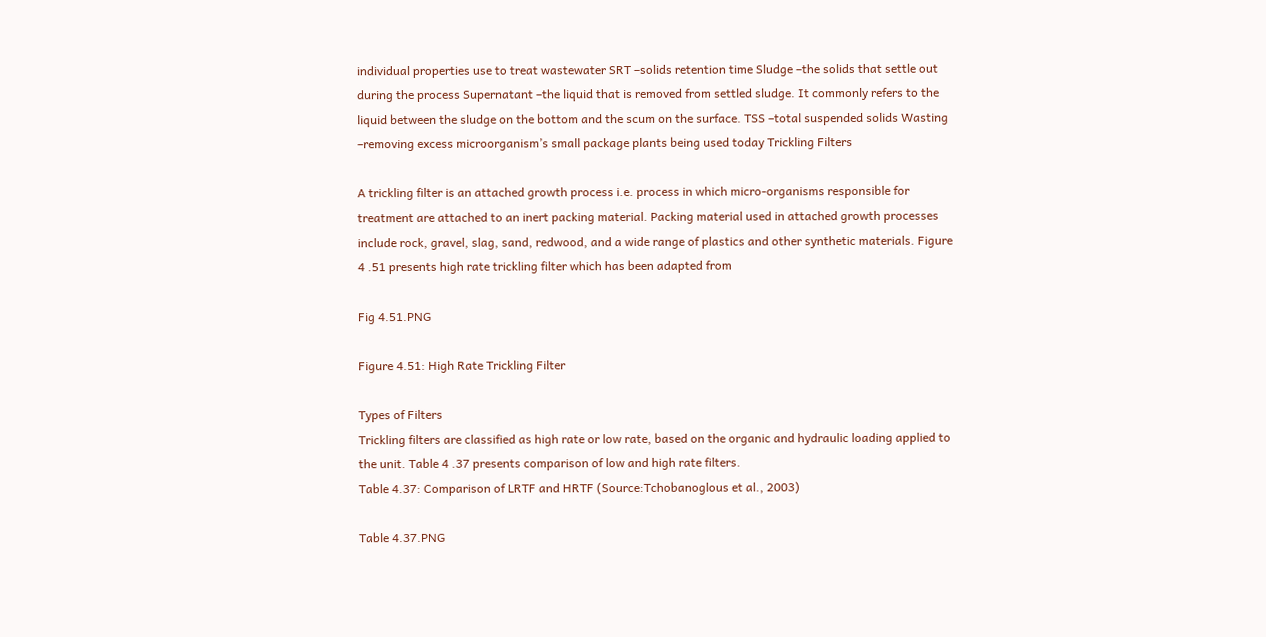individual properties use to treat wastewater SRT –solids retention time Sludge –the solids that settle out during the process Supernatant –the liquid that is removed from settled sludge. It commonly refers to the liquid between the sludge on the bottom and the scum on the surface. TSS –total suspended solids Wasting –removing excess microorganism’s small package plants being used today Trickling Filters

A trickling filter is an attached growth process i.e. process in which micro-organisms responsible for treatment are attached to an inert packing material. Packing material used in attached growth processes include rock, gravel, slag, sand, redwood, and a wide range of plastics and other synthetic materials. Figure 4 .51 presents high rate trickling filter which has been adapted from

Fig 4.51.PNG

Figure 4.51: High Rate Trickling Filter

Types of Filters
Trickling filters are classified as high rate or low rate, based on the organic and hydraulic loading applied to the unit. Table 4 .37 presents comparison of low and high rate filters.
Table 4.37: Comparison of LRTF and HRTF (Source:Tchobanoglous et al., 2003)

Table 4.37.PNG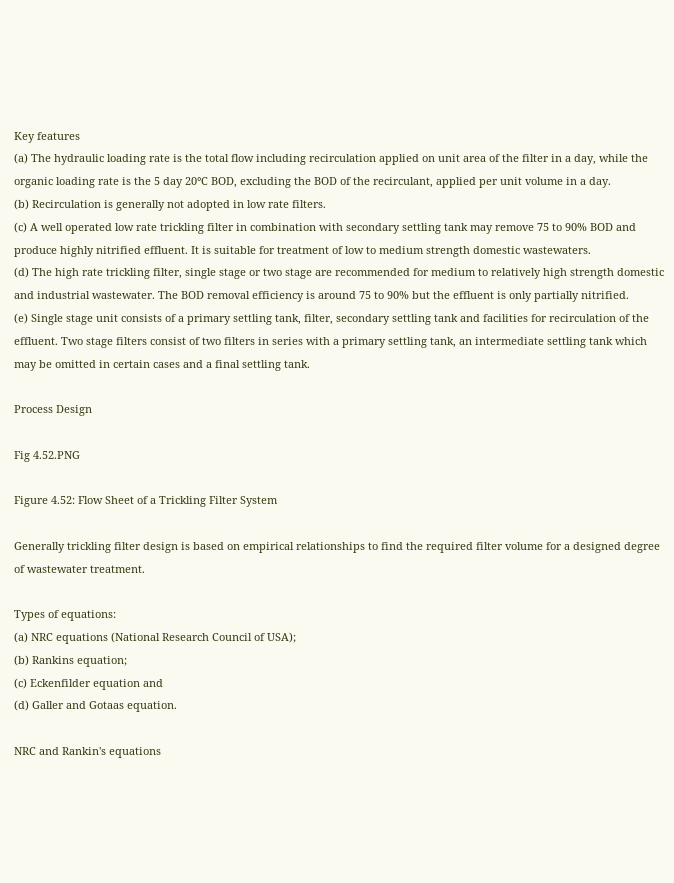Key features
(a) The hydraulic loading rate is the total flow including recirculation applied on unit area of the filter in a day, while the organic loading rate is the 5 day 20°C BOD, excluding the BOD of the recirculant, applied per unit volume in a day.
(b) Recirculation is generally not adopted in low rate filters.
(c) A well operated low rate trickling filter in combination with secondary settling tank may remove 75 to 90% BOD and produce highly nitrified effluent. It is suitable for treatment of low to medium strength domestic wastewaters.
(d) The high rate trickling filter, single stage or two stage are recommended for medium to relatively high strength domestic and industrial wastewater. The BOD removal efficiency is around 75 to 90% but the effluent is only partially nitrified.
(e) Single stage unit consists of a primary settling tank, filter, secondary settling tank and facilities for recirculation of the effluent. Two stage filters consist of two filters in series with a primary settling tank, an intermediate settling tank which may be omitted in certain cases and a final settling tank.

Process Design

Fig 4.52.PNG

Figure 4.52: Flow Sheet of a Trickling Filter System

Generally trickling filter design is based on empirical relationships to find the required filter volume for a designed degree of wastewater treatment.

Types of equations:
(a) NRC equations (National Research Council of USA);
(b) Rankins equation;
(c) Eckenfilder equation and
(d) Galler and Gotaas equation.

NRC and Rankin's equations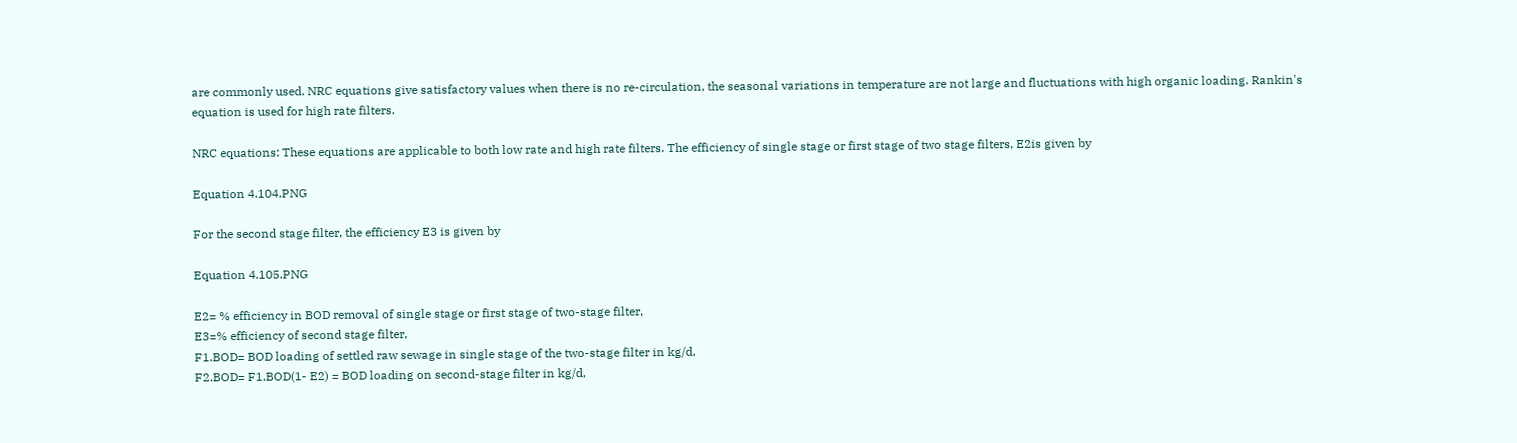are commonly used. NRC equations give satisfactory values when there is no re-circulation, the seasonal variations in temperature are not large and fluctuations with high organic loading. Rankin's equation is used for high rate filters.

NRC equations: These equations are applicable to both low rate and high rate filters. The efficiency of single stage or first stage of two stage filters, E2is given by

Equation 4.104.PNG

For the second stage filter, the efficiency E3 is given by

Equation 4.105.PNG

E2= % efficiency in BOD removal of single stage or first stage of two-stage filter,
E3=% efficiency of second stage filter,
F1.BOD= BOD loading of settled raw sewage in single stage of the two-stage filter in kg/d,
F2.BOD= F1.BOD(1- E2) = BOD loading on second-stage filter in kg/d,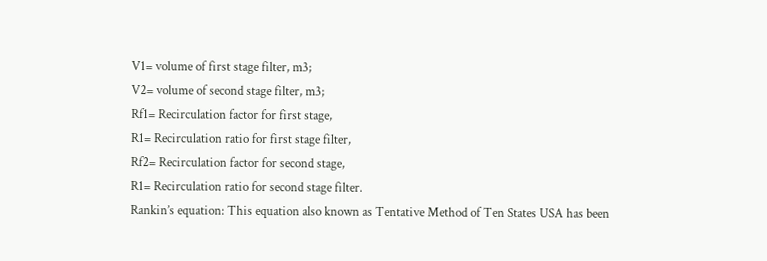V1= volume of first stage filter, m3;
V2= volume of second stage filter, m3;
Rf1= Recirculation factor for first stage,
R1= Recirculation ratio for first stage filter,
Rf2= Recirculation factor for second stage,
R1= Recirculation ratio for second stage filter.
Rankin’s equation: This equation also known as Tentative Method of Ten States USA has been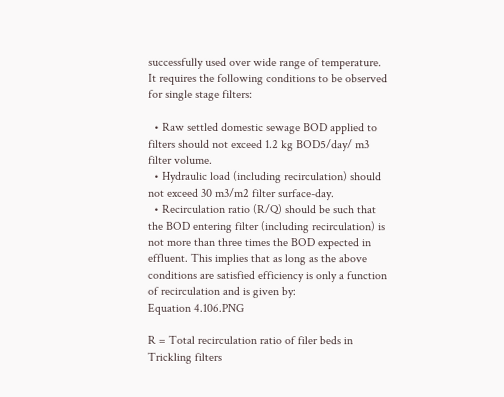successfully used over wide range of temperature. It requires the following conditions to be observed for single stage filters:

  • Raw settled domestic sewage BOD applied to filters should not exceed 1.2 kg BOD5/day/ m3 filter volume.
  • Hydraulic load (including recirculation) should not exceed 30 m3/m2 filter surface-day.
  • Recirculation ratio (R/Q) should be such that the BOD entering filter (including recirculation) is not more than three times the BOD expected in effluent. This implies that as long as the above conditions are satisfied efficiency is only a function of recirculation and is given by:
Equation 4.106.PNG

R = Total recirculation ratio of filer beds in Trickling filters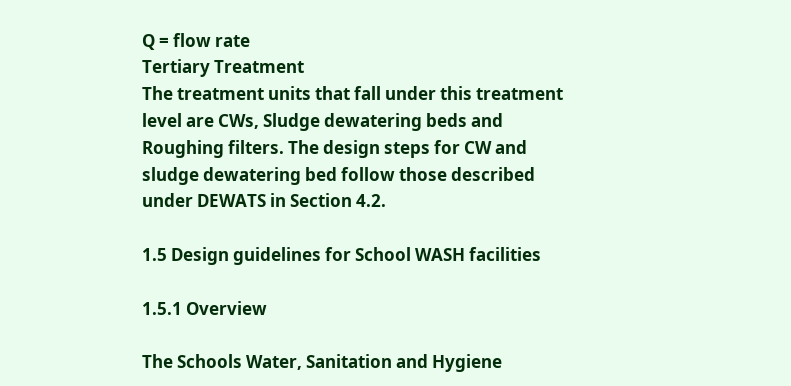Q = flow rate
Tertiary Treatment
The treatment units that fall under this treatment level are CWs, Sludge dewatering beds and Roughing filters. The design steps for CW and sludge dewatering bed follow those described under DEWATS in Section 4.2.

1.5 Design guidelines for School WASH facilities

1.5.1 Overview

The Schools Water, Sanitation and Hygiene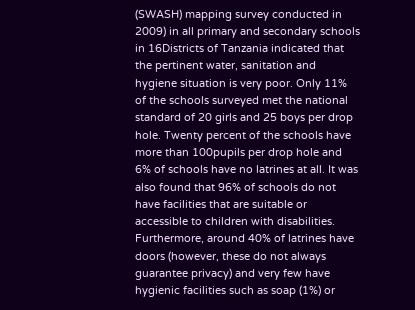(SWASH) mapping survey conducted in 2009) in all primary and secondary schools in 16Districts of Tanzania indicated that the pertinent water, sanitation and hygiene situation is very poor. Only 11% of the schools surveyed met the national standard of 20 girls and 25 boys per drop hole. Twenty percent of the schools have more than 100pupils per drop hole and 6% of schools have no latrines at all. It was also found that 96% of schools do not have facilities that are suitable or accessible to children with disabilities. Furthermore, around 40% of latrines have doors (however, these do not always guarantee privacy) and very few have hygienic facilities such as soap (1%) or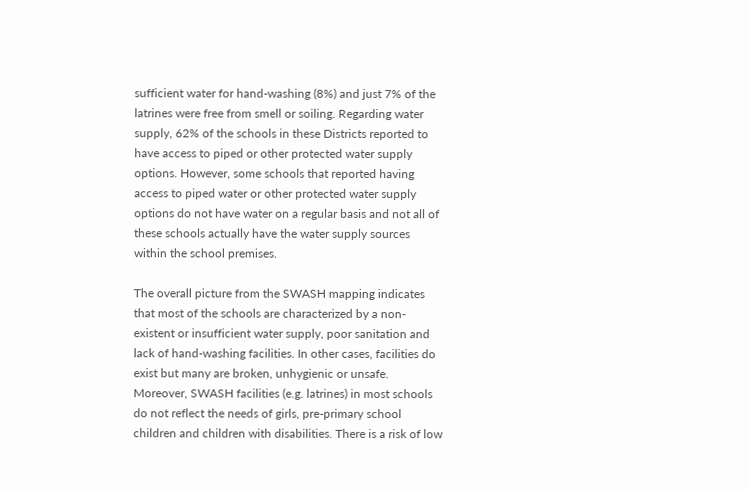sufficient water for hand-washing (8%) and just 7% of the latrines were free from smell or soiling. Regarding water supply, 62% of the schools in these Districts reported to have access to piped or other protected water supply options. However, some schools that reported having access to piped water or other protected water supply options do not have water on a regular basis and not all of these schools actually have the water supply sources within the school premises.

The overall picture from the SWASH mapping indicates that most of the schools are characterized by a non-existent or insufficient water supply, poor sanitation and lack of hand-washing facilities. In other cases, facilities do exist but many are broken, unhygienic or unsafe. Moreover, SWASH facilities (e.g. latrines) in most schools do not reflect the needs of girls, pre-primary school children and children with disabilities. There is a risk of low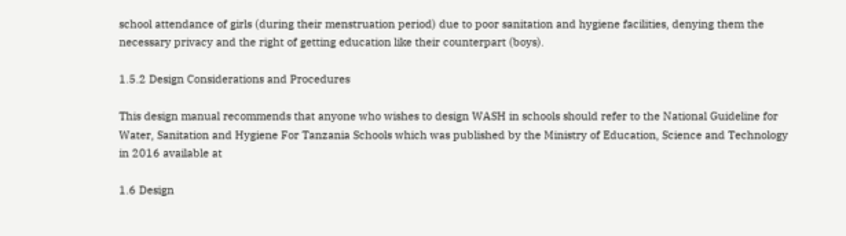school attendance of girls (during their menstruation period) due to poor sanitation and hygiene facilities, denying them the necessary privacy and the right of getting education like their counterpart (boys).

1.5.2 Design Considerations and Procedures

This design manual recommends that anyone who wishes to design WASH in schools should refer to the National Guideline for Water, Sanitation and Hygiene For Tanzania Schools which was published by the Ministry of Education, Science and Technology in 2016 available at

1.6 Design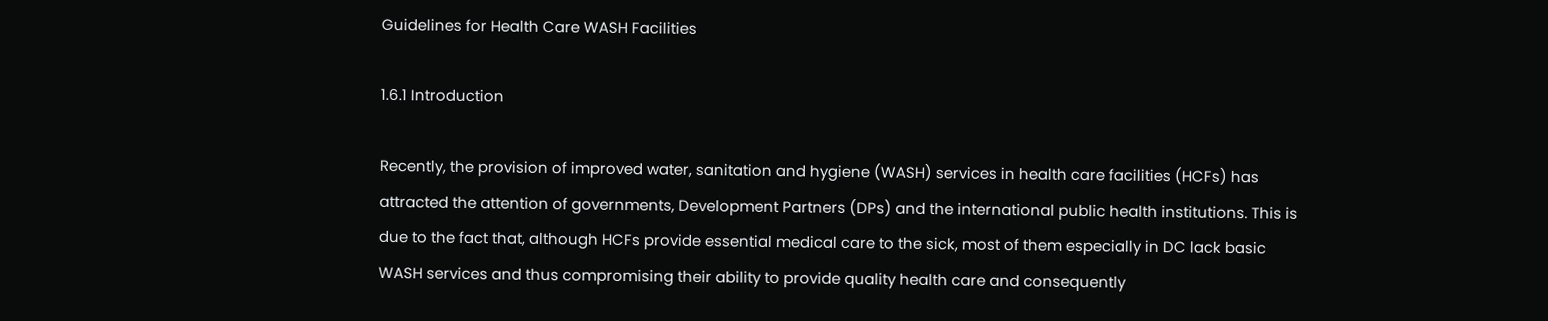Guidelines for Health Care WASH Facilities

1.6.1 Introduction

Recently, the provision of improved water, sanitation and hygiene (WASH) services in health care facilities (HCFs) has attracted the attention of governments, Development Partners (DPs) and the international public health institutions. This is due to the fact that, although HCFs provide essential medical care to the sick, most of them especially in DC lack basic WASH services and thus compromising their ability to provide quality health care and consequently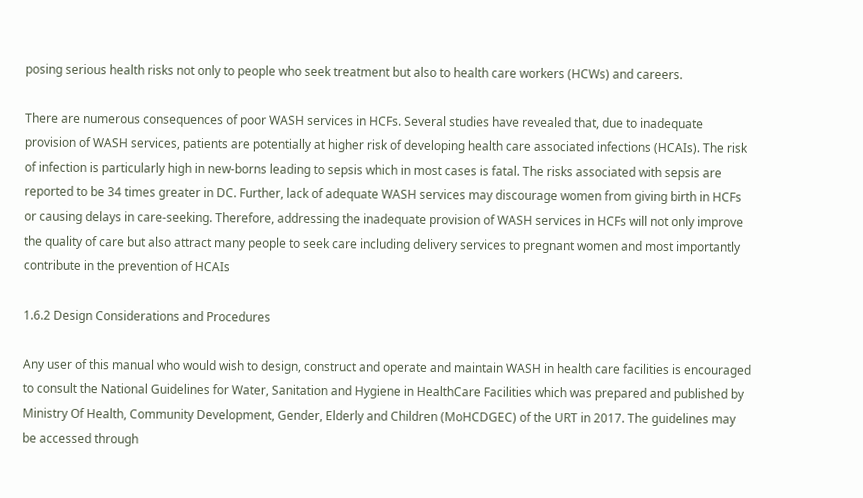posing serious health risks not only to people who seek treatment but also to health care workers (HCWs) and careers.

There are numerous consequences of poor WASH services in HCFs. Several studies have revealed that, due to inadequate provision of WASH services, patients are potentially at higher risk of developing health care associated infections (HCAIs). The risk of infection is particularly high in new-borns leading to sepsis which in most cases is fatal. The risks associated with sepsis are reported to be 34 times greater in DC. Further, lack of adequate WASH services may discourage women from giving birth in HCFs or causing delays in care-seeking. Therefore, addressing the inadequate provision of WASH services in HCFs will not only improve the quality of care but also attract many people to seek care including delivery services to pregnant women and most importantly contribute in the prevention of HCAIs

1.6.2 Design Considerations and Procedures

Any user of this manual who would wish to design, construct and operate and maintain WASH in health care facilities is encouraged to consult the National Guidelines for Water, Sanitation and Hygiene in HealthCare Facilities which was prepared and published by Ministry Of Health, Community Development, Gender, Elderly and Children (MoHCDGEC) of the URT in 2017. The guidelines may be accessed through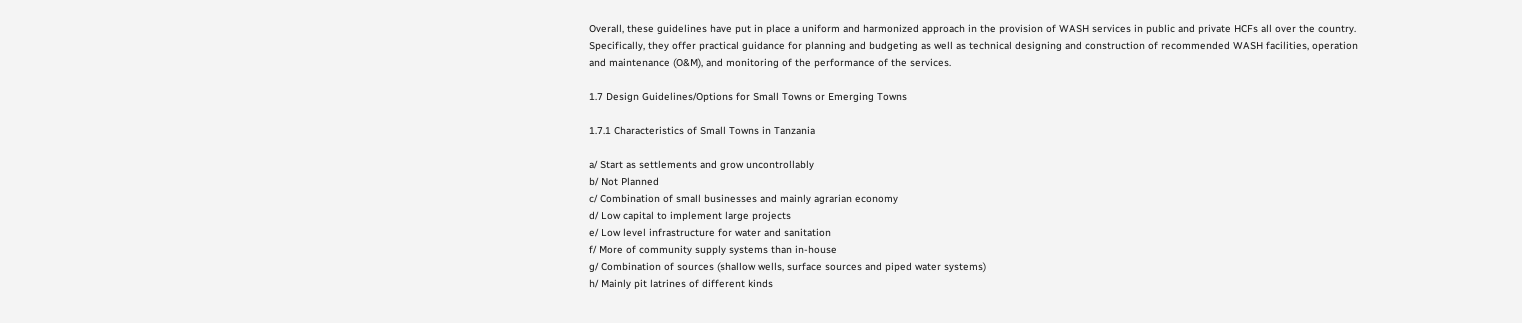Overall, these guidelines have put in place a uniform and harmonized approach in the provision of WASH services in public and private HCFs all over the country. Specifically, they offer practical guidance for planning and budgeting as well as technical designing and construction of recommended WASH facilities, operation and maintenance (O&M), and monitoring of the performance of the services.

1.7 Design Guidelines/Options for Small Towns or Emerging Towns

1.7.1 Characteristics of Small Towns in Tanzania

a/ Start as settlements and grow uncontrollably
b/ Not Planned
c/ Combination of small businesses and mainly agrarian economy
d/ Low capital to implement large projects
e/ Low level infrastructure for water and sanitation
f/ More of community supply systems than in-house
g/ Combination of sources (shallow wells, surface sources and piped water systems)
h/ Mainly pit latrines of different kinds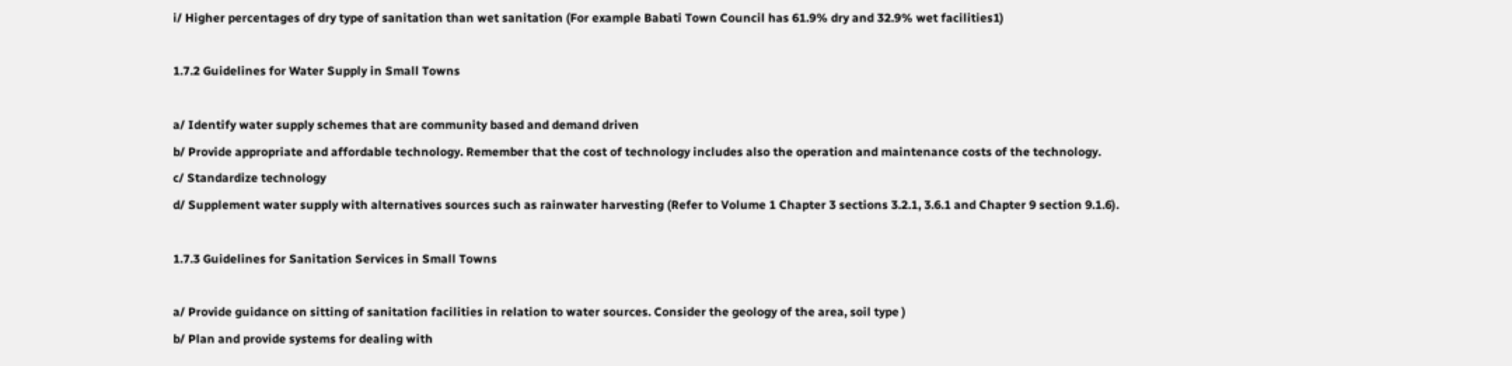i/ Higher percentages of dry type of sanitation than wet sanitation (For example Babati Town Council has 61.9% dry and 32.9% wet facilities1)

1.7.2 Guidelines for Water Supply in Small Towns

a/ Identify water supply schemes that are community based and demand driven
b/ Provide appropriate and affordable technology. Remember that the cost of technology includes also the operation and maintenance costs of the technology.
c/ Standardize technology
d/ Supplement water supply with alternatives sources such as rainwater harvesting (Refer to Volume 1 Chapter 3 sections 3.2.1, 3.6.1 and Chapter 9 section 9.1.6).

1.7.3 Guidelines for Sanitation Services in Small Towns

a/ Provide guidance on sitting of sanitation facilities in relation to water sources. Consider the geology of the area, soil type )
b/ Plan and provide systems for dealing with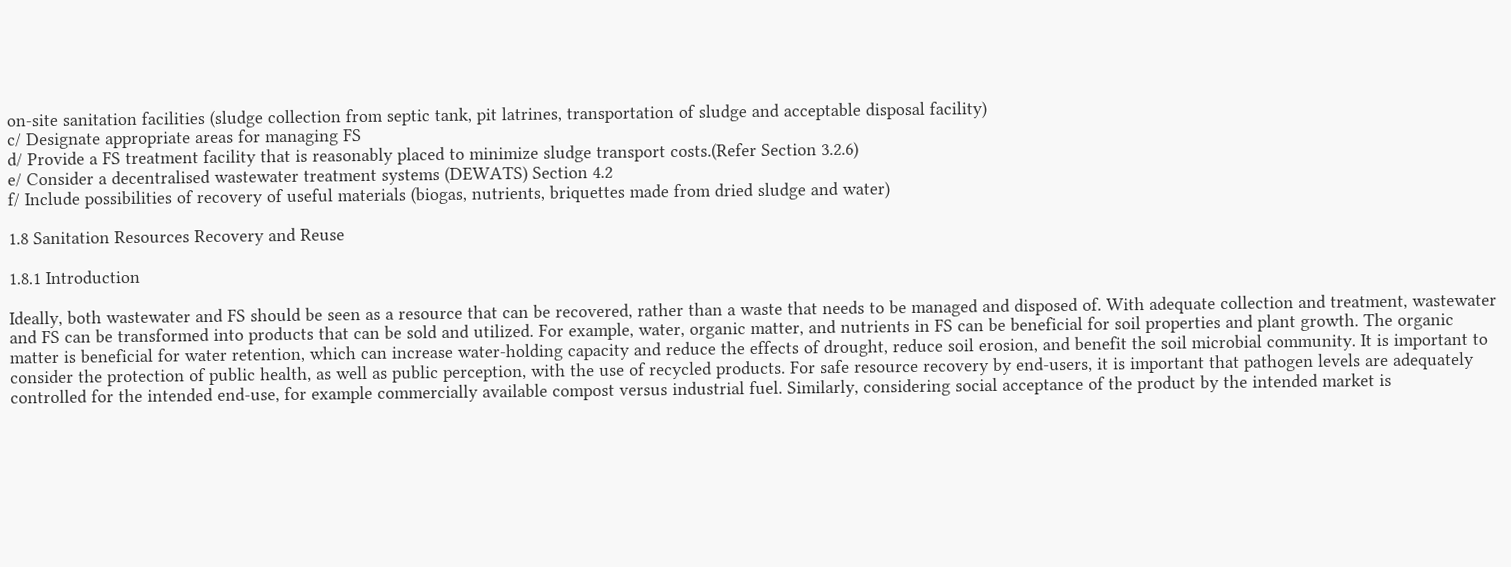on-site sanitation facilities (sludge collection from septic tank, pit latrines, transportation of sludge and acceptable disposal facility)
c/ Designate appropriate areas for managing FS
d/ Provide a FS treatment facility that is reasonably placed to minimize sludge transport costs.(Refer Section 3.2.6)
e/ Consider a decentralised wastewater treatment systems (DEWATS) Section 4.2
f/ Include possibilities of recovery of useful materials (biogas, nutrients, briquettes made from dried sludge and water)

1.8 Sanitation Resources Recovery and Reuse

1.8.1 Introduction

Ideally, both wastewater and FS should be seen as a resource that can be recovered, rather than a waste that needs to be managed and disposed of. With adequate collection and treatment, wastewater and FS can be transformed into products that can be sold and utilized. For example, water, organic matter, and nutrients in FS can be beneficial for soil properties and plant growth. The organic matter is beneficial for water retention, which can increase water-holding capacity and reduce the effects of drought, reduce soil erosion, and benefit the soil microbial community. It is important to consider the protection of public health, as well as public perception, with the use of recycled products. For safe resource recovery by end-users, it is important that pathogen levels are adequately controlled for the intended end-use, for example commercially available compost versus industrial fuel. Similarly, considering social acceptance of the product by the intended market is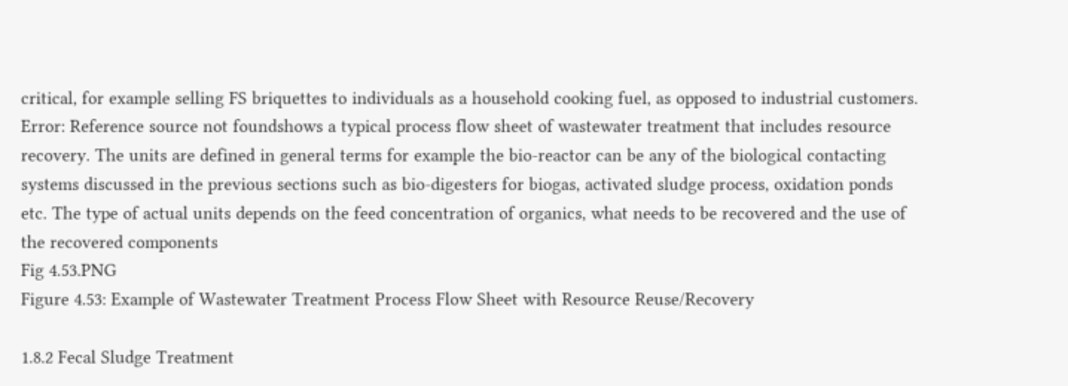critical, for example selling FS briquettes to individuals as a household cooking fuel, as opposed to industrial customers. Error: Reference source not foundshows a typical process flow sheet of wastewater treatment that includes resource recovery. The units are defined in general terms for example the bio-reactor can be any of the biological contacting systems discussed in the previous sections such as bio-digesters for biogas, activated sludge process, oxidation ponds etc. The type of actual units depends on the feed concentration of organics, what needs to be recovered and the use of the recovered components
Fig 4.53.PNG
Figure 4.53: Example of Wastewater Treatment Process Flow Sheet with Resource Reuse/Recovery

1.8.2 Fecal Sludge Treatment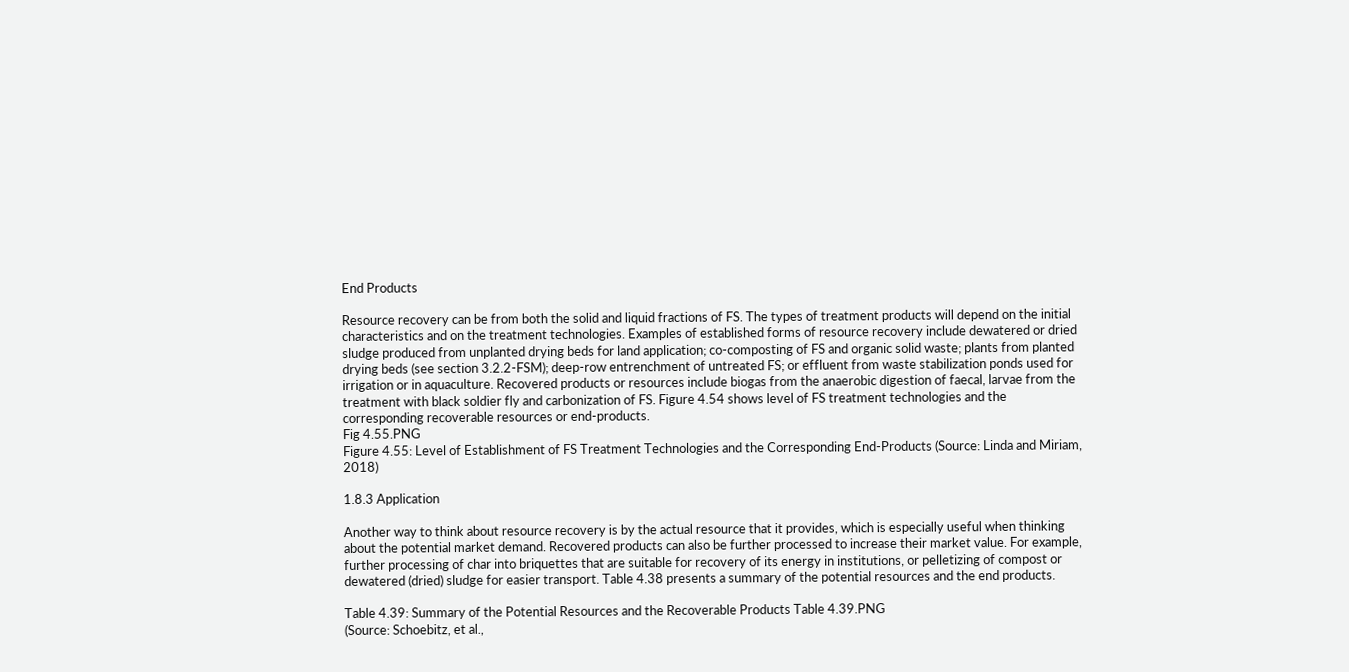End Products

Resource recovery can be from both the solid and liquid fractions of FS. The types of treatment products will depend on the initial characteristics and on the treatment technologies. Examples of established forms of resource recovery include dewatered or dried sludge produced from unplanted drying beds for land application; co-composting of FS and organic solid waste; plants from planted drying beds (see section 3.2.2-FSM); deep-row entrenchment of untreated FS; or effluent from waste stabilization ponds used for irrigation or in aquaculture. Recovered products or resources include biogas from the anaerobic digestion of faecal, larvae from the treatment with black soldier fly and carbonization of FS. Figure 4.54 shows level of FS treatment technologies and the corresponding recoverable resources or end-products.
Fig 4.55.PNG
Figure 4.55: Level of Establishment of FS Treatment Technologies and the Corresponding End-Products (Source: Linda and Miriam, 2018)

1.8.3 Application

Another way to think about resource recovery is by the actual resource that it provides, which is especially useful when thinking about the potential market demand. Recovered products can also be further processed to increase their market value. For example, further processing of char into briquettes that are suitable for recovery of its energy in institutions, or pelletizing of compost or dewatered (dried) sludge for easier transport. Table 4.38 presents a summary of the potential resources and the end products.

Table 4.39: Summary of the Potential Resources and the Recoverable Products Table 4.39.PNG
(Source: Schoebitz, et al.,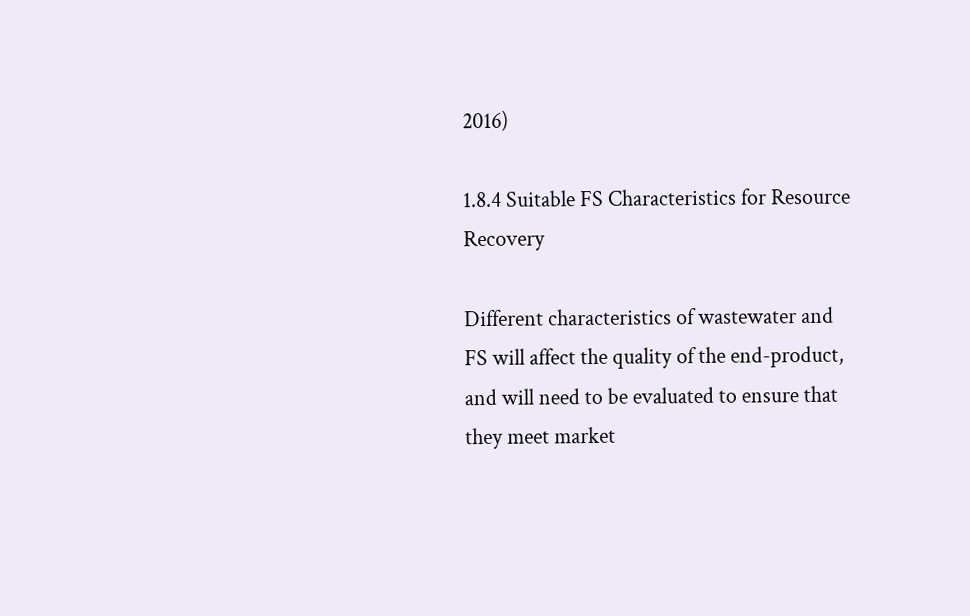2016)

1.8.4 Suitable FS Characteristics for Resource Recovery

Different characteristics of wastewater and FS will affect the quality of the end-product, and will need to be evaluated to ensure that they meet market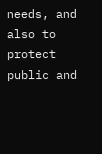needs, and also to protect public and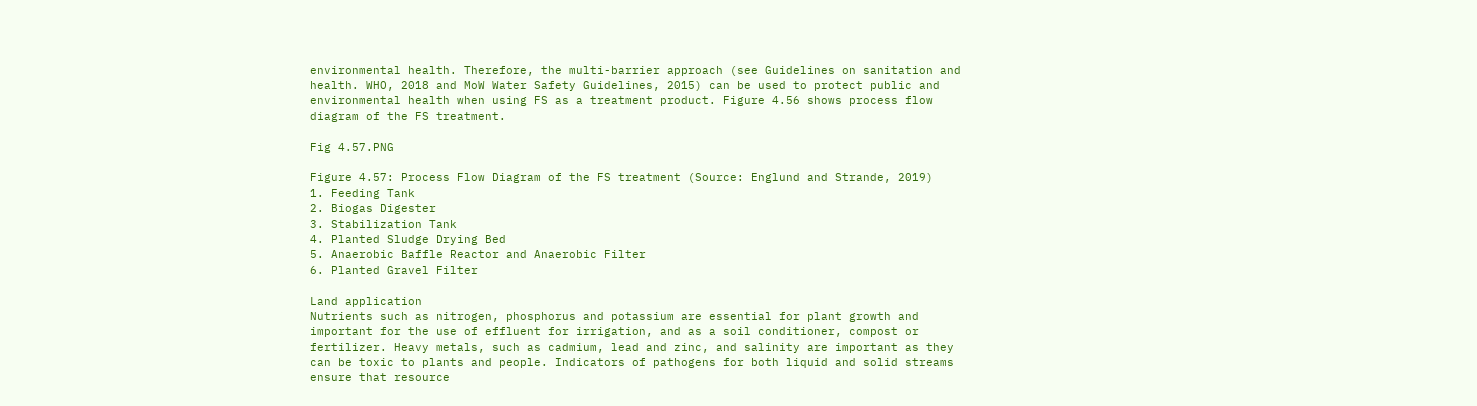environmental health. Therefore, the multi-barrier approach (see Guidelines on sanitation and health. WHO, 2018 and MoW Water Safety Guidelines, 2015) can be used to protect public and environmental health when using FS as a treatment product. Figure 4.56 shows process flow diagram of the FS treatment.

Fig 4.57.PNG

Figure 4.57: Process Flow Diagram of the FS treatment (Source: Englund and Strande, 2019)
1. Feeding Tank
2. Biogas Digester
3. Stabilization Tank
4. Planted Sludge Drying Bed
5. Anaerobic Baffle Reactor and Anaerobic Filter
6. Planted Gravel Filter

Land application
Nutrients such as nitrogen, phosphorus and potassium are essential for plant growth and important for the use of effluent for irrigation, and as a soil conditioner, compost or fertilizer. Heavy metals, such as cadmium, lead and zinc, and salinity are important as they can be toxic to plants and people. Indicators of pathogens for both liquid and solid streams ensure that resource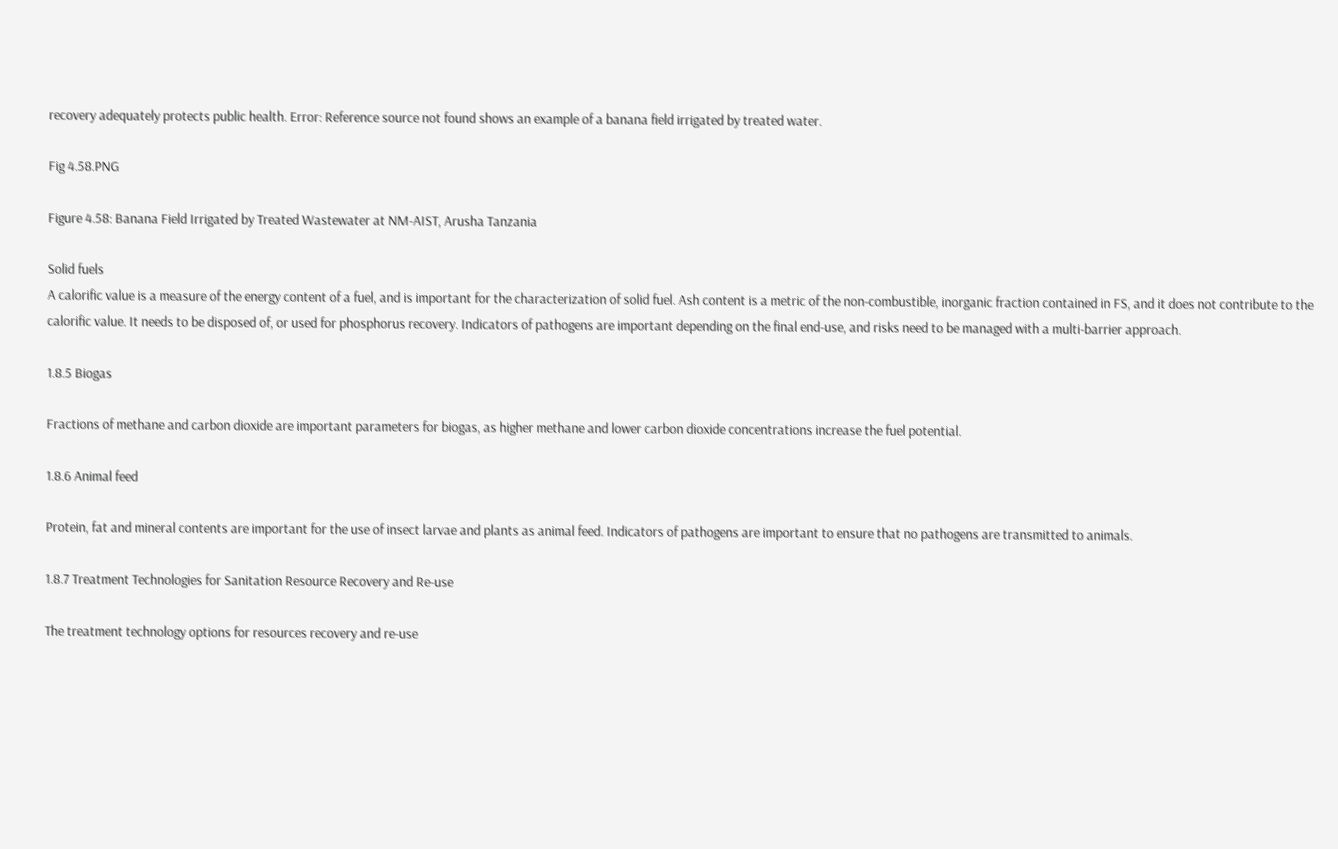recovery adequately protects public health. Error: Reference source not found shows an example of a banana field irrigated by treated water.

Fig 4.58.PNG

Figure 4.58: Banana Field Irrigated by Treated Wastewater at NM-AIST, Arusha Tanzania

Solid fuels
A calorific value is a measure of the energy content of a fuel, and is important for the characterization of solid fuel. Ash content is a metric of the non-combustible, inorganic fraction contained in FS, and it does not contribute to the calorific value. It needs to be disposed of, or used for phosphorus recovery. Indicators of pathogens are important depending on the final end-use, and risks need to be managed with a multi-barrier approach.

1.8.5 Biogas

Fractions of methane and carbon dioxide are important parameters for biogas, as higher methane and lower carbon dioxide concentrations increase the fuel potential.

1.8.6 Animal feed

Protein, fat and mineral contents are important for the use of insect larvae and plants as animal feed. Indicators of pathogens are important to ensure that no pathogens are transmitted to animals.

1.8.7 Treatment Technologies for Sanitation Resource Recovery and Re-use

The treatment technology options for resources recovery and re-use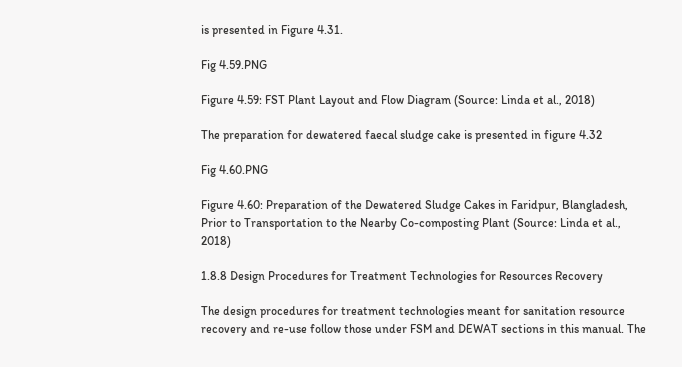is presented in Figure 4.31.

Fig 4.59.PNG

Figure 4.59: FST Plant Layout and Flow Diagram (Source: Linda et al., 2018)

The preparation for dewatered faecal sludge cake is presented in figure 4.32

Fig 4.60.PNG

Figure 4.60: Preparation of the Dewatered Sludge Cakes in Faridpur, Blangladesh, Prior to Transportation to the Nearby Co-composting Plant (Source: Linda et al., 2018)

1.8.8 Design Procedures for Treatment Technologies for Resources Recovery

The design procedures for treatment technologies meant for sanitation resource recovery and re-use follow those under FSM and DEWAT sections in this manual. The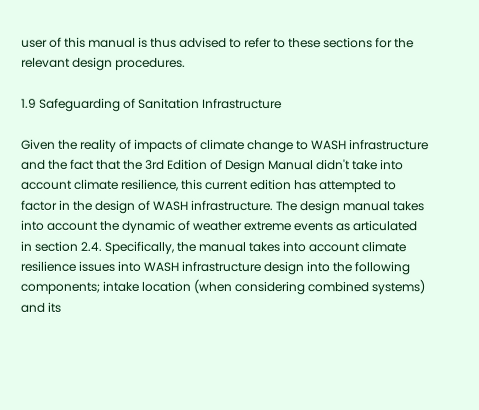user of this manual is thus advised to refer to these sections for the relevant design procedures.

1.9 Safeguarding of Sanitation Infrastructure

Given the reality of impacts of climate change to WASH infrastructure and the fact that the 3rd Edition of Design Manual didn't take into account climate resilience, this current edition has attempted to factor in the design of WASH infrastructure. The design manual takes into account the dynamic of weather extreme events as articulated in section 2.4. Specifically, the manual takes into account climate resilience issues into WASH infrastructure design into the following components; intake location (when considering combined systems) and its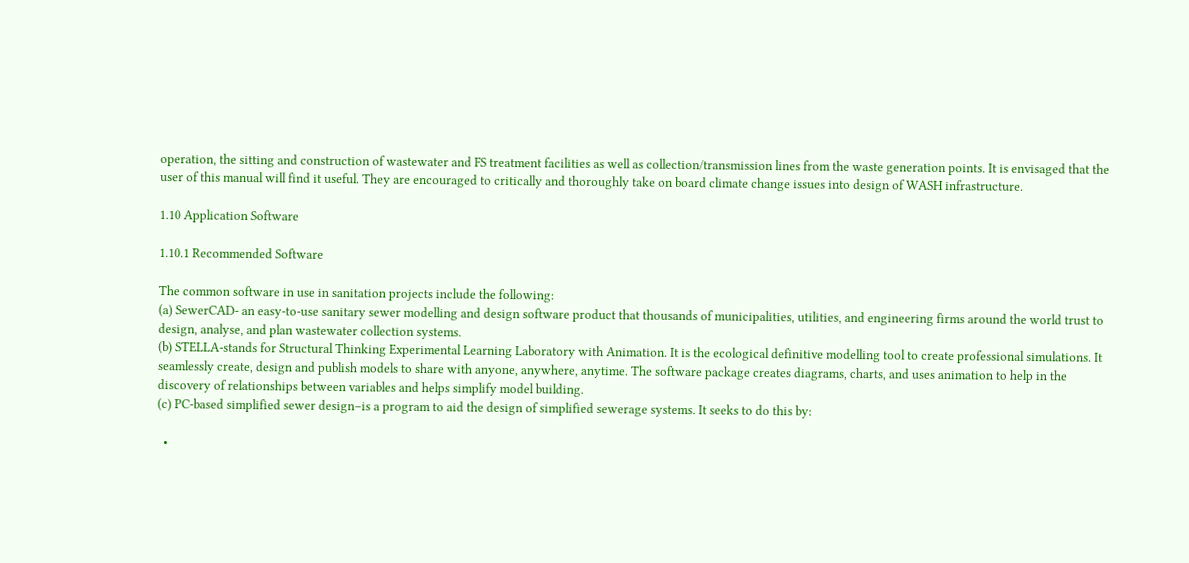operation, the sitting and construction of wastewater and FS treatment facilities as well as collection/transmission lines from the waste generation points. It is envisaged that the user of this manual will find it useful. They are encouraged to critically and thoroughly take on board climate change issues into design of WASH infrastructure.

1.10 Application Software

1.10.1 Recommended Software

The common software in use in sanitation projects include the following:
(a) SewerCAD- an easy-to-use sanitary sewer modelling and design software product that thousands of municipalities, utilities, and engineering firms around the world trust to design, analyse, and plan wastewater collection systems.
(b) STELLA-stands for Structural Thinking Experimental Learning Laboratory with Animation. It is the ecological definitive modelling tool to create professional simulations. It seamlessly create, design and publish models to share with anyone, anywhere, anytime. The software package creates diagrams, charts, and uses animation to help in the discovery of relationships between variables and helps simplify model building.
(c) PC-based simplified sewer design–is a program to aid the design of simplified sewerage systems. It seeks to do this by:

  •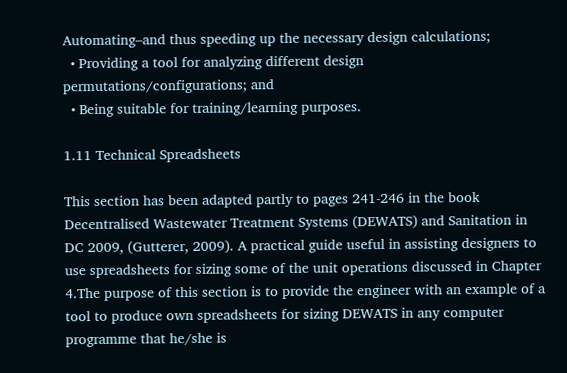Automating–and thus speeding up the necessary design calculations;
  • Providing a tool for analyzing different design permutations/configurations; and
  • Being suitable for training/learning purposes.

1.11 Technical Spreadsheets

This section has been adapted partly to pages 241-246 in the book Decentralised Wastewater Treatment Systems (DEWATS) and Sanitation in DC 2009, (Gutterer, 2009). A practical guide useful in assisting designers to use spreadsheets for sizing some of the unit operations discussed in Chapter 4.The purpose of this section is to provide the engineer with an example of a tool to produce own spreadsheets for sizing DEWATS in any computer programme that he/she is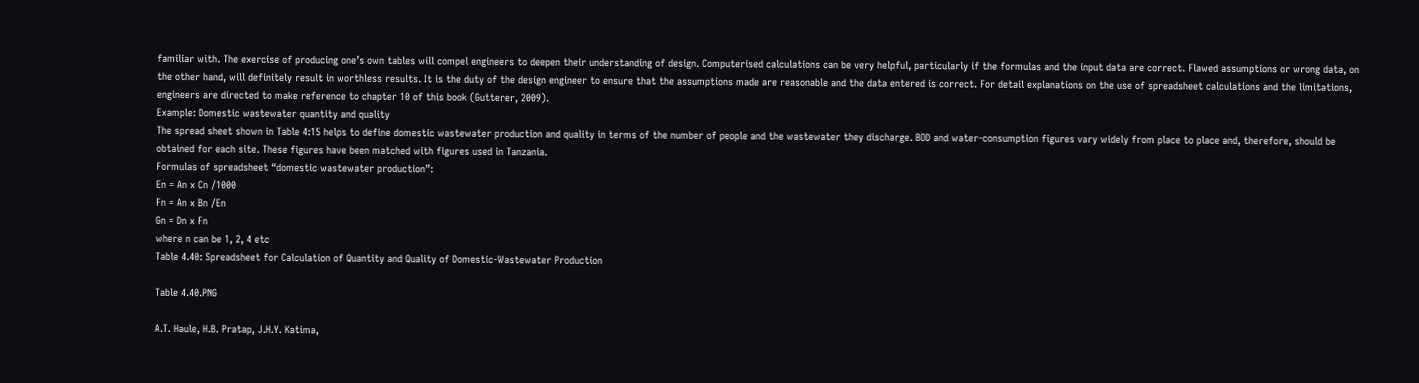familiar with. The exercise of producing one’s own tables will compel engineers to deepen their understanding of design. Computerised calculations can be very helpful, particularly if the formulas and the input data are correct. Flawed assumptions or wrong data, on the other hand, will definitely result in worthless results. It is the duty of the design engineer to ensure that the assumptions made are reasonable and the data entered is correct. For detail explanations on the use of spreadsheet calculations and the limitations, engineers are directed to make reference to chapter 10 of this book (Gutterer, 2009).
Example: Domestic wastewater quantity and quality
The spread sheet shown in Table 4:15 helps to define domestic wastewater production and quality in terms of the number of people and the wastewater they discharge. BOD and water-consumption figures vary widely from place to place and, therefore, should be obtained for each site. These figures have been matched with figures used in Tanzania.
Formulas of spreadsheet “domestic wastewater production”:
En = An x Cn /1000
Fn = An x Bn /En
Gn = Dn x Fn
where n can be 1, 2, 4 etc
Table 4.40: Spreadsheet for Calculation of Quantity and Quality of Domestic-Wastewater Production

Table 4.40.PNG

A.T. Haule, H.B. Pratap, J.H.Y. Katima,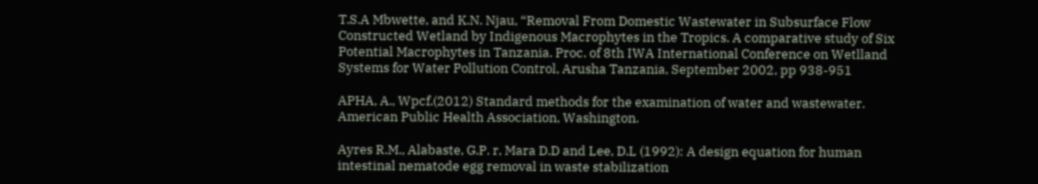T.S.A Mbwette, and K.N. Njau, “Removal From Domestic Wastewater in Subsurface Flow Constructed Wetland by Indigenous Macrophytes in the Tropics. A comparative study of Six Potential Macrophytes in Tanzania. Proc. of 8th IWA International Conference on Wetlland Systems for Water Pollution Control, Arusha Tanzania, September 2002, pp 938-951

APHA, A., Wpcf.(2012) Standard methods for the examination of water and wastewater. American Public Health Association, Washington.

Ayres R.M., Alabaste, G.P. r, Mara D.D and Lee, D.L (1992): A design equation for human intestinal nematode egg removal in waste stabilization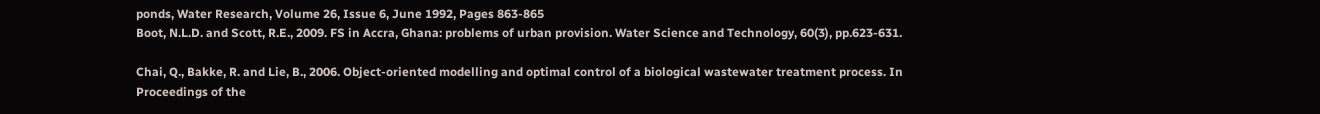ponds, Water Research, Volume 26, Issue 6, June 1992, Pages 863-865
Boot, N.L.D. and Scott, R.E., 2009. FS in Accra, Ghana: problems of urban provision. Water Science and Technology, 60(3), pp.623-631.

Chai, Q., Bakke, R. and Lie, B., 2006. Object-oriented modelling and optimal control of a biological wastewater treatment process. In Proceedings of the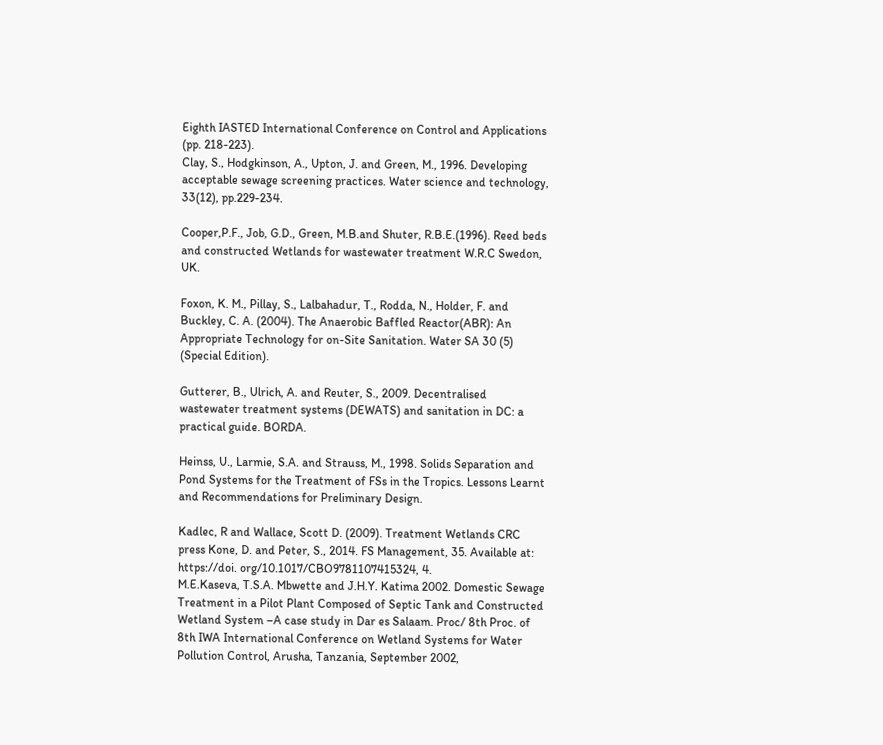Eighth IASTED International Conference on Control and Applications (pp. 218-223).
Clay, S., Hodgkinson, A., Upton, J. and Green, M., 1996. Developing acceptable sewage screening practices. Water science and technology, 33(12), pp.229-234.

Cooper,P.F., Job, G.D., Green, M.B.and Shuter, R.B.E.(1996). Reed beds and constructed Wetlands for wastewater treatment W.R.C Swedon, UK.

Foxon, K. M., Pillay, S., Lalbahadur, T., Rodda, N., Holder, F. and Buckley, C. A. (2004). The Anaerobic Baffled Reactor(ABR): An Appropriate Technology for on-Site Sanitation. Water SA 30 (5) (Special Edition).

Gutterer, B., Ulrich, A. and Reuter, S., 2009. Decentralised wastewater treatment systems (DEWATS) and sanitation in DC: a practical guide. BORDA.

Heinss, U., Larmie, S.A. and Strauss, M., 1998. Solids Separation and Pond Systems for the Treatment of FSs in the Tropics. Lessons Learnt and Recommendations for Preliminary Design.

Kadlec, R and Wallace, Scott D. (2009). Treatment Wetlands CRC press Kone, D. and Peter, S., 2014. FS Management, 35. Available at: https://doi. org/10.1017/CBO9781107415324, 4.
M.E.Kaseva, T.S.A. Mbwette and J.H.Y. Katima 2002. Domestic Sewage Treatment in a Pilot Plant Composed of Septic Tank and Constructed Wetland System –A case study in Dar es Salaam. Proc/ 8th Proc. of 8th IWA International Conference on Wetland Systems for Water Pollution Control, Arusha, Tanzania, September 2002,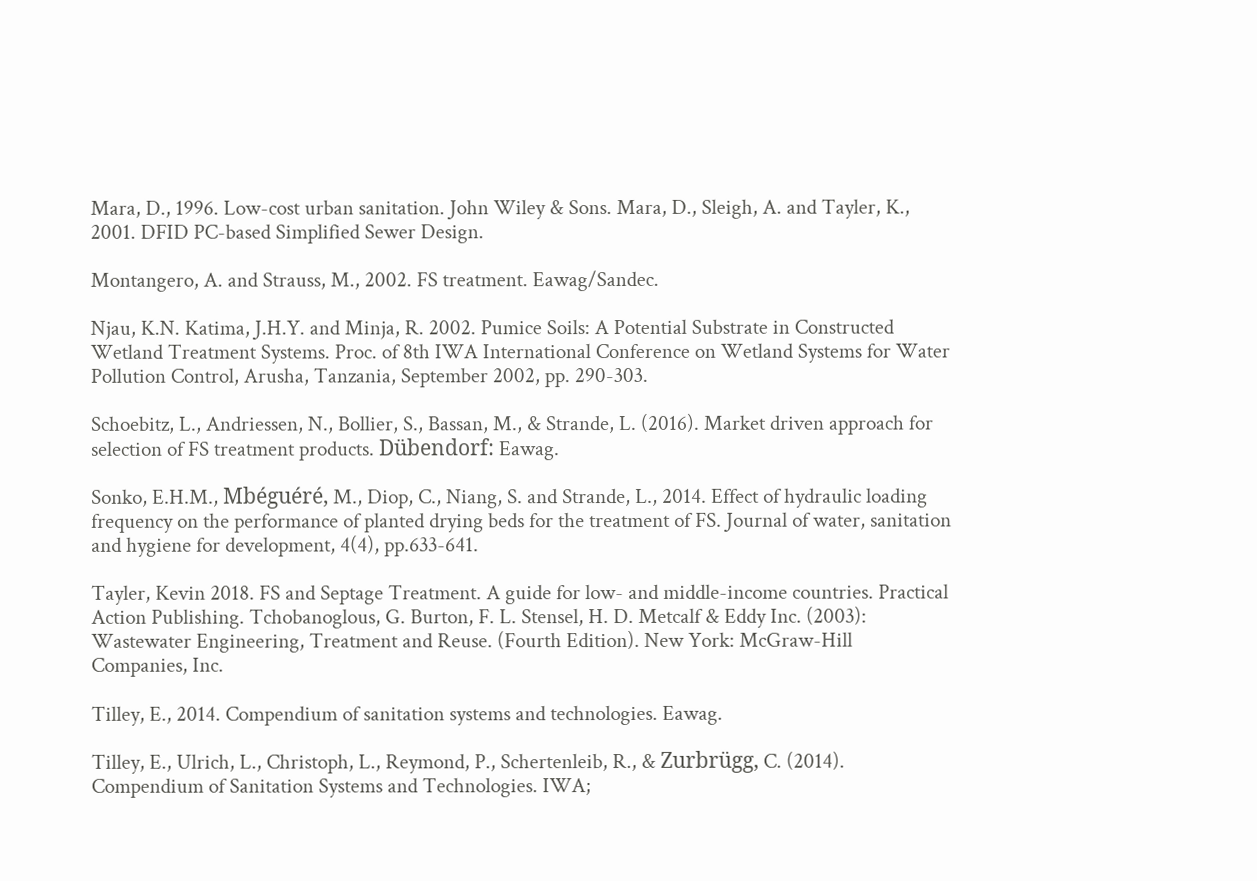Mara, D., 1996. Low-cost urban sanitation. John Wiley & Sons. Mara, D., Sleigh, A. and Tayler, K., 2001. DFID PC-based Simplified Sewer Design.

Montangero, A. and Strauss, M., 2002. FS treatment. Eawag/Sandec.

Njau, K.N. Katima, J.H.Y. and Minja, R. 2002. Pumice Soils: A Potential Substrate in Constructed Wetland Treatment Systems. Proc. of 8th IWA International Conference on Wetland Systems for Water Pollution Control, Arusha, Tanzania, September 2002, pp. 290-303.

Schoebitz, L., Andriessen, N., Bollier, S., Bassan, M., & Strande, L. (2016). Market driven approach for selection of FS treatment products. Dübendorf: Eawag.

Sonko, E.H.M., Mbéguéré, M., Diop, C., Niang, S. and Strande, L., 2014. Effect of hydraulic loading frequency on the performance of planted drying beds for the treatment of FS. Journal of water, sanitation and hygiene for development, 4(4), pp.633-641.

Tayler, Kevin 2018. FS and Septage Treatment. A guide for low- and middle-income countries. Practical Action Publishing. Tchobanoglous, G. Burton, F. L. Stensel, H. D. Metcalf & Eddy Inc. (2003): Wastewater Engineering, Treatment and Reuse. (Fourth Edition). New York: McGraw-Hill Companies, Inc.

Tilley, E., 2014. Compendium of sanitation systems and technologies. Eawag.

Tilley, E., Ulrich, L., Christoph, L., Reymond, P., Schertenleib, R., & Zurbrügg, C. (2014). Compendium of Sanitation Systems and Technologies. IWA;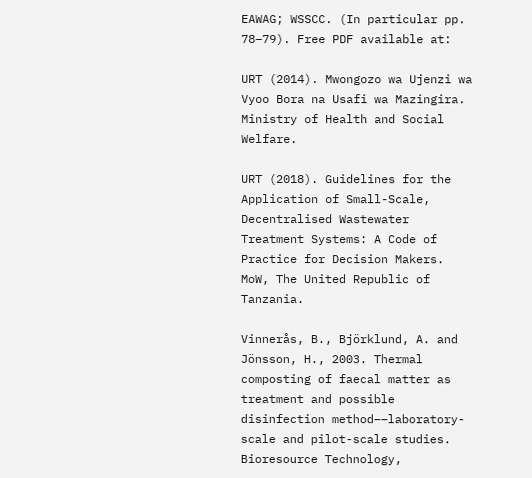EAWAG; WSSCC. (In particular pp. 78–79). Free PDF available at:

URT (2014). Mwongozo wa Ujenzi wa Vyoo Bora na Usafi wa Mazingira. Ministry of Health and Social Welfare.

URT (2018). Guidelines for the Application of Small-Scale, Decentralised Wastewater Treatment Systems: A Code of Practice for Decision Makers. MoW, The United Republic of Tanzania.

Vinnerås, B., Björklund, A. and Jönsson, H., 2003. Thermal composting of faecal matter as treatment and possible disinfection method––laboratory-scale and pilot-scale studies. Bioresource Technology,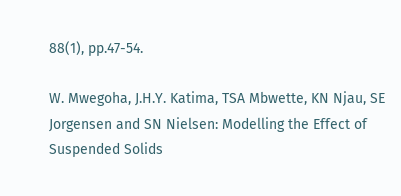88(1), pp.47-54.

W. Mwegoha, J.H.Y. Katima, TSA Mbwette, KN Njau, SE Jorgensen and SN Nielsen: Modelling the Effect of Suspended Solids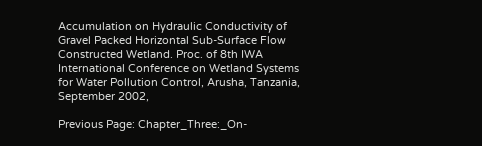Accumulation on Hydraulic Conductivity of Gravel Packed Horizontal Sub-Surface Flow Constructed Wetland. Proc. of 8th IWA International Conference on Wetland Systems for Water Pollution Control, Arusha, Tanzania, September 2002,

Previous Page: Chapter_Three:_On-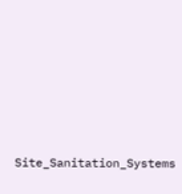Site_Sanitation_Systems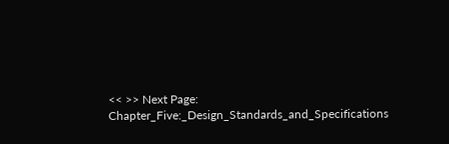<< >> Next Page: Chapter_Five:_Design_Standards_and_Specifications